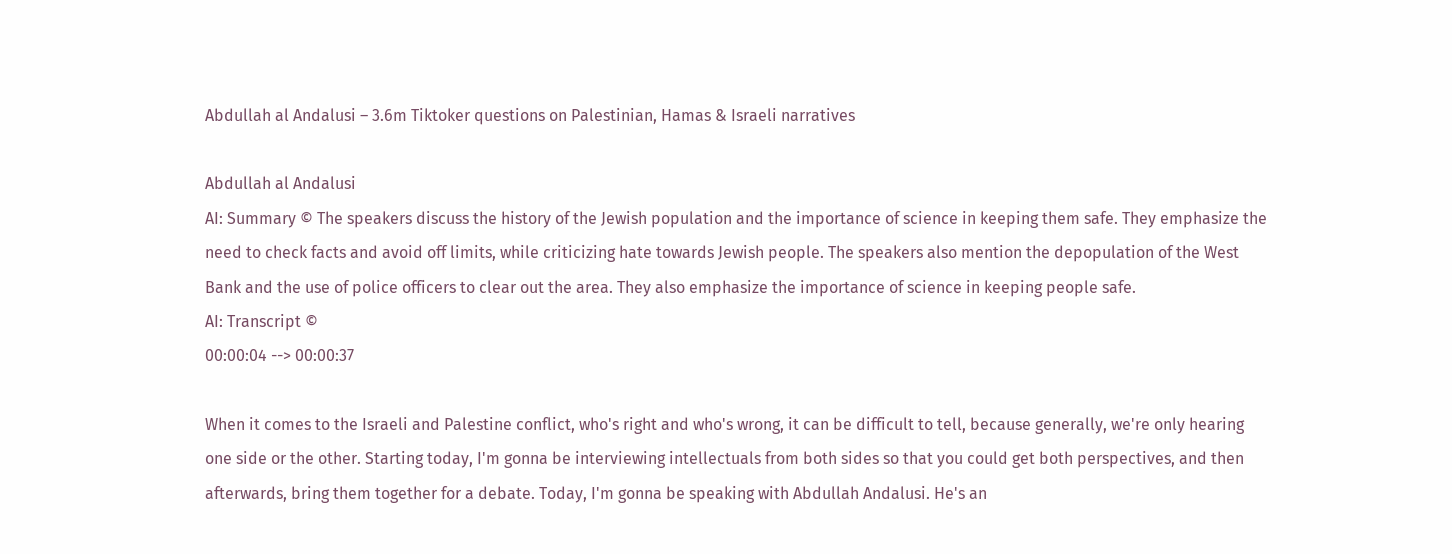Abdullah al Andalusi – 3.6m Tiktoker questions on Palestinian, Hamas & Israeli narratives

Abdullah al Andalusi
AI: Summary © The speakers discuss the history of the Jewish population and the importance of science in keeping them safe. They emphasize the need to check facts and avoid off limits, while criticizing hate towards Jewish people. The speakers also mention the depopulation of the West Bank and the use of police officers to clear out the area. They also emphasize the importance of science in keeping people safe.
AI: Transcript ©
00:00:04 --> 00:00:37

When it comes to the Israeli and Palestine conflict, who's right and who's wrong, it can be difficult to tell, because generally, we're only hearing one side or the other. Starting today, I'm gonna be interviewing intellectuals from both sides so that you could get both perspectives, and then afterwards, bring them together for a debate. Today, I'm gonna be speaking with Abdullah Andalusi. He's an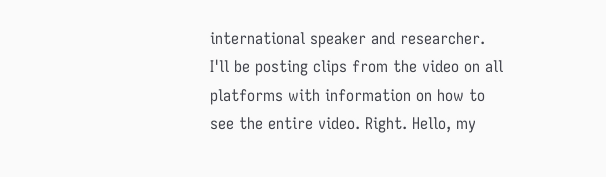international speaker and researcher. I'll be posting clips from the video on all platforms with information on how to see the entire video. Right. Hello, my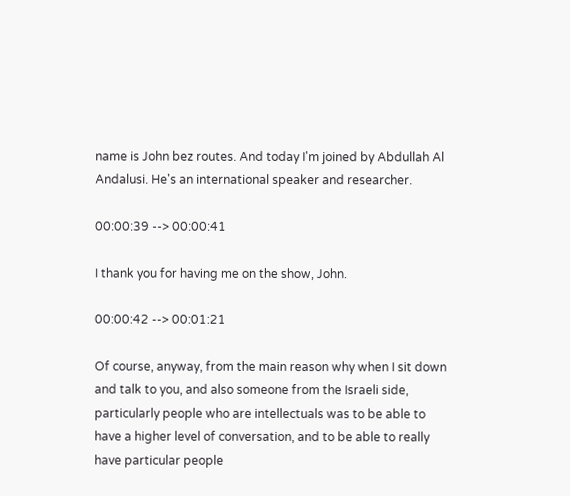name is John bez routes. And today I'm joined by Abdullah Al Andalusi. He's an international speaker and researcher.

00:00:39 --> 00:00:41

I thank you for having me on the show, John.

00:00:42 --> 00:01:21

Of course, anyway, from the main reason why when I sit down and talk to you, and also someone from the Israeli side, particularly people who are intellectuals was to be able to have a higher level of conversation, and to be able to really have particular people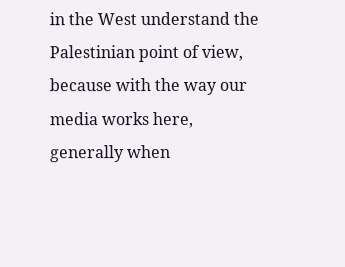in the West understand the Palestinian point of view, because with the way our media works here, generally when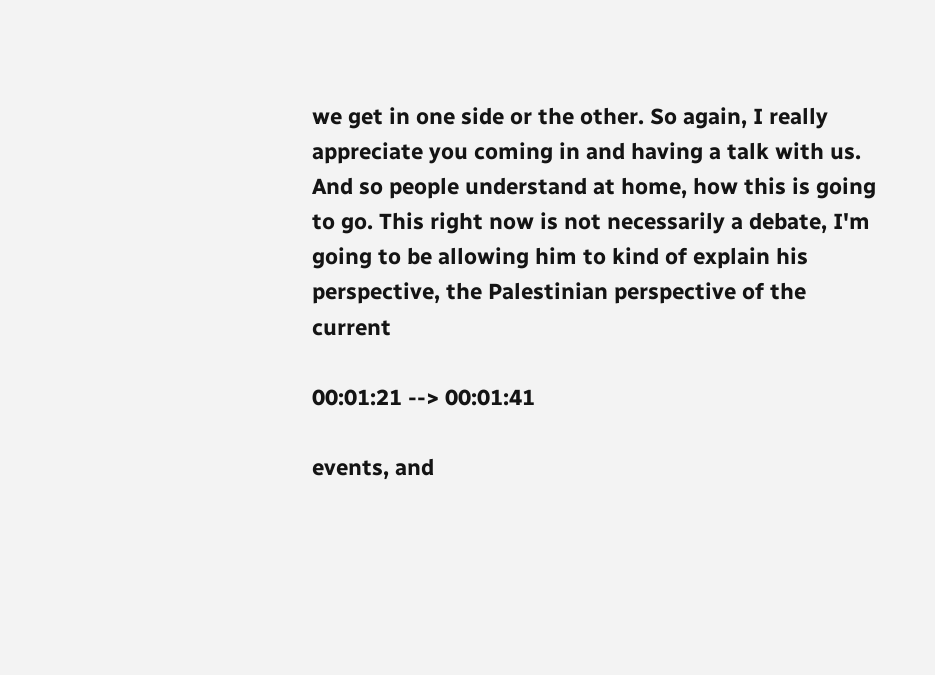we get in one side or the other. So again, I really appreciate you coming in and having a talk with us. And so people understand at home, how this is going to go. This right now is not necessarily a debate, I'm going to be allowing him to kind of explain his perspective, the Palestinian perspective of the current

00:01:21 --> 00:01:41

events, and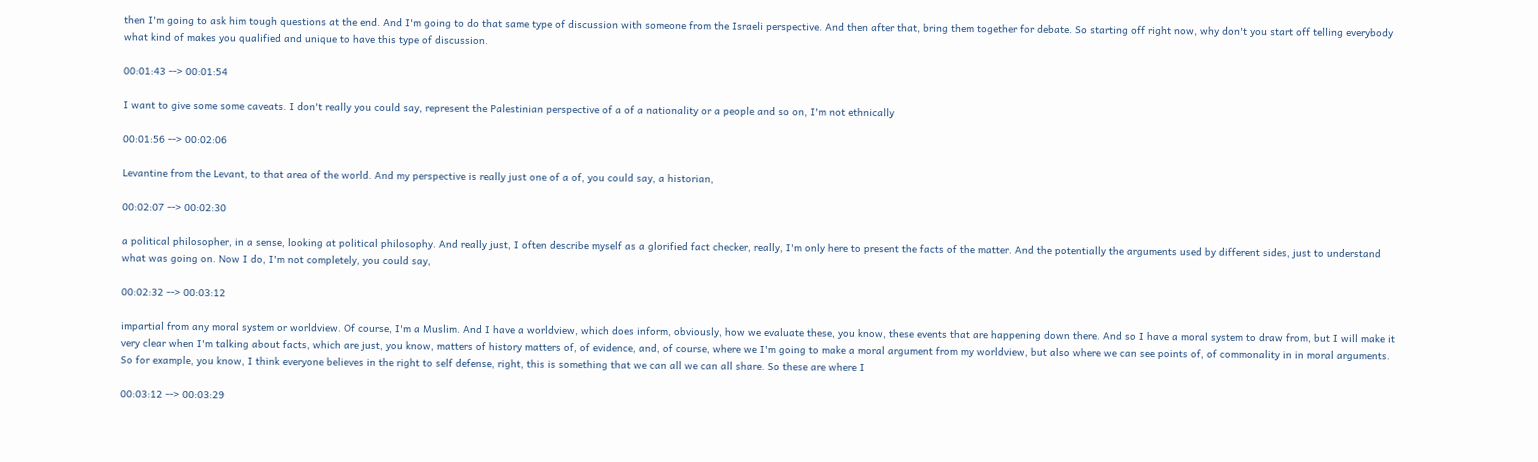then I'm going to ask him tough questions at the end. And I'm going to do that same type of discussion with someone from the Israeli perspective. And then after that, bring them together for debate. So starting off right now, why don't you start off telling everybody what kind of makes you qualified and unique to have this type of discussion.

00:01:43 --> 00:01:54

I want to give some some caveats. I don't really you could say, represent the Palestinian perspective of a of a nationality or a people and so on, I'm not ethnically

00:01:56 --> 00:02:06

Levantine from the Levant, to that area of the world. And my perspective is really just one of a of, you could say, a historian,

00:02:07 --> 00:02:30

a political philosopher, in a sense, looking at political philosophy. And really just, I often describe myself as a glorified fact checker, really, I'm only here to present the facts of the matter. And the potentially the arguments used by different sides, just to understand what was going on. Now I do, I'm not completely, you could say,

00:02:32 --> 00:03:12

impartial from any moral system or worldview. Of course, I'm a Muslim. And I have a worldview, which does inform, obviously, how we evaluate these, you know, these events that are happening down there. And so I have a moral system to draw from, but I will make it very clear when I'm talking about facts, which are just, you know, matters of history matters of, of evidence, and, of course, where we I'm going to make a moral argument from my worldview, but also where we can see points of, of commonality in in moral arguments. So for example, you know, I think everyone believes in the right to self defense, right, this is something that we can all we can all share. So these are where I

00:03:12 --> 00:03:29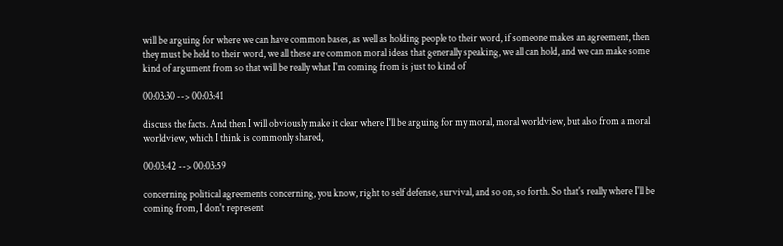will be arguing for where we can have common bases, as well as holding people to their word, if someone makes an agreement, then they must be held to their word, we all these are common moral ideas that generally speaking, we all can hold, and we can make some kind of argument from so that will be really what I'm coming from is just to kind of

00:03:30 --> 00:03:41

discuss the facts. And then I will obviously make it clear where I'll be arguing for my moral, moral worldview, but also from a moral worldview, which I think is commonly shared,

00:03:42 --> 00:03:59

concerning political agreements concerning, you know, right to self defense, survival, and so on, so forth. So that's really where I'll be coming from, I don't represent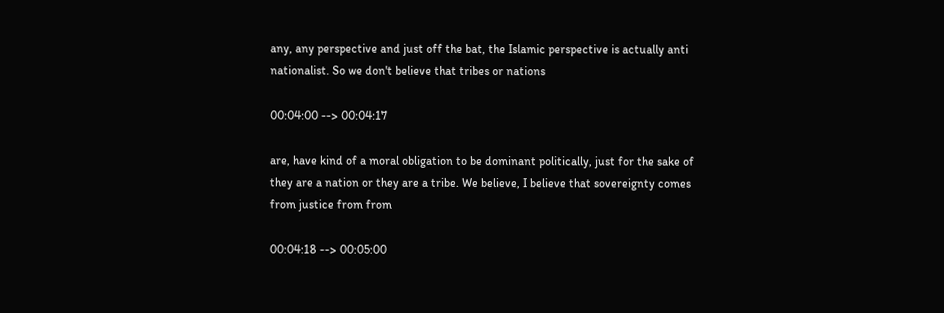any, any perspective and just off the bat, the Islamic perspective is actually anti nationalist. So we don't believe that tribes or nations

00:04:00 --> 00:04:17

are, have kind of a moral obligation to be dominant politically, just for the sake of they are a nation or they are a tribe. We believe, I believe that sovereignty comes from justice from from

00:04:18 --> 00:05:00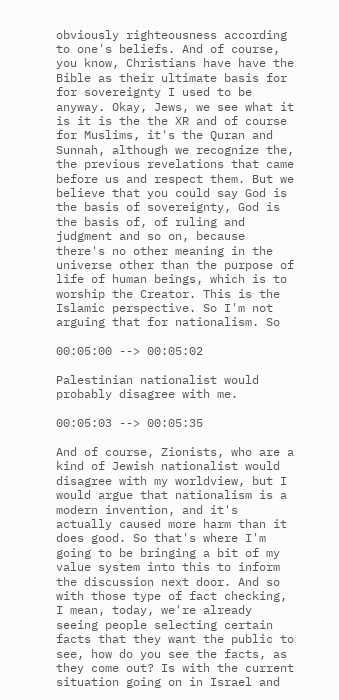obviously righteousness according to one's beliefs. And of course, you know, Christians have have the Bible as their ultimate basis for for sovereignty I used to be anyway. Okay, Jews, we see what it is it is the the XR and of course for Muslims, it's the Quran and Sunnah, although we recognize the, the previous revelations that came before us and respect them. But we believe that you could say God is the basis of sovereignty, God is the basis of, of ruling and judgment and so on, because there's no other meaning in the universe other than the purpose of life of human beings, which is to worship the Creator. This is the Islamic perspective. So I'm not arguing that for nationalism. So

00:05:00 --> 00:05:02

Palestinian nationalist would probably disagree with me.

00:05:03 --> 00:05:35

And of course, Zionists, who are a kind of Jewish nationalist would disagree with my worldview, but I would argue that nationalism is a modern invention, and it's actually caused more harm than it does good. So that's where I'm going to be bringing a bit of my value system into this to inform the discussion next door. And so with those type of fact checking, I mean, today, we're already seeing people selecting certain facts that they want the public to see, how do you see the facts, as they come out? Is with the current situation going on in Israel and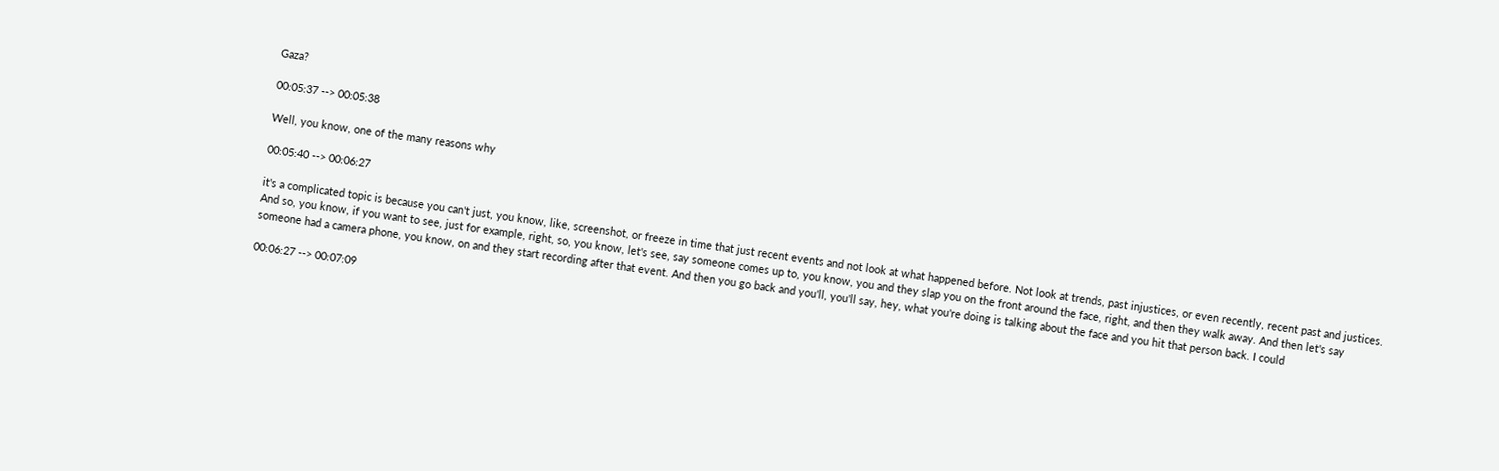Gaza?

00:05:37 --> 00:05:38

Well, you know, one of the many reasons why

00:05:40 --> 00:06:27

it's a complicated topic is because you can't just, you know, like, screenshot, or freeze in time that just recent events and not look at what happened before. Not look at trends, past injustices, or even recently, recent past and justices. And so, you know, if you want to see, just for example, right, so, you know, let's see, say someone comes up to, you know, you and they slap you on the front around the face, right, and then they walk away. And then let's say someone had a camera phone, you know, on and they start recording after that event. And then you go back and you'll, you'll say, hey, what you're doing is talking about the face and you hit that person back. I could

00:06:27 --> 00:07:09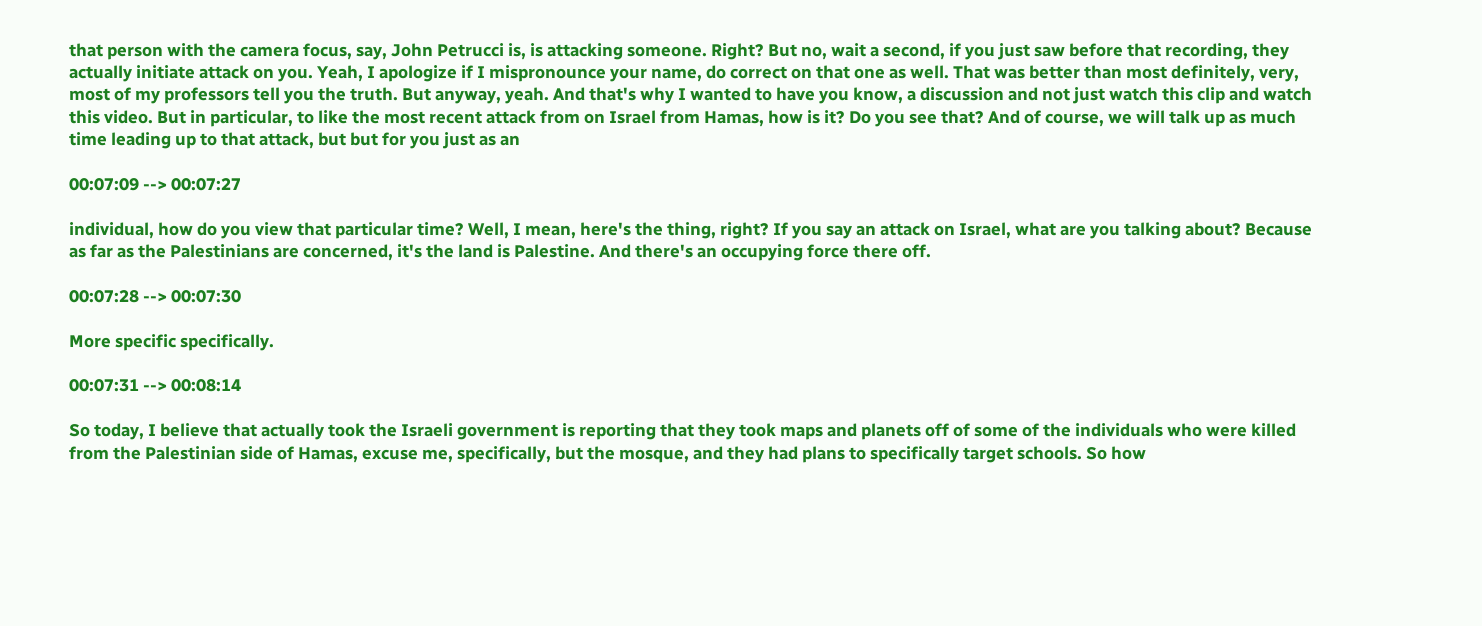that person with the camera focus, say, John Petrucci is, is attacking someone. Right? But no, wait a second, if you just saw before that recording, they actually initiate attack on you. Yeah, I apologize if I mispronounce your name, do correct on that one as well. That was better than most definitely, very, most of my professors tell you the truth. But anyway, yeah. And that's why I wanted to have you know, a discussion and not just watch this clip and watch this video. But in particular, to like the most recent attack from on Israel from Hamas, how is it? Do you see that? And of course, we will talk up as much time leading up to that attack, but but for you just as an

00:07:09 --> 00:07:27

individual, how do you view that particular time? Well, I mean, here's the thing, right? If you say an attack on Israel, what are you talking about? Because as far as the Palestinians are concerned, it's the land is Palestine. And there's an occupying force there off.

00:07:28 --> 00:07:30

More specific specifically.

00:07:31 --> 00:08:14

So today, I believe that actually took the Israeli government is reporting that they took maps and planets off of some of the individuals who were killed from the Palestinian side of Hamas, excuse me, specifically, but the mosque, and they had plans to specifically target schools. So how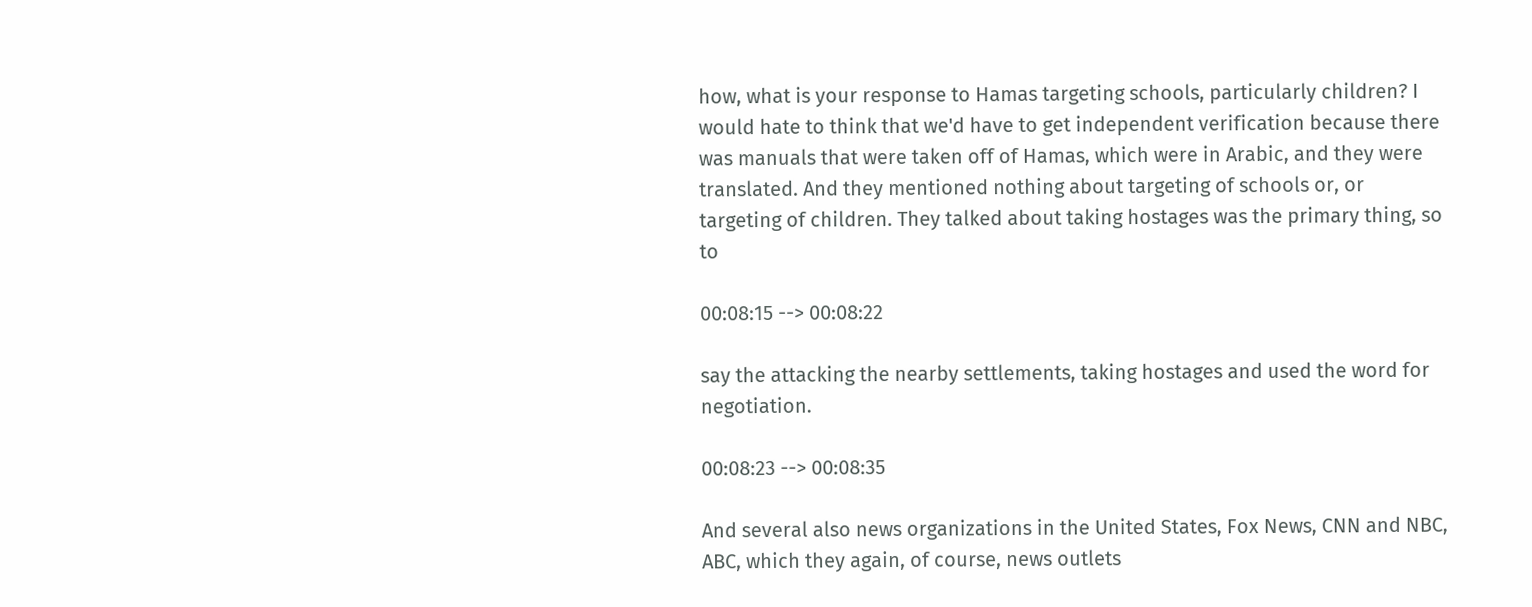how, what is your response to Hamas targeting schools, particularly children? I would hate to think that we'd have to get independent verification because there was manuals that were taken off of Hamas, which were in Arabic, and they were translated. And they mentioned nothing about targeting of schools or, or targeting of children. They talked about taking hostages was the primary thing, so to

00:08:15 --> 00:08:22

say the attacking the nearby settlements, taking hostages and used the word for negotiation.

00:08:23 --> 00:08:35

And several also news organizations in the United States, Fox News, CNN and NBC, ABC, which they again, of course, news outlets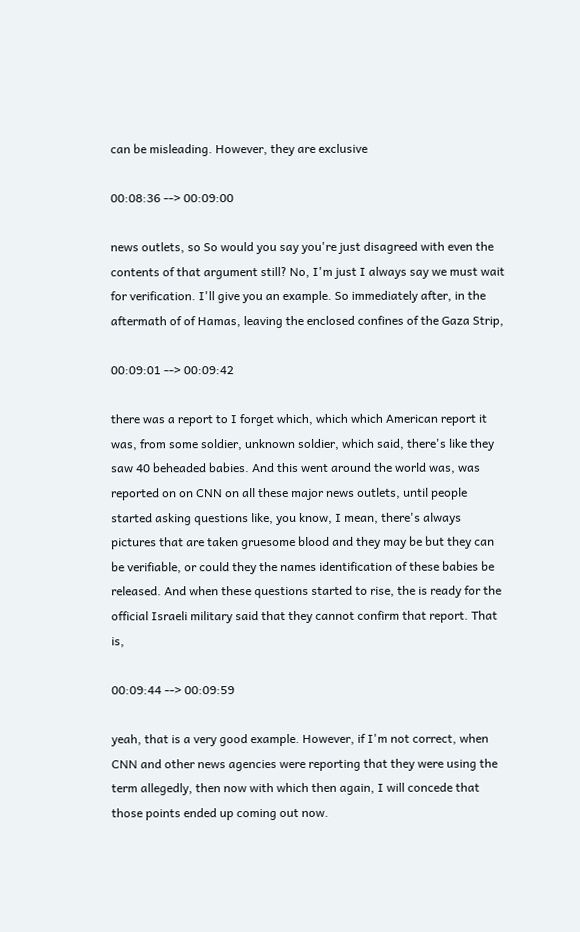can be misleading. However, they are exclusive

00:08:36 --> 00:09:00

news outlets, so So would you say you're just disagreed with even the contents of that argument still? No, I'm just I always say we must wait for verification. I'll give you an example. So immediately after, in the aftermath of of Hamas, leaving the enclosed confines of the Gaza Strip,

00:09:01 --> 00:09:42

there was a report to I forget which, which which American report it was, from some soldier, unknown soldier, which said, there's like they saw 40 beheaded babies. And this went around the world was, was reported on on CNN on all these major news outlets, until people started asking questions like, you know, I mean, there's always pictures that are taken gruesome blood and they may be but they can be verifiable, or could they the names identification of these babies be released. And when these questions started to rise, the is ready for the official Israeli military said that they cannot confirm that report. That is,

00:09:44 --> 00:09:59

yeah, that is a very good example. However, if I'm not correct, when CNN and other news agencies were reporting that they were using the term allegedly, then now with which then again, I will concede that those points ended up coming out now.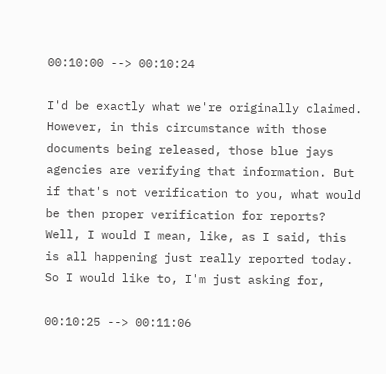00:10:00 --> 00:10:24

I'd be exactly what we're originally claimed. However, in this circumstance with those documents being released, those blue jays agencies are verifying that information. But if that's not verification to you, what would be then proper verification for reports? Well, I would I mean, like, as I said, this is all happening just really reported today. So I would like to, I'm just asking for,

00:10:25 --> 00:11:06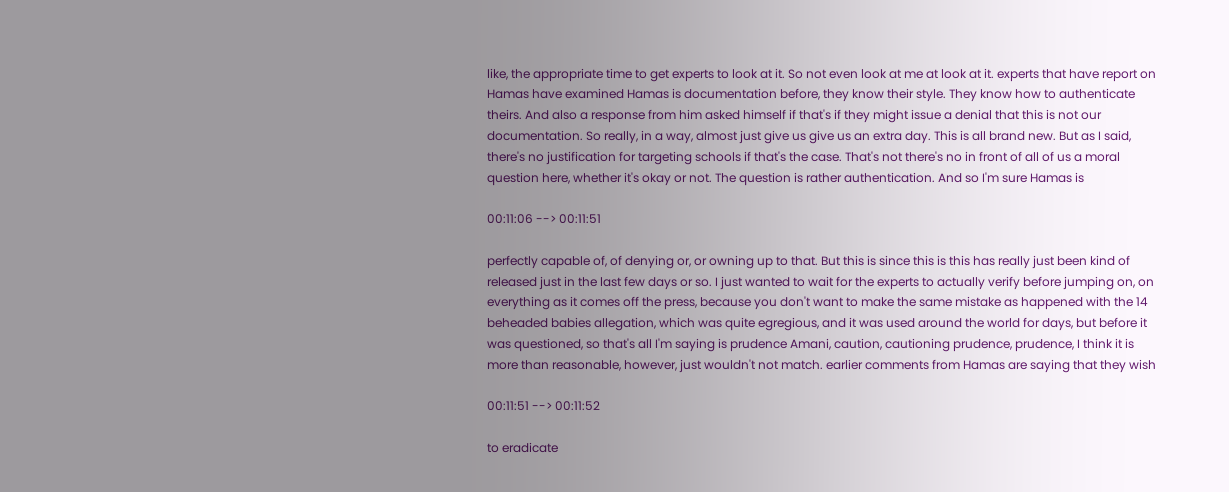like, the appropriate time to get experts to look at it. So not even look at me at look at it. experts that have report on Hamas have examined Hamas is documentation before, they know their style. They know how to authenticate theirs. And also a response from him asked himself if that's if they might issue a denial that this is not our documentation. So really, in a way, almost just give us give us an extra day. This is all brand new. But as I said, there's no justification for targeting schools if that's the case. That's not there's no in front of all of us a moral question here, whether it's okay or not. The question is rather authentication. And so I'm sure Hamas is

00:11:06 --> 00:11:51

perfectly capable of, of denying or, or owning up to that. But this is since this is this has really just been kind of released just in the last few days or so. I just wanted to wait for the experts to actually verify before jumping on, on everything as it comes off the press, because you don't want to make the same mistake as happened with the 14 beheaded babies allegation, which was quite egregious, and it was used around the world for days, but before it was questioned, so that's all I'm saying is prudence Amani, caution, cautioning prudence, prudence, I think it is more than reasonable, however, just wouldn't not match. earlier comments from Hamas are saying that they wish

00:11:51 --> 00:11:52

to eradicate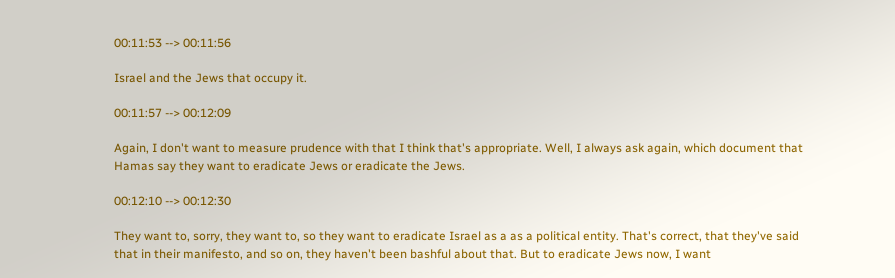00:11:53 --> 00:11:56

Israel and the Jews that occupy it.

00:11:57 --> 00:12:09

Again, I don't want to measure prudence with that I think that's appropriate. Well, I always ask again, which document that Hamas say they want to eradicate Jews or eradicate the Jews.

00:12:10 --> 00:12:30

They want to, sorry, they want to, so they want to eradicate Israel as a as a political entity. That's correct, that they've said that in their manifesto, and so on, they haven't been bashful about that. But to eradicate Jews now, I want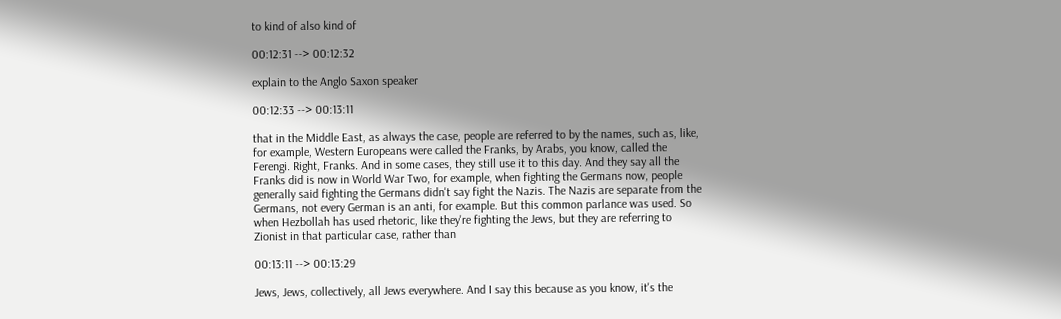to kind of also kind of

00:12:31 --> 00:12:32

explain to the Anglo Saxon speaker

00:12:33 --> 00:13:11

that in the Middle East, as always the case, people are referred to by the names, such as, like, for example, Western Europeans were called the Franks, by Arabs, you know, called the Ferengi. Right, Franks. And in some cases, they still use it to this day. And they say all the Franks did is now in World War Two, for example, when fighting the Germans now, people generally said fighting the Germans didn't say fight the Nazis. The Nazis are separate from the Germans, not every German is an anti, for example. But this common parlance was used. So when Hezbollah has used rhetoric, like they're fighting the Jews, but they are referring to Zionist in that particular case, rather than

00:13:11 --> 00:13:29

Jews, Jews, collectively, all Jews everywhere. And I say this because as you know, it's the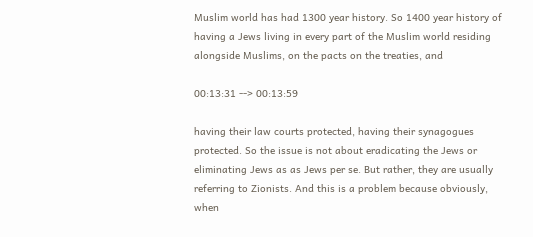Muslim world has had 1300 year history. So 1400 year history of having a Jews living in every part of the Muslim world residing alongside Muslims, on the pacts on the treaties, and

00:13:31 --> 00:13:59

having their law courts protected, having their synagogues protected. So the issue is not about eradicating the Jews or eliminating Jews as as Jews per se. But rather, they are usually referring to Zionists. And this is a problem because obviously, when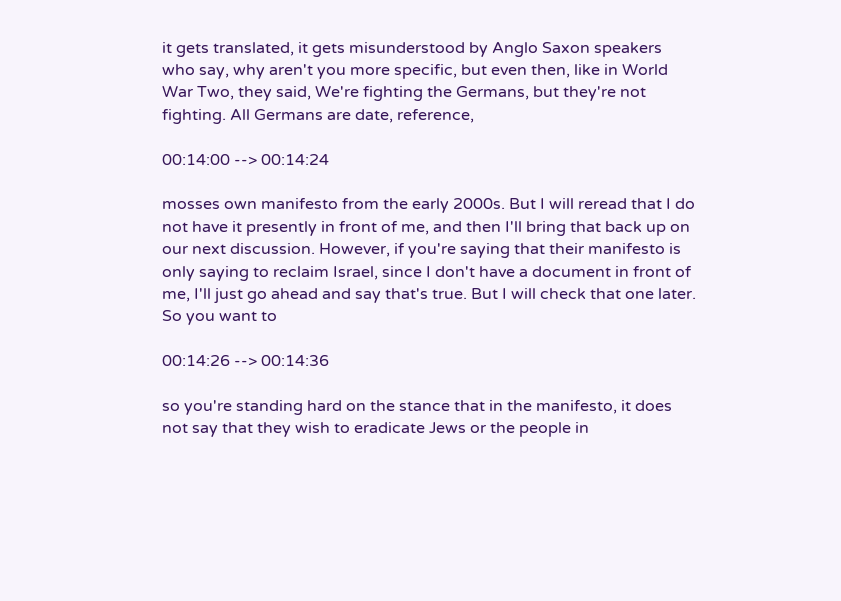it gets translated, it gets misunderstood by Anglo Saxon speakers who say, why aren't you more specific, but even then, like in World War Two, they said, We're fighting the Germans, but they're not fighting. All Germans are date, reference,

00:14:00 --> 00:14:24

mosses own manifesto from the early 2000s. But I will reread that I do not have it presently in front of me, and then I'll bring that back up on our next discussion. However, if you're saying that their manifesto is only saying to reclaim Israel, since I don't have a document in front of me, I'll just go ahead and say that's true. But I will check that one later. So you want to

00:14:26 --> 00:14:36

so you're standing hard on the stance that in the manifesto, it does not say that they wish to eradicate Jews or the people in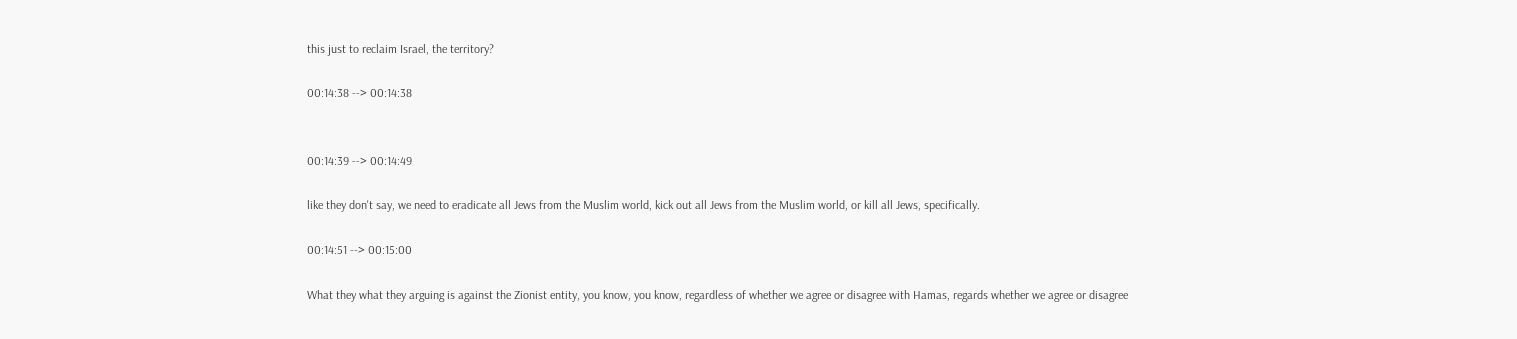this just to reclaim Israel, the territory?

00:14:38 --> 00:14:38


00:14:39 --> 00:14:49

like they don't say, we need to eradicate all Jews from the Muslim world, kick out all Jews from the Muslim world, or kill all Jews, specifically.

00:14:51 --> 00:15:00

What they what they arguing is against the Zionist entity, you know, you know, regardless of whether we agree or disagree with Hamas, regards whether we agree or disagree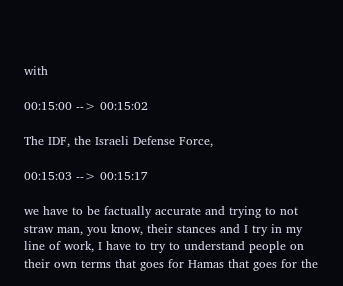with

00:15:00 --> 00:15:02

The IDF, the Israeli Defense Force,

00:15:03 --> 00:15:17

we have to be factually accurate and trying to not straw man, you know, their stances and I try in my line of work, I have to try to understand people on their own terms that goes for Hamas that goes for the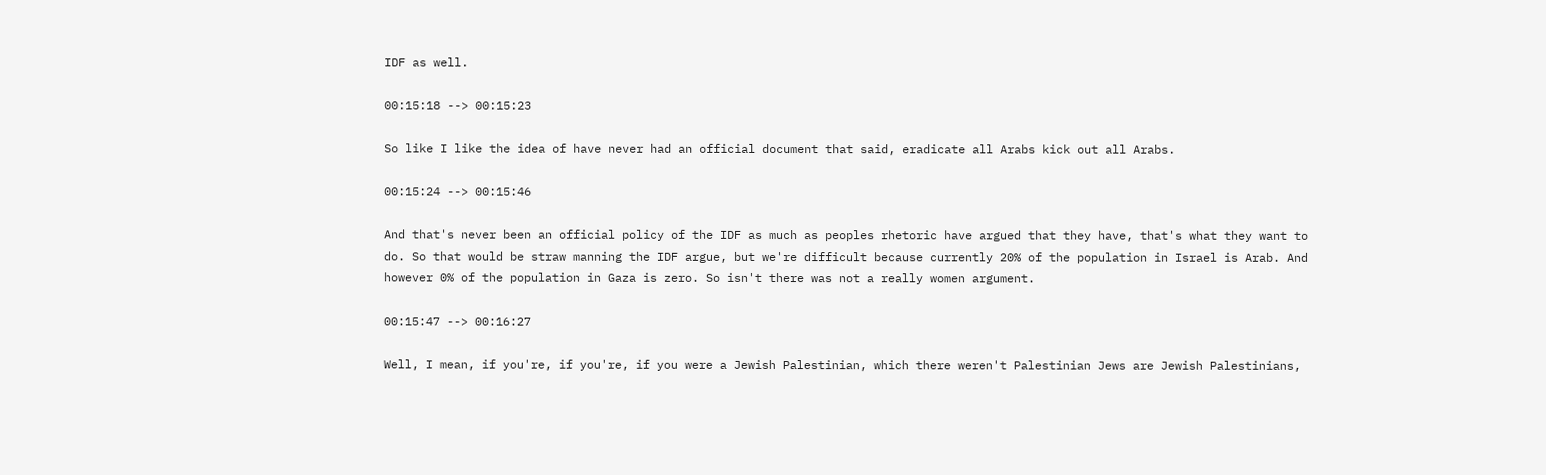IDF as well.

00:15:18 --> 00:15:23

So like I like the idea of have never had an official document that said, eradicate all Arabs kick out all Arabs.

00:15:24 --> 00:15:46

And that's never been an official policy of the IDF as much as peoples rhetoric have argued that they have, that's what they want to do. So that would be straw manning the IDF argue, but we're difficult because currently 20% of the population in Israel is Arab. And however 0% of the population in Gaza is zero. So isn't there was not a really women argument.

00:15:47 --> 00:16:27

Well, I mean, if you're, if you're, if you were a Jewish Palestinian, which there weren't Palestinian Jews are Jewish Palestinians,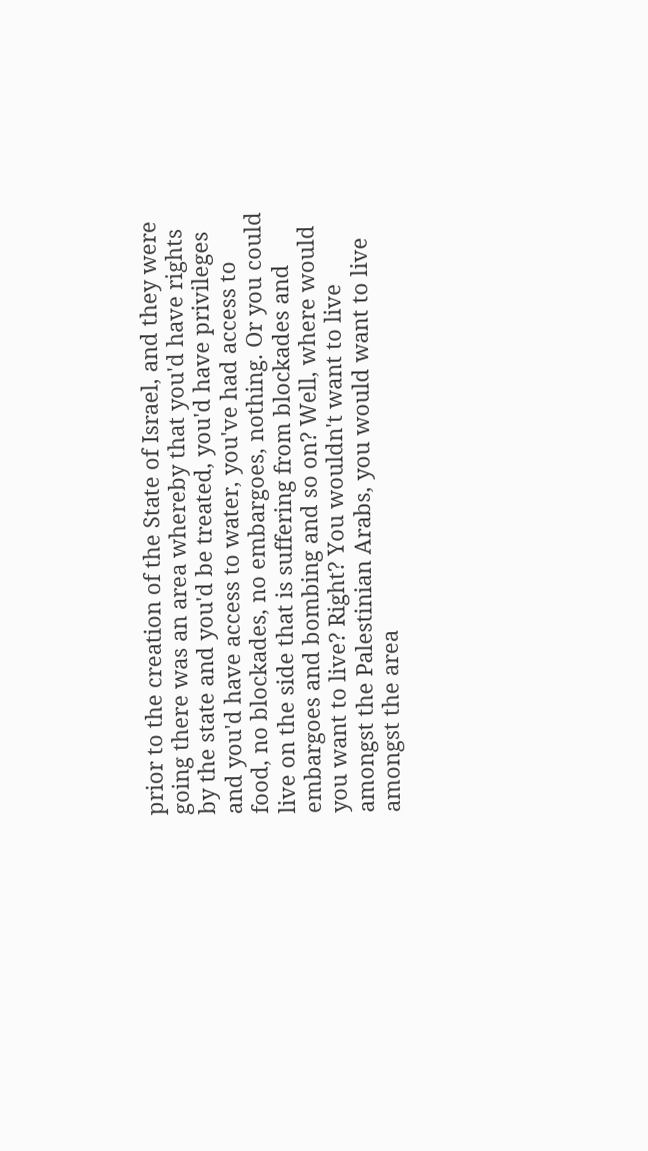prior to the creation of the State of Israel, and they were going there was an area whereby that you'd have rights by the state and you'd be treated, you'd have privileges and you'd have access to water, you've had access to food, no blockades, no embargoes, nothing. Or you could live on the side that is suffering from blockades and embargoes and bombing and so on? Well, where would you want to live? Right? You wouldn't want to live amongst the Palestinian Arabs, you would want to live amongst the area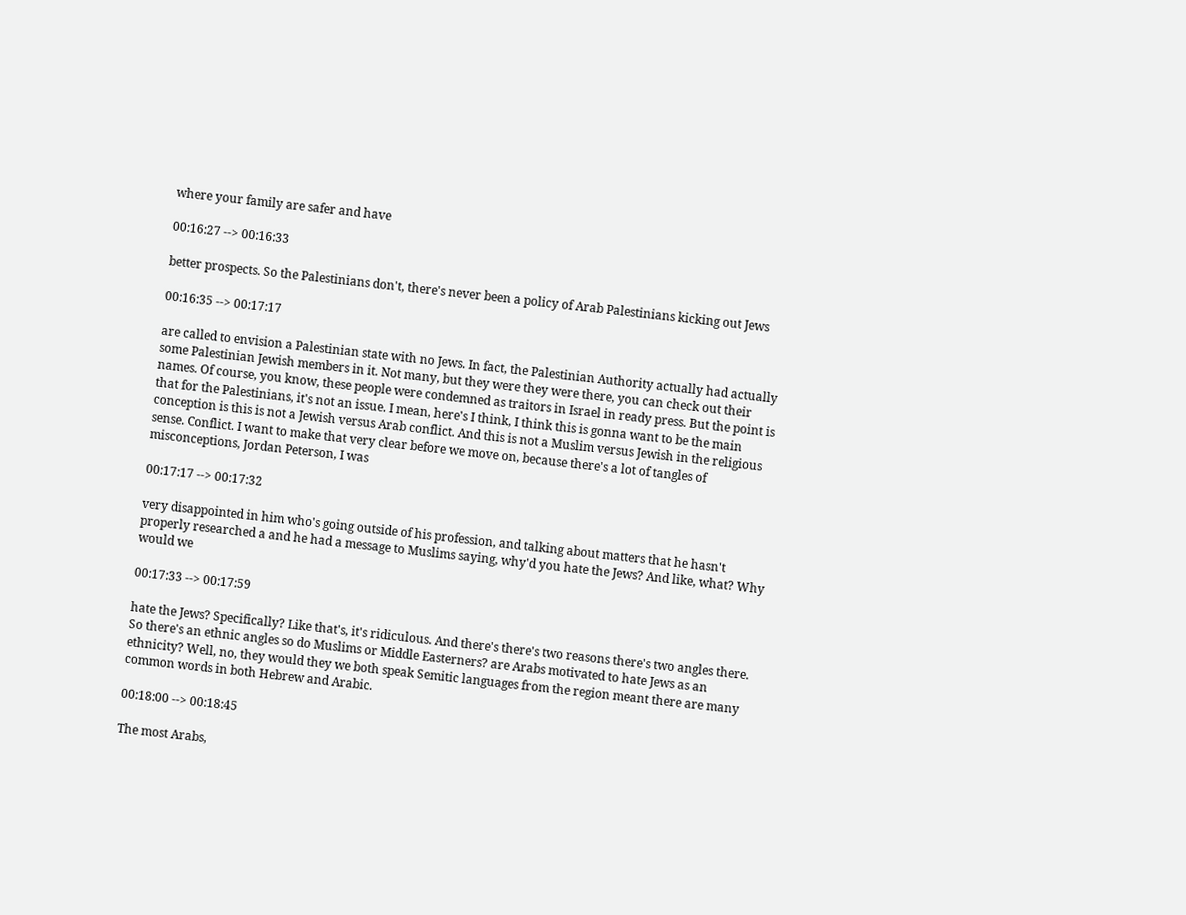where your family are safer and have

00:16:27 --> 00:16:33

better prospects. So the Palestinians don't, there's never been a policy of Arab Palestinians kicking out Jews

00:16:35 --> 00:17:17

are called to envision a Palestinian state with no Jews. In fact, the Palestinian Authority actually had actually some Palestinian Jewish members in it. Not many, but they were they were there, you can check out their names. Of course, you know, these people were condemned as traitors in Israel in ready press. But the point is that for the Palestinians, it's not an issue. I mean, here's I think, I think this is gonna want to be the main conception is this is not a Jewish versus Arab conflict. And this is not a Muslim versus Jewish in the religious sense. Conflict. I want to make that very clear before we move on, because there's a lot of tangles of misconceptions, Jordan Peterson, I was

00:17:17 --> 00:17:32

very disappointed in him who's going outside of his profession, and talking about matters that he hasn't properly researched a and he had a message to Muslims saying, why'd you hate the Jews? And like, what? Why would we

00:17:33 --> 00:17:59

hate the Jews? Specifically? Like that's, it's ridiculous. And there's there's two reasons there's two angles there. So there's an ethnic angles so do Muslims or Middle Easterners? are Arabs motivated to hate Jews as an ethnicity? Well, no, they would they we both speak Semitic languages from the region meant there are many common words in both Hebrew and Arabic.

00:18:00 --> 00:18:45

The most Arabs,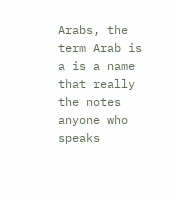Arabs, the term Arab is a is a name that really the notes anyone who speaks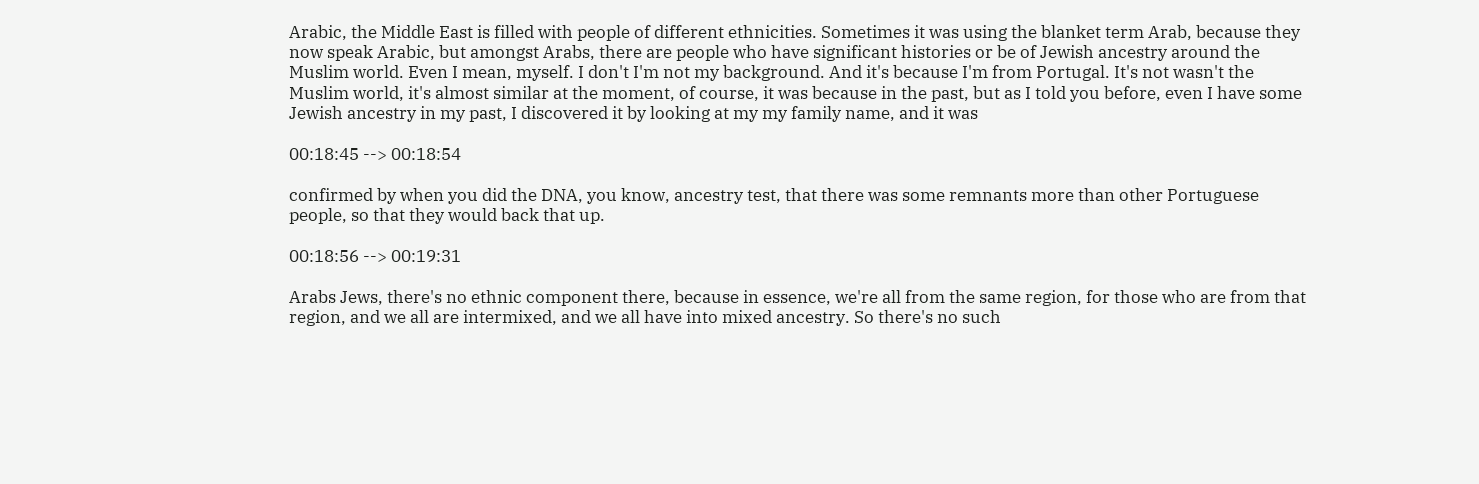Arabic, the Middle East is filled with people of different ethnicities. Sometimes it was using the blanket term Arab, because they now speak Arabic, but amongst Arabs, there are people who have significant histories or be of Jewish ancestry around the Muslim world. Even I mean, myself. I don't I'm not my background. And it's because I'm from Portugal. It's not wasn't the Muslim world, it's almost similar at the moment, of course, it was because in the past, but as I told you before, even I have some Jewish ancestry in my past, I discovered it by looking at my my family name, and it was

00:18:45 --> 00:18:54

confirmed by when you did the DNA, you know, ancestry test, that there was some remnants more than other Portuguese people, so that they would back that up.

00:18:56 --> 00:19:31

Arabs Jews, there's no ethnic component there, because in essence, we're all from the same region, for those who are from that region, and we all are intermixed, and we all have into mixed ancestry. So there's no such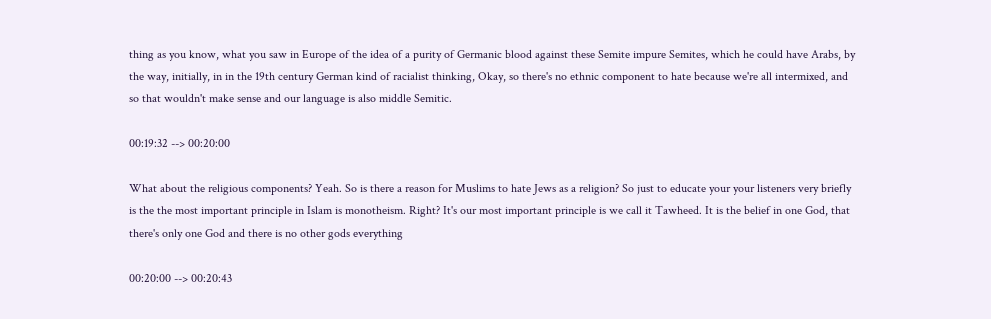thing as you know, what you saw in Europe of the idea of a purity of Germanic blood against these Semite impure Semites, which he could have Arabs, by the way, initially, in in the 19th century German kind of racialist thinking, Okay, so there's no ethnic component to hate because we're all intermixed, and so that wouldn't make sense and our language is also middle Semitic.

00:19:32 --> 00:20:00

What about the religious components? Yeah. So is there a reason for Muslims to hate Jews as a religion? So just to educate your your listeners very briefly is the the most important principle in Islam is monotheism. Right? It's our most important principle is we call it Tawheed. It is the belief in one God, that there's only one God and there is no other gods everything

00:20:00 --> 00:20:43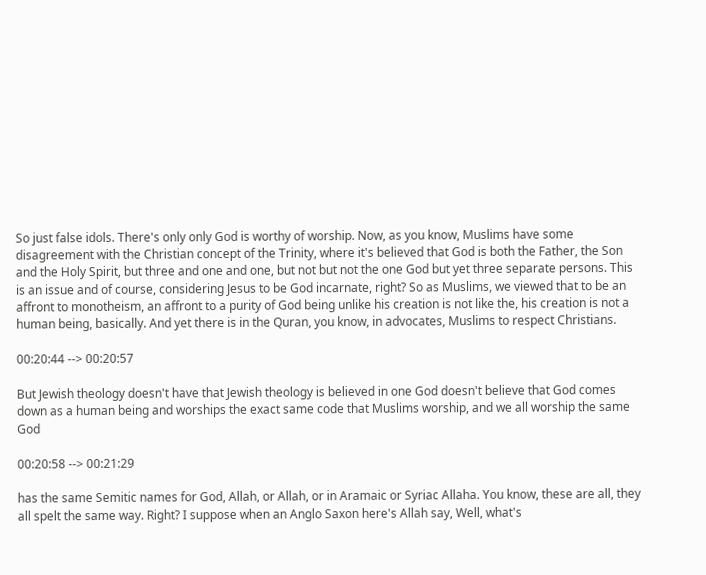So just false idols. There's only only God is worthy of worship. Now, as you know, Muslims have some disagreement with the Christian concept of the Trinity, where it's believed that God is both the Father, the Son and the Holy Spirit, but three and one and one, but not but not the one God but yet three separate persons. This is an issue and of course, considering Jesus to be God incarnate, right? So as Muslims, we viewed that to be an affront to monotheism, an affront to a purity of God being unlike his creation is not like the, his creation is not a human being, basically. And yet there is in the Quran, you know, in advocates, Muslims to respect Christians.

00:20:44 --> 00:20:57

But Jewish theology doesn't have that Jewish theology is believed in one God doesn't believe that God comes down as a human being and worships the exact same code that Muslims worship, and we all worship the same God

00:20:58 --> 00:21:29

has the same Semitic names for God, Allah, or Allah, or in Aramaic or Syriac Allaha. You know, these are all, they all spelt the same way. Right? I suppose when an Anglo Saxon here's Allah say, Well, what's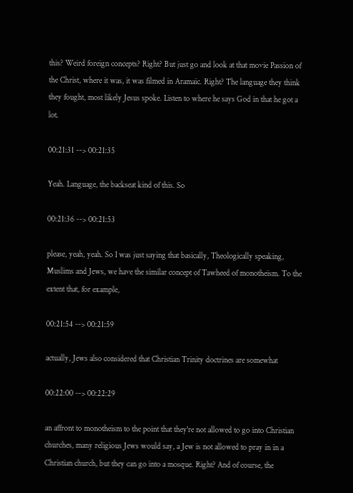this? Weird foreign concepts? Right? But just go and look at that movie Passion of the Christ, where it was, it was filmed in Aramaic. Right? The language they think they fought, most likely Jesus spoke. Listen to where he says God in that he got a lot.

00:21:31 --> 00:21:35

Yeah. Language, the backseat kind of this. So

00:21:36 --> 00:21:53

please, yeah, yeah. So I was just saying that basically, Theologically speaking, Muslims and Jews, we have the similar concept of Tawheed of monotheism. To the extent that, for example,

00:21:54 --> 00:21:59

actually, Jews also considered that Christian Trinity doctrines are somewhat

00:22:00 --> 00:22:29

an affront to monotheism to the point that they're not allowed to go into Christian churches, many religious Jews would say, a Jew is not allowed to pray in in a Christian church, but they can go into a mosque. Right? And of course, the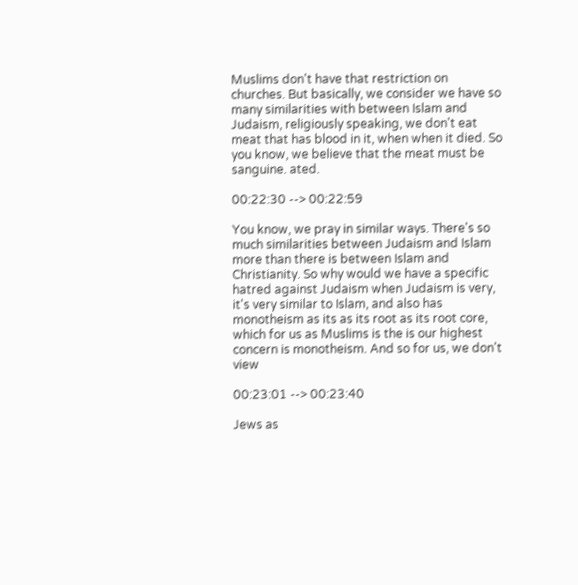Muslims don't have that restriction on churches. But basically, we consider we have so many similarities with between Islam and Judaism, religiously speaking, we don't eat meat that has blood in it, when when it died. So you know, we believe that the meat must be sanguine. ated.

00:22:30 --> 00:22:59

You know, we pray in similar ways. There's so much similarities between Judaism and Islam more than there is between Islam and Christianity. So why would we have a specific hatred against Judaism when Judaism is very, it's very similar to Islam, and also has monotheism as its as its root as its root core, which for us as Muslims is the is our highest concern is monotheism. And so for us, we don't view

00:23:01 --> 00:23:40

Jews as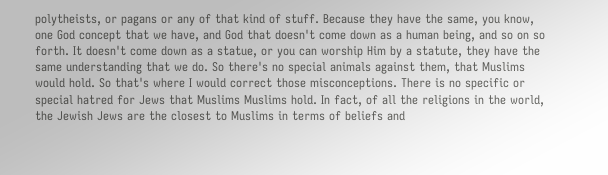polytheists, or pagans or any of that kind of stuff. Because they have the same, you know, one God concept that we have, and God that doesn't come down as a human being, and so on so forth. It doesn't come down as a statue, or you can worship Him by a statute, they have the same understanding that we do. So there's no special animals against them, that Muslims would hold. So that's where I would correct those misconceptions. There is no specific or special hatred for Jews that Muslims Muslims hold. In fact, of all the religions in the world, the Jewish Jews are the closest to Muslims in terms of beliefs and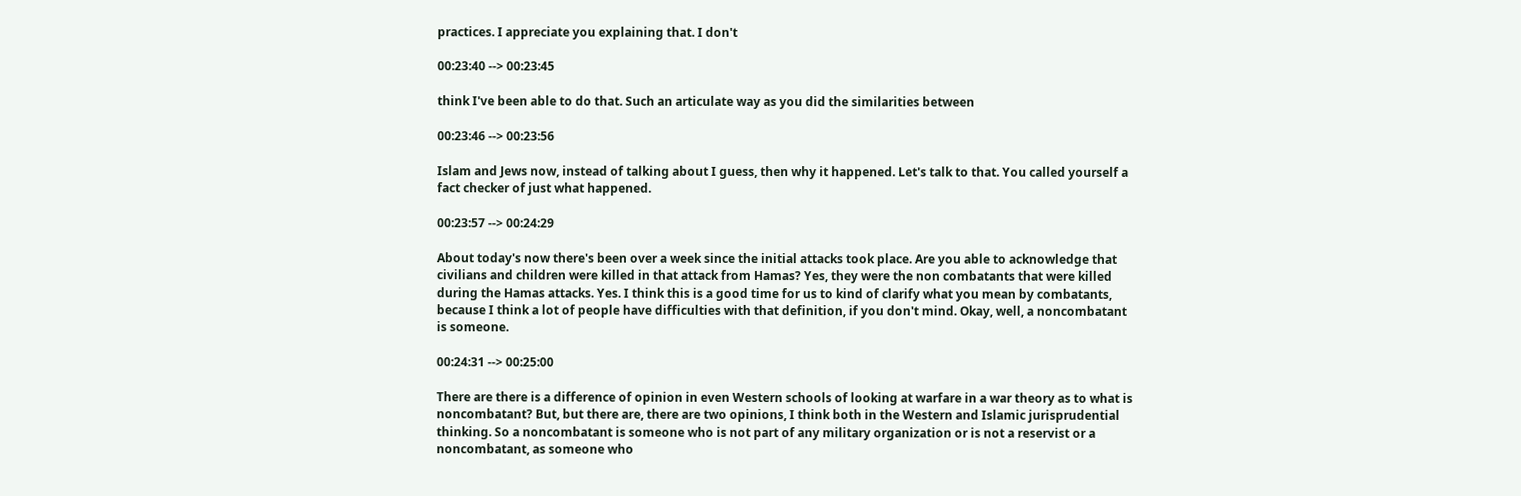practices. I appreciate you explaining that. I don't

00:23:40 --> 00:23:45

think I've been able to do that. Such an articulate way as you did the similarities between

00:23:46 --> 00:23:56

Islam and Jews now, instead of talking about I guess, then why it happened. Let's talk to that. You called yourself a fact checker of just what happened.

00:23:57 --> 00:24:29

About today's now there's been over a week since the initial attacks took place. Are you able to acknowledge that civilians and children were killed in that attack from Hamas? Yes, they were the non combatants that were killed during the Hamas attacks. Yes. I think this is a good time for us to kind of clarify what you mean by combatants, because I think a lot of people have difficulties with that definition, if you don't mind. Okay, well, a noncombatant is someone.

00:24:31 --> 00:25:00

There are there is a difference of opinion in even Western schools of looking at warfare in a war theory as to what is noncombatant? But, but there are, there are two opinions, I think both in the Western and Islamic jurisprudential thinking. So a noncombatant is someone who is not part of any military organization or is not a reservist or a noncombatant, as someone who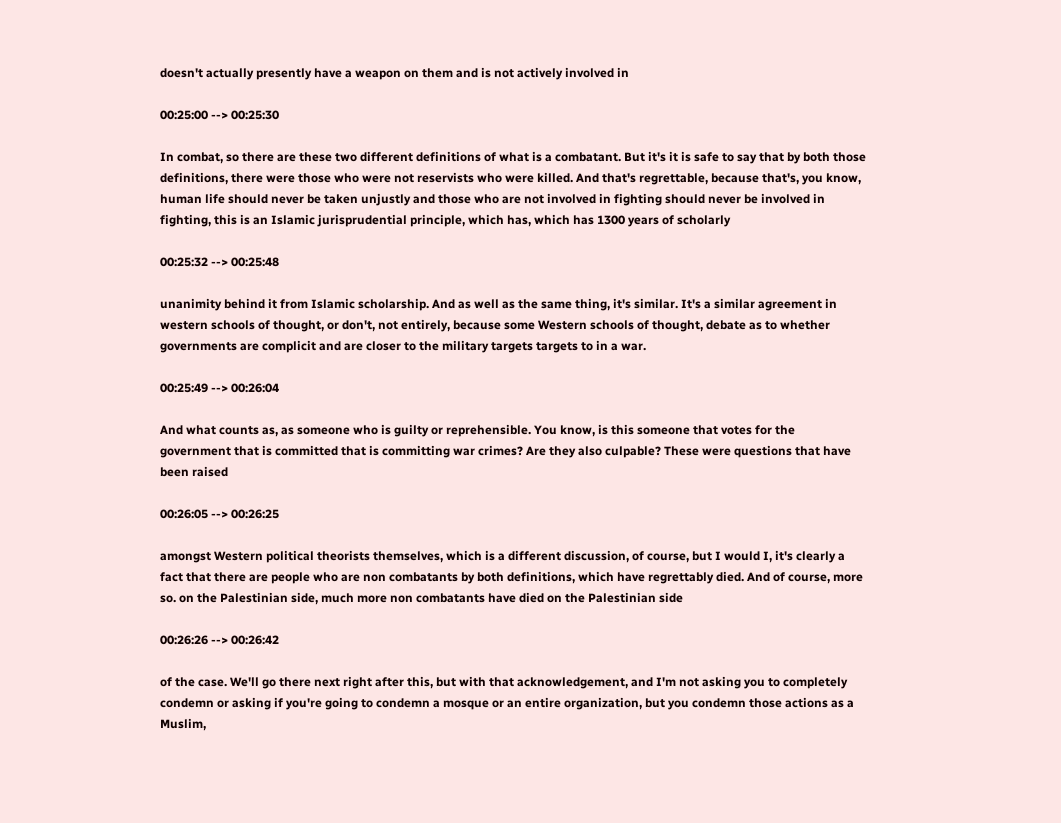doesn't actually presently have a weapon on them and is not actively involved in

00:25:00 --> 00:25:30

In combat, so there are these two different definitions of what is a combatant. But it's it is safe to say that by both those definitions, there were those who were not reservists who were killed. And that's regrettable, because that's, you know, human life should never be taken unjustly and those who are not involved in fighting should never be involved in fighting, this is an Islamic jurisprudential principle, which has, which has 1300 years of scholarly

00:25:32 --> 00:25:48

unanimity behind it from Islamic scholarship. And as well as the same thing, it's similar. It's a similar agreement in western schools of thought, or don't, not entirely, because some Western schools of thought, debate as to whether governments are complicit and are closer to the military targets targets to in a war.

00:25:49 --> 00:26:04

And what counts as, as someone who is guilty or reprehensible. You know, is this someone that votes for the government that is committed that is committing war crimes? Are they also culpable? These were questions that have been raised

00:26:05 --> 00:26:25

amongst Western political theorists themselves, which is a different discussion, of course, but I would I, it's clearly a fact that there are people who are non combatants by both definitions, which have regrettably died. And of course, more so. on the Palestinian side, much more non combatants have died on the Palestinian side

00:26:26 --> 00:26:42

of the case. We'll go there next right after this, but with that acknowledgement, and I'm not asking you to completely condemn or asking if you're going to condemn a mosque or an entire organization, but you condemn those actions as a Muslim,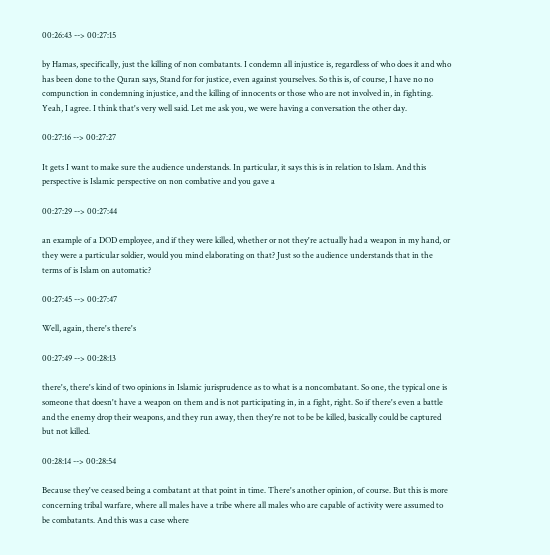00:26:43 --> 00:27:15

by Hamas, specifically, just the killing of non combatants. I condemn all injustice is, regardless of who does it and who has been done to the Quran says, Stand for for justice, even against yourselves. So this is, of course, I have no no compunction in condemning injustice, and the killing of innocents or those who are not involved in, in fighting. Yeah, I agree. I think that's very well said. Let me ask you, we were having a conversation the other day.

00:27:16 --> 00:27:27

It gets I want to make sure the audience understands. In particular, it says this is in relation to Islam. And this perspective is Islamic perspective on non combative and you gave a

00:27:29 --> 00:27:44

an example of a DOD employee, and if they were killed, whether or not they're actually had a weapon in my hand, or they were a particular soldier, would you mind elaborating on that? Just so the audience understands that in the terms of is Islam on automatic?

00:27:45 --> 00:27:47

Well, again, there's there's

00:27:49 --> 00:28:13

there's, there's kind of two opinions in Islamic jurisprudence as to what is a noncombatant. So one, the typical one is someone that doesn't have a weapon on them and is not participating in, in a fight, right. So if there's even a battle and the enemy drop their weapons, and they run away, then they're not to be be killed, basically could be captured but not killed.

00:28:14 --> 00:28:54

Because they've ceased being a combatant at that point in time. There's another opinion, of course. But this is more concerning tribal warfare, where all males have a tribe where all males who are capable of activity were assumed to be combatants. And this was a case where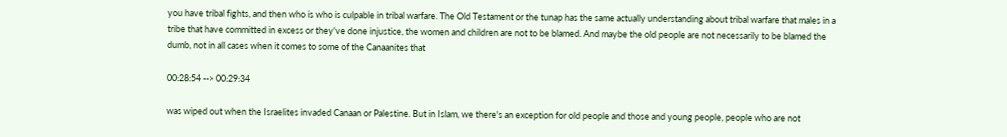you have tribal fights, and then who is who is culpable in tribal warfare. The Old Testament or the tunap has the same actually understanding about tribal warfare that males in a tribe that have committed in excess or they've done injustice, the women and children are not to be blamed. And maybe the old people are not necessarily to be blamed the dumb, not in all cases when it comes to some of the Canaanites that

00:28:54 --> 00:29:34

was wiped out when the Israelites invaded Canaan or Palestine. But in Islam, we there's an exception for old people and those and young people, people who are not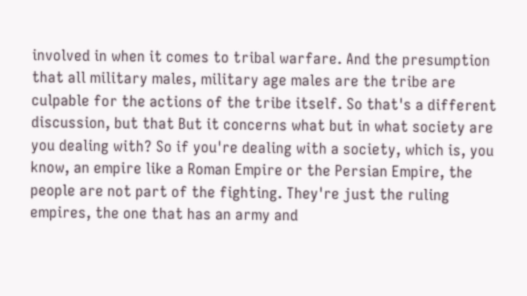involved in when it comes to tribal warfare. And the presumption that all military males, military age males are the tribe are culpable for the actions of the tribe itself. So that's a different discussion, but that But it concerns what but in what society are you dealing with? So if you're dealing with a society, which is, you know, an empire like a Roman Empire or the Persian Empire, the people are not part of the fighting. They're just the ruling empires, the one that has an army and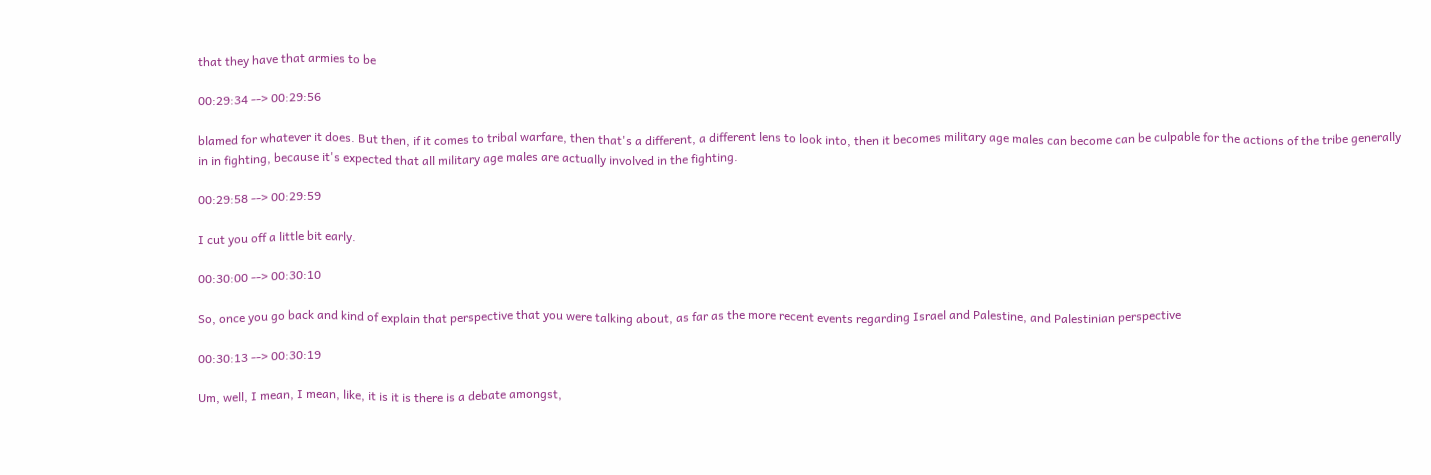that they have that armies to be

00:29:34 --> 00:29:56

blamed for whatever it does. But then, if it comes to tribal warfare, then that's a different, a different lens to look into, then it becomes military age males can become can be culpable for the actions of the tribe generally in in fighting, because it's expected that all military age males are actually involved in the fighting.

00:29:58 --> 00:29:59

I cut you off a little bit early.

00:30:00 --> 00:30:10

So, once you go back and kind of explain that perspective that you were talking about, as far as the more recent events regarding Israel and Palestine, and Palestinian perspective

00:30:13 --> 00:30:19

Um, well, I mean, I mean, like, it is it is there is a debate amongst,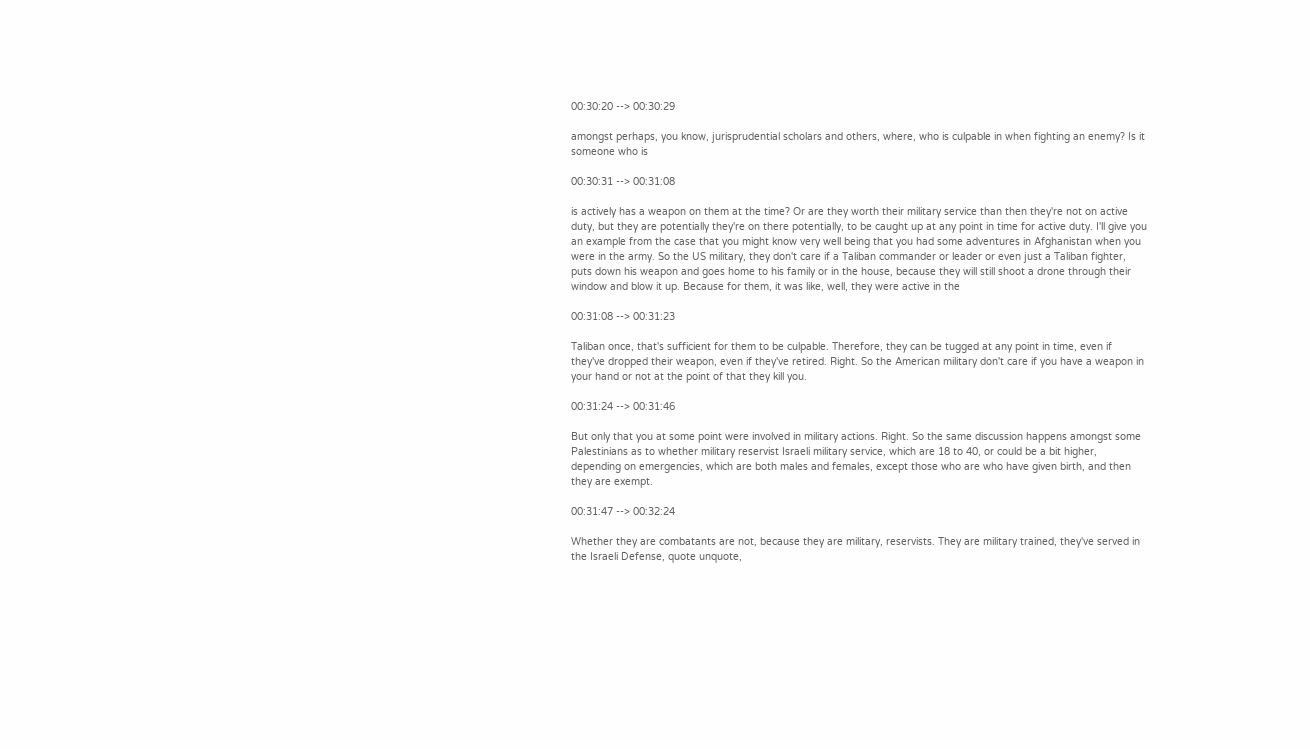00:30:20 --> 00:30:29

amongst perhaps, you know, jurisprudential scholars and others, where, who is culpable in when fighting an enemy? Is it someone who is

00:30:31 --> 00:31:08

is actively has a weapon on them at the time? Or are they worth their military service than then they're not on active duty, but they are potentially they're on there potentially, to be caught up at any point in time for active duty. I'll give you an example from the case that you might know very well being that you had some adventures in Afghanistan when you were in the army. So the US military, they don't care if a Taliban commander or leader or even just a Taliban fighter, puts down his weapon and goes home to his family or in the house, because they will still shoot a drone through their window and blow it up. Because for them, it was like, well, they were active in the

00:31:08 --> 00:31:23

Taliban once, that's sufficient for them to be culpable. Therefore, they can be tugged at any point in time, even if they've dropped their weapon, even if they've retired. Right. So the American military don't care if you have a weapon in your hand or not at the point of that they kill you.

00:31:24 --> 00:31:46

But only that you at some point were involved in military actions. Right. So the same discussion happens amongst some Palestinians as to whether military reservist Israeli military service, which are 18 to 40, or could be a bit higher, depending on emergencies, which are both males and females, except those who are who have given birth, and then they are exempt.

00:31:47 --> 00:32:24

Whether they are combatants are not, because they are military, reservists. They are military trained, they've served in the Israeli Defense, quote unquote,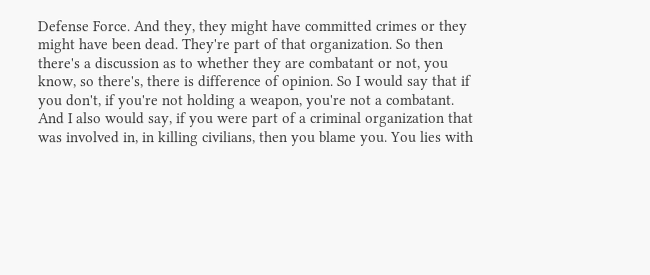Defense Force. And they, they might have committed crimes or they might have been dead. They're part of that organization. So then there's a discussion as to whether they are combatant or not, you know, so there's, there is difference of opinion. So I would say that if you don't, if you're not holding a weapon, you're not a combatant. And I also would say, if you were part of a criminal organization that was involved in, in killing civilians, then you blame you. You lies with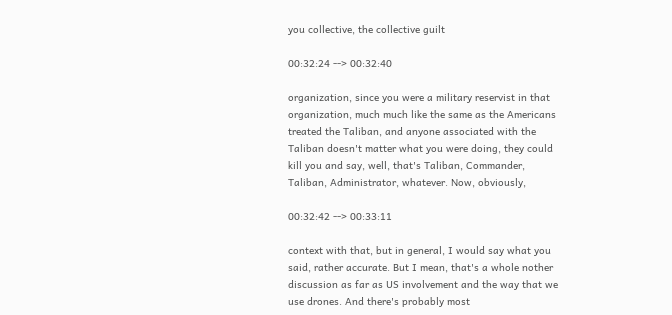you collective, the collective guilt

00:32:24 --> 00:32:40

organization, since you were a military reservist in that organization, much much like the same as the Americans treated the Taliban, and anyone associated with the Taliban doesn't matter what you were doing, they could kill you and say, well, that's Taliban, Commander, Taliban, Administrator, whatever. Now, obviously,

00:32:42 --> 00:33:11

context with that, but in general, I would say what you said, rather accurate. But I mean, that's a whole nother discussion as far as US involvement and the way that we use drones. And there's probably most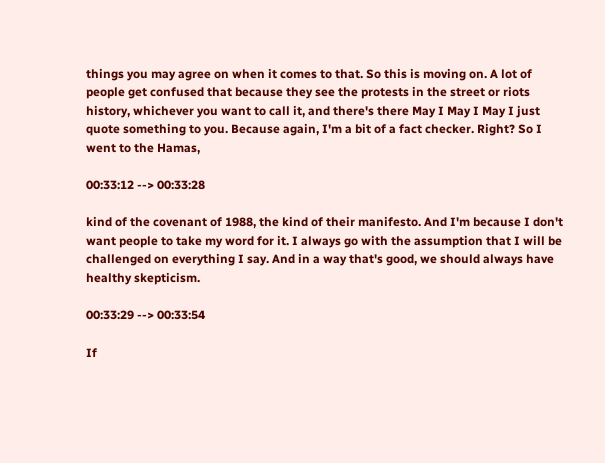things you may agree on when it comes to that. So this is moving on. A lot of people get confused that because they see the protests in the street or riots history, whichever you want to call it, and there's there May I May I May I just quote something to you. Because again, I'm a bit of a fact checker. Right? So I went to the Hamas,

00:33:12 --> 00:33:28

kind of the covenant of 1988, the kind of their manifesto. And I'm because I don't want people to take my word for it. I always go with the assumption that I will be challenged on everything I say. And in a way that's good, we should always have healthy skepticism.

00:33:29 --> 00:33:54

If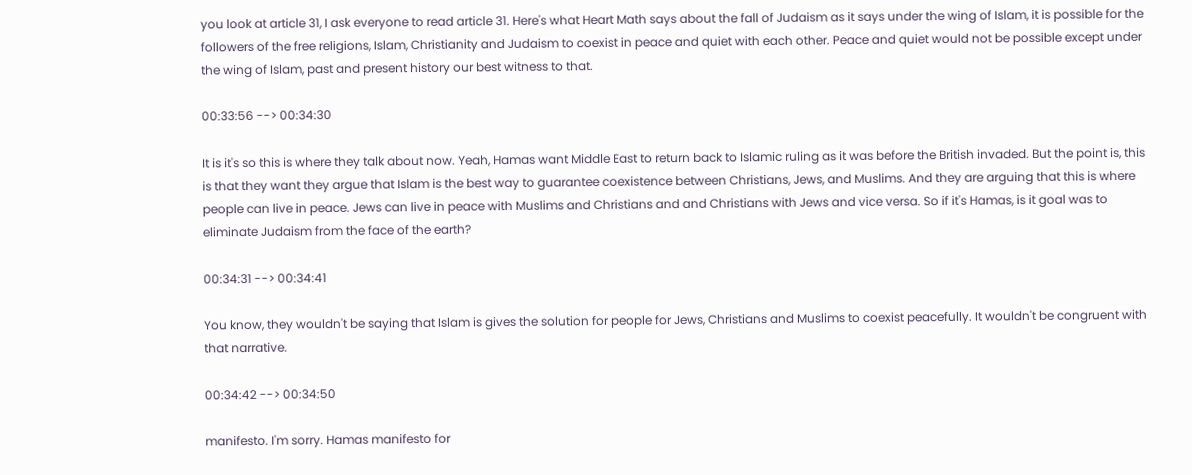you look at article 31, I ask everyone to read article 31. Here's what Heart Math says about the fall of Judaism as it says under the wing of Islam, it is possible for the followers of the free religions, Islam, Christianity and Judaism to coexist in peace and quiet with each other. Peace and quiet would not be possible except under the wing of Islam, past and present history our best witness to that.

00:33:56 --> 00:34:30

It is it's so this is where they talk about now. Yeah, Hamas want Middle East to return back to Islamic ruling as it was before the British invaded. But the point is, this is that they want they argue that Islam is the best way to guarantee coexistence between Christians, Jews, and Muslims. And they are arguing that this is where people can live in peace. Jews can live in peace with Muslims and Christians and and Christians with Jews and vice versa. So if it's Hamas, is it goal was to eliminate Judaism from the face of the earth?

00:34:31 --> 00:34:41

You know, they wouldn't be saying that Islam is gives the solution for people for Jews, Christians and Muslims to coexist peacefully. It wouldn't be congruent with that narrative.

00:34:42 --> 00:34:50

manifesto. I'm sorry. Hamas manifesto for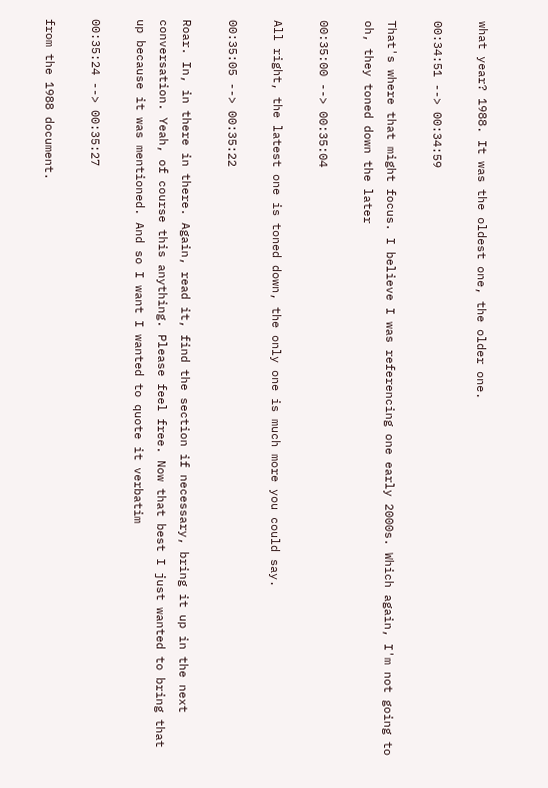what year? 1988. It was the oldest one, the older one.

00:34:51 --> 00:34:59

That's where that might focus. I believe I was referencing one early 2000s. Which again, I'm not going to oh, they toned down the later

00:35:00 --> 00:35:04

All right, the latest one is toned down, the only one is much more you could say.

00:35:05 --> 00:35:22

Roar. In, in there in there. Again, read it, find the section if necessary, bring it up in the next conversation. Yeah, of course this anything. Please feel free. Now that best I just wanted to bring that up because it was mentioned. And so I want I wanted to quote it verbatim

00:35:24 --> 00:35:27

from the 1988 document.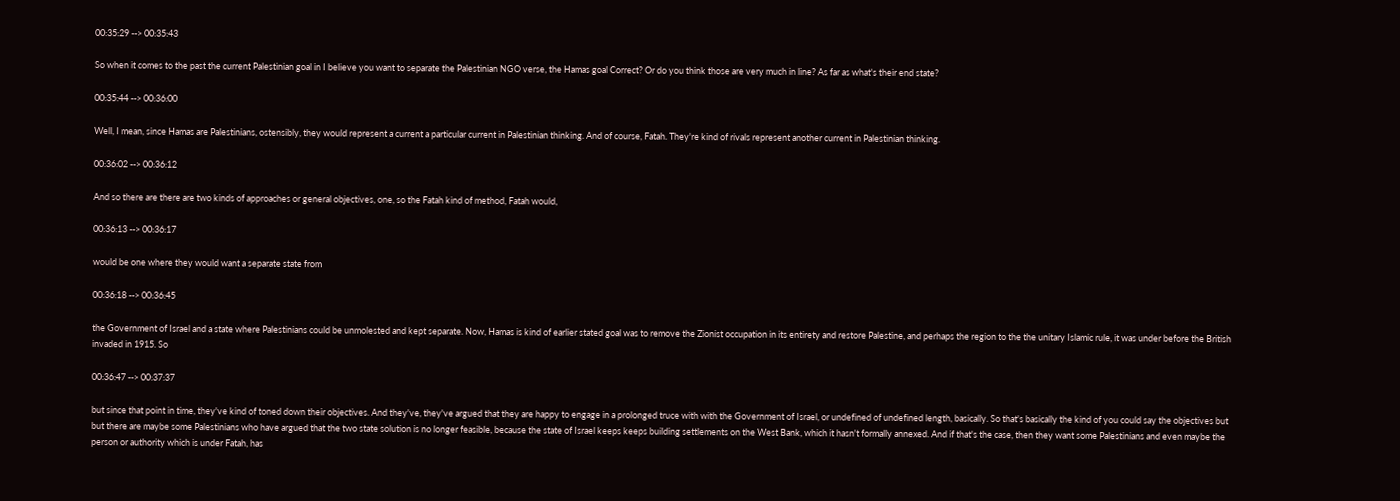00:35:29 --> 00:35:43

So when it comes to the past the current Palestinian goal in I believe you want to separate the Palestinian NGO verse, the Hamas goal Correct? Or do you think those are very much in line? As far as what's their end state?

00:35:44 --> 00:36:00

Well, I mean, since Hamas are Palestinians, ostensibly, they would represent a current a particular current in Palestinian thinking. And of course, Fatah. They're kind of rivals represent another current in Palestinian thinking.

00:36:02 --> 00:36:12

And so there are there are two kinds of approaches or general objectives, one, so the Fatah kind of method, Fatah would,

00:36:13 --> 00:36:17

would be one where they would want a separate state from

00:36:18 --> 00:36:45

the Government of Israel and a state where Palestinians could be unmolested and kept separate. Now, Hamas is kind of earlier stated goal was to remove the Zionist occupation in its entirety and restore Palestine, and perhaps the region to the the unitary Islamic rule, it was under before the British invaded in 1915. So

00:36:47 --> 00:37:37

but since that point in time, they've kind of toned down their objectives. And they've, they've argued that they are happy to engage in a prolonged truce with with the Government of Israel, or undefined of undefined length, basically. So that's basically the kind of you could say the objectives but but there are maybe some Palestinians who have argued that the two state solution is no longer feasible, because the state of Israel keeps keeps building settlements on the West Bank, which it hasn't formally annexed. And if that's the case, then they want some Palestinians and even maybe the person or authority which is under Fatah, has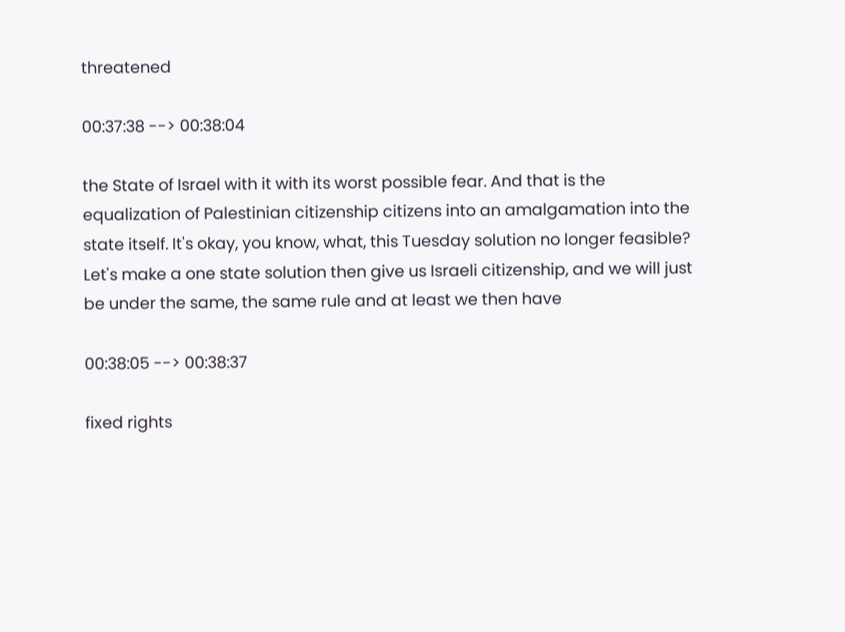threatened

00:37:38 --> 00:38:04

the State of Israel with it with its worst possible fear. And that is the equalization of Palestinian citizenship citizens into an amalgamation into the state itself. It's okay, you know, what, this Tuesday solution no longer feasible? Let's make a one state solution then give us Israeli citizenship, and we will just be under the same, the same rule and at least we then have

00:38:05 --> 00:38:37

fixed rights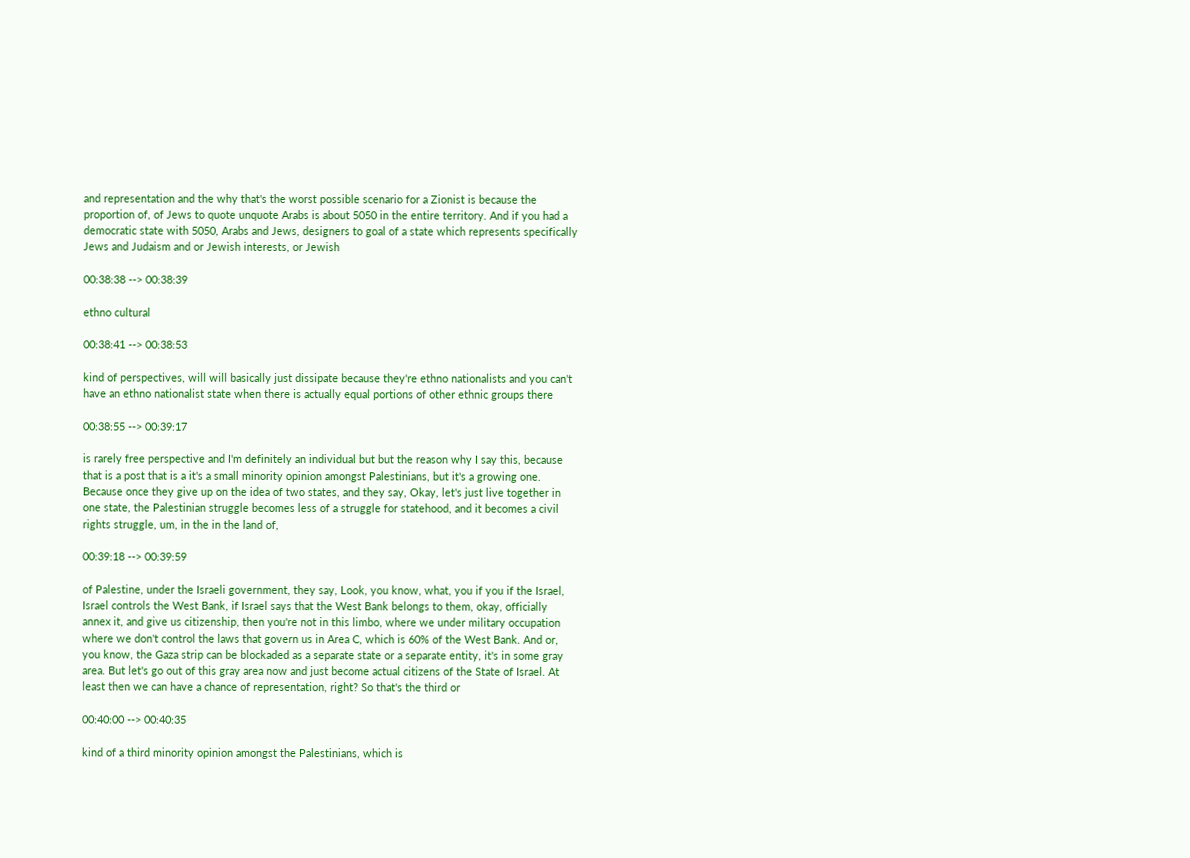and representation and the why that's the worst possible scenario for a Zionist is because the proportion of, of Jews to quote unquote Arabs is about 5050 in the entire territory. And if you had a democratic state with 5050, Arabs and Jews, designers to goal of a state which represents specifically Jews and Judaism and or Jewish interests, or Jewish

00:38:38 --> 00:38:39

ethno cultural

00:38:41 --> 00:38:53

kind of perspectives, will will basically just dissipate because they're ethno nationalists and you can't have an ethno nationalist state when there is actually equal portions of other ethnic groups there

00:38:55 --> 00:39:17

is rarely free perspective and I'm definitely an individual but but the reason why I say this, because that is a post that is a it's a small minority opinion amongst Palestinians, but it's a growing one. Because once they give up on the idea of two states, and they say, Okay, let's just live together in one state, the Palestinian struggle becomes less of a struggle for statehood, and it becomes a civil rights struggle, um, in the in the land of,

00:39:18 --> 00:39:59

of Palestine, under the Israeli government, they say, Look, you know, what, you if you if the Israel, Israel controls the West Bank, if Israel says that the West Bank belongs to them, okay, officially annex it, and give us citizenship, then you're not in this limbo, where we under military occupation where we don't control the laws that govern us in Area C, which is 60% of the West Bank. And or, you know, the Gaza strip can be blockaded as a separate state or a separate entity, it's in some gray area. But let's go out of this gray area now and just become actual citizens of the State of Israel. At least then we can have a chance of representation, right? So that's the third or

00:40:00 --> 00:40:35

kind of a third minority opinion amongst the Palestinians, which is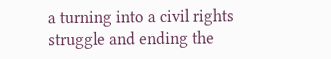a turning into a civil rights struggle and ending the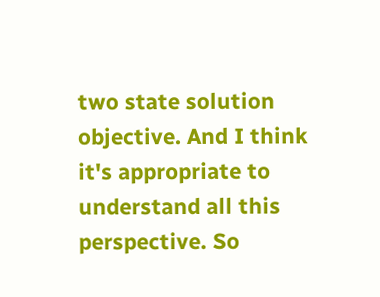two state solution objective. And I think it's appropriate to understand all this perspective. So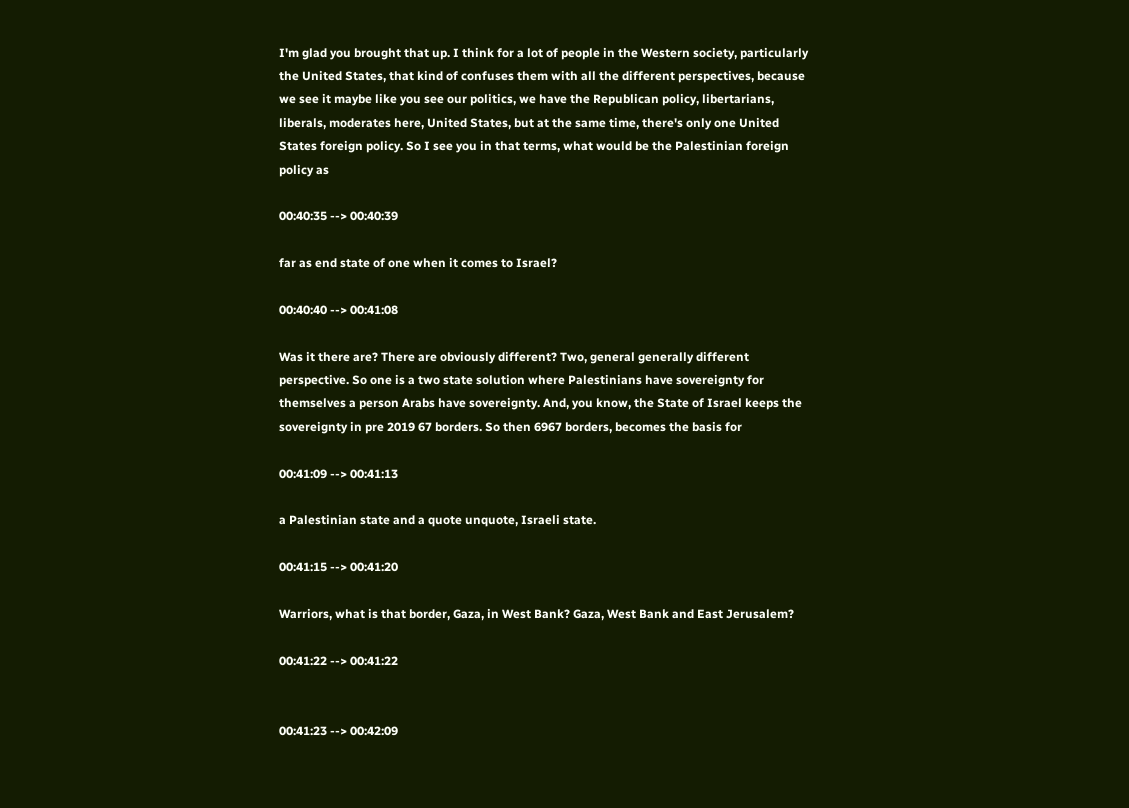I'm glad you brought that up. I think for a lot of people in the Western society, particularly the United States, that kind of confuses them with all the different perspectives, because we see it maybe like you see our politics, we have the Republican policy, libertarians, liberals, moderates here, United States, but at the same time, there's only one United States foreign policy. So I see you in that terms, what would be the Palestinian foreign policy as

00:40:35 --> 00:40:39

far as end state of one when it comes to Israel?

00:40:40 --> 00:41:08

Was it there are? There are obviously different? Two, general generally different perspective. So one is a two state solution where Palestinians have sovereignty for themselves a person Arabs have sovereignty. And, you know, the State of Israel keeps the sovereignty in pre 2019 67 borders. So then 6967 borders, becomes the basis for

00:41:09 --> 00:41:13

a Palestinian state and a quote unquote, Israeli state.

00:41:15 --> 00:41:20

Warriors, what is that border, Gaza, in West Bank? Gaza, West Bank and East Jerusalem?

00:41:22 --> 00:41:22


00:41:23 --> 00:42:09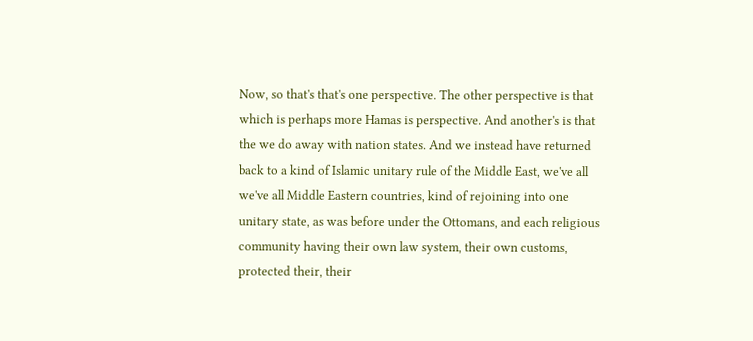Now, so that's that's one perspective. The other perspective is that which is perhaps more Hamas is perspective. And another's is that the we do away with nation states. And we instead have returned back to a kind of Islamic unitary rule of the Middle East, we've all we've all Middle Eastern countries, kind of rejoining into one unitary state, as was before under the Ottomans, and each religious community having their own law system, their own customs, protected their, their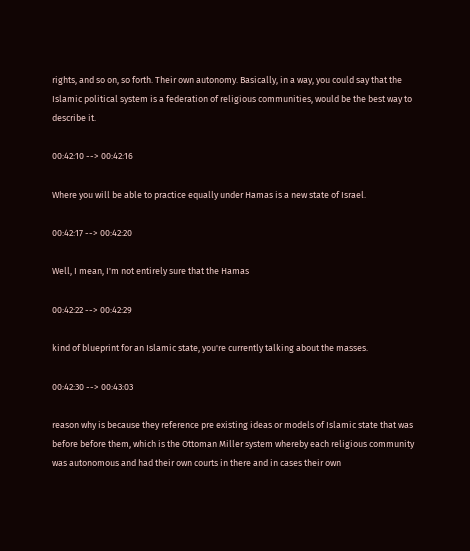rights, and so on, so forth. Their own autonomy. Basically, in a way, you could say that the Islamic political system is a federation of religious communities, would be the best way to describe it.

00:42:10 --> 00:42:16

Where you will be able to practice equally under Hamas is a new state of Israel.

00:42:17 --> 00:42:20

Well, I mean, I'm not entirely sure that the Hamas

00:42:22 --> 00:42:29

kind of blueprint for an Islamic state, you're currently talking about the masses.

00:42:30 --> 00:43:03

reason why is because they reference pre existing ideas or models of Islamic state that was before before them, which is the Ottoman Miller system whereby each religious community was autonomous and had their own courts in there and in cases their own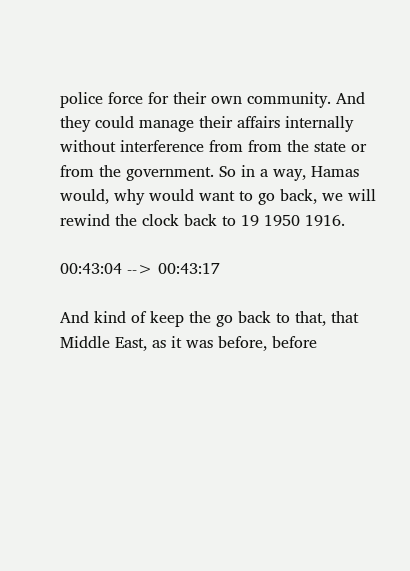police force for their own community. And they could manage their affairs internally without interference from from the state or from the government. So in a way, Hamas would, why would want to go back, we will rewind the clock back to 19 1950 1916.

00:43:04 --> 00:43:17

And kind of keep the go back to that, that Middle East, as it was before, before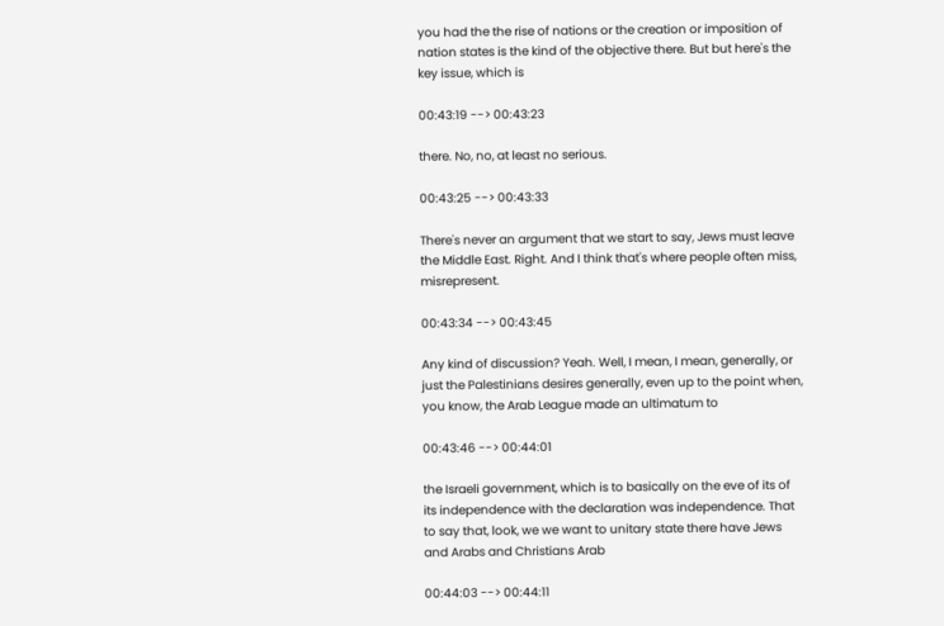you had the the rise of nations or the creation or imposition of nation states is the kind of the objective there. But but here's the key issue, which is

00:43:19 --> 00:43:23

there. No, no, at least no serious.

00:43:25 --> 00:43:33

There's never an argument that we start to say, Jews must leave the Middle East. Right. And I think that's where people often miss, misrepresent.

00:43:34 --> 00:43:45

Any kind of discussion? Yeah. Well, I mean, I mean, generally, or just the Palestinians desires generally, even up to the point when, you know, the Arab League made an ultimatum to

00:43:46 --> 00:44:01

the Israeli government, which is to basically on the eve of its of its independence with the declaration was independence. That to say that, look, we we want to unitary state there have Jews and Arabs and Christians Arab

00:44:03 --> 00:44:11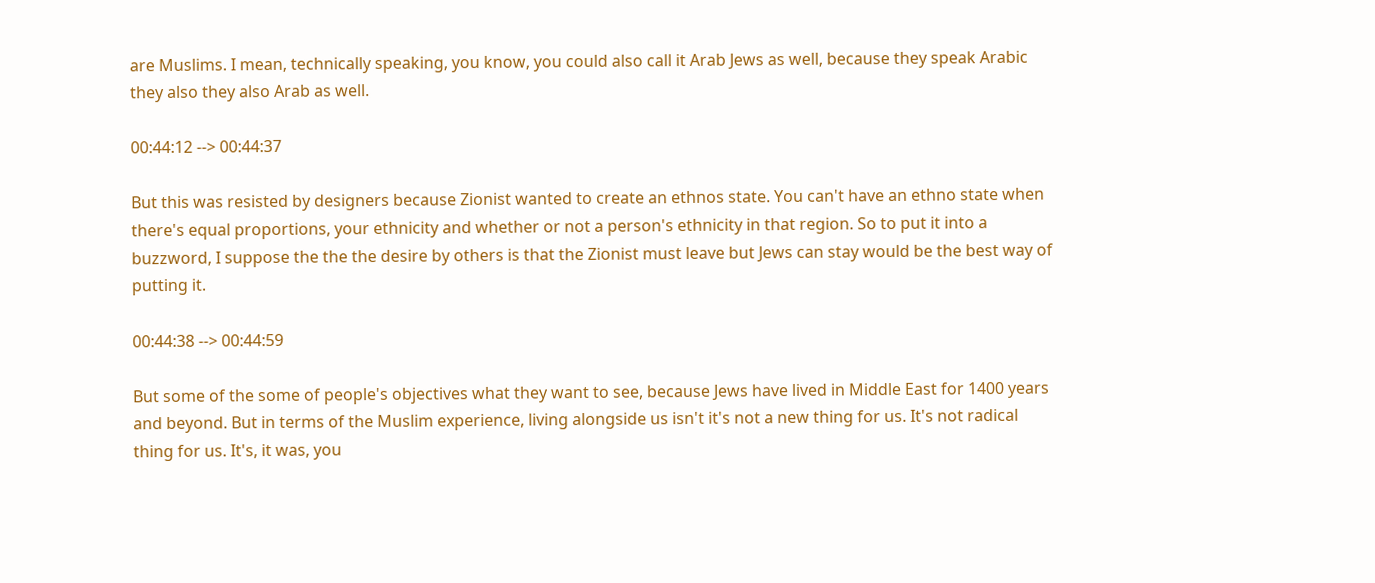are Muslims. I mean, technically speaking, you know, you could also call it Arab Jews as well, because they speak Arabic they also they also Arab as well.

00:44:12 --> 00:44:37

But this was resisted by designers because Zionist wanted to create an ethnos state. You can't have an ethno state when there's equal proportions, your ethnicity and whether or not a person's ethnicity in that region. So to put it into a buzzword, I suppose the the the desire by others is that the Zionist must leave but Jews can stay would be the best way of putting it.

00:44:38 --> 00:44:59

But some of the some of people's objectives what they want to see, because Jews have lived in Middle East for 1400 years and beyond. But in terms of the Muslim experience, living alongside us isn't it's not a new thing for us. It's not radical thing for us. It's, it was, you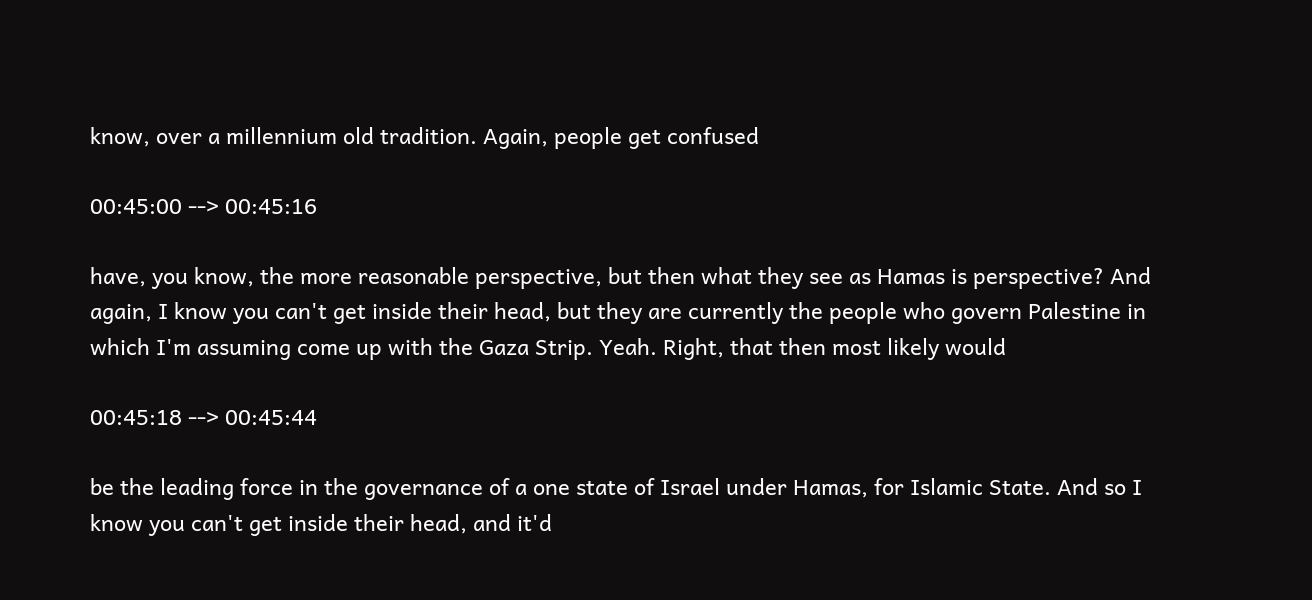know, over a millennium old tradition. Again, people get confused

00:45:00 --> 00:45:16

have, you know, the more reasonable perspective, but then what they see as Hamas is perspective? And again, I know you can't get inside their head, but they are currently the people who govern Palestine in which I'm assuming come up with the Gaza Strip. Yeah. Right, that then most likely would

00:45:18 --> 00:45:44

be the leading force in the governance of a one state of Israel under Hamas, for Islamic State. And so I know you can't get inside their head, and it'd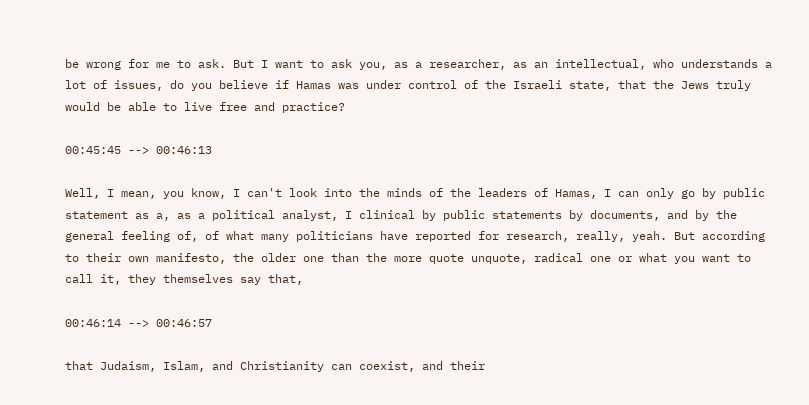be wrong for me to ask. But I want to ask you, as a researcher, as an intellectual, who understands a lot of issues, do you believe if Hamas was under control of the Israeli state, that the Jews truly would be able to live free and practice?

00:45:45 --> 00:46:13

Well, I mean, you know, I can't look into the minds of the leaders of Hamas, I can only go by public statement as a, as a political analyst, I clinical by public statements by documents, and by the general feeling of, of what many politicians have reported for research, really, yeah. But according to their own manifesto, the older one than the more quote unquote, radical one or what you want to call it, they themselves say that,

00:46:14 --> 00:46:57

that Judaism, Islam, and Christianity can coexist, and their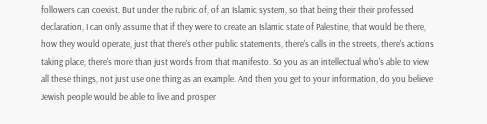followers can coexist. But under the rubric of, of an Islamic system, so that being their their professed declaration, I can only assume that if they were to create an Islamic state of Palestine, that would be there, how they would operate, just that there's other public statements, there's calls in the streets, there's actions taking place, there's more than just words from that manifesto. So you as an intellectual who's able to view all these things, not just use one thing as an example. And then you get to your information, do you believe Jewish people would be able to live and prosper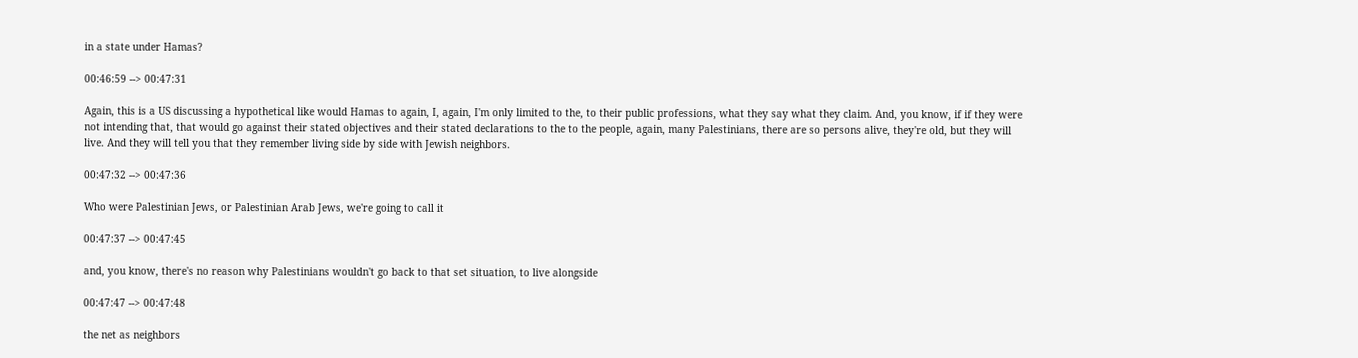in a state under Hamas?

00:46:59 --> 00:47:31

Again, this is a US discussing a hypothetical like would Hamas to again, I, again, I'm only limited to the, to their public professions, what they say what they claim. And, you know, if if they were not intending that, that would go against their stated objectives and their stated declarations to the to the people, again, many Palestinians, there are so persons alive, they're old, but they will live. And they will tell you that they remember living side by side with Jewish neighbors.

00:47:32 --> 00:47:36

Who were Palestinian Jews, or Palestinian Arab Jews, we're going to call it

00:47:37 --> 00:47:45

and, you know, there's no reason why Palestinians wouldn't go back to that set situation, to live alongside

00:47:47 --> 00:47:48

the net as neighbors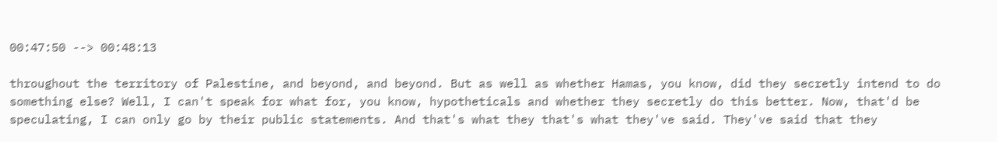00:47:50 --> 00:48:13

throughout the territory of Palestine, and beyond, and beyond. But as well as whether Hamas, you know, did they secretly intend to do something else? Well, I can't speak for what for, you know, hypotheticals and whether they secretly do this better. Now, that'd be speculating, I can only go by their public statements. And that's what they that's what they've said. They've said that they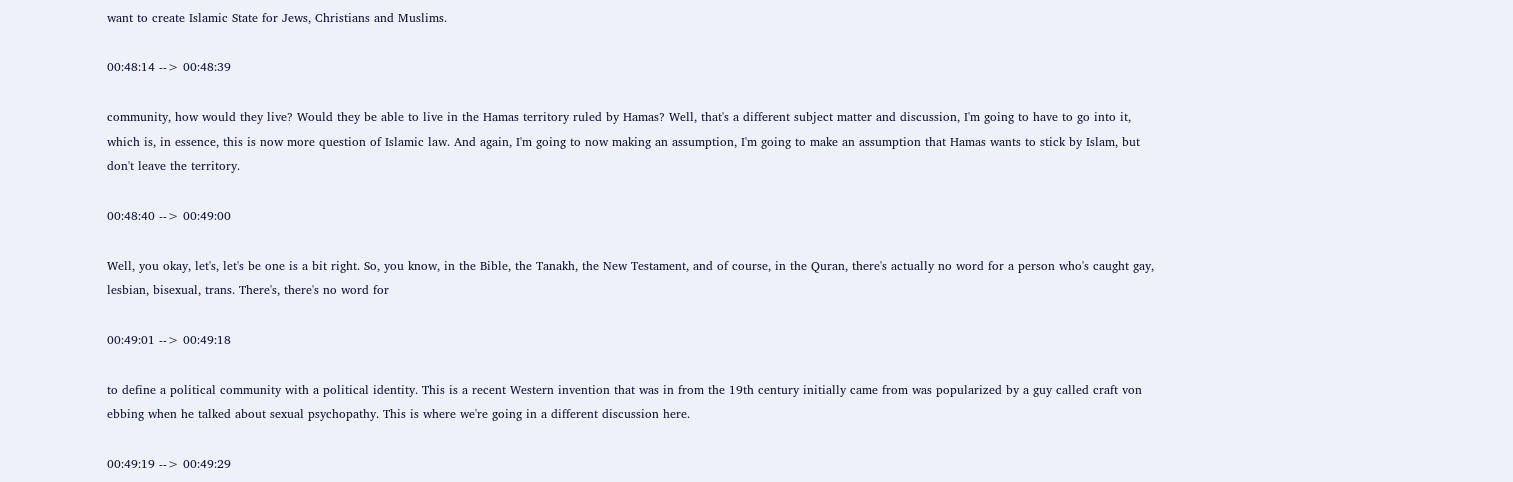want to create Islamic State for Jews, Christians and Muslims.

00:48:14 --> 00:48:39

community, how would they live? Would they be able to live in the Hamas territory ruled by Hamas? Well, that's a different subject matter and discussion, I'm going to have to go into it, which is, in essence, this is now more question of Islamic law. And again, I'm going to now making an assumption, I'm going to make an assumption that Hamas wants to stick by Islam, but don't leave the territory.

00:48:40 --> 00:49:00

Well, you okay, let's, let's be one is a bit right. So, you know, in the Bible, the Tanakh, the New Testament, and of course, in the Quran, there's actually no word for a person who's caught gay, lesbian, bisexual, trans. There's, there's no word for

00:49:01 --> 00:49:18

to define a political community with a political identity. This is a recent Western invention that was in from the 19th century initially came from was popularized by a guy called craft von ebbing when he talked about sexual psychopathy. This is where we're going in a different discussion here.

00:49:19 --> 00:49:29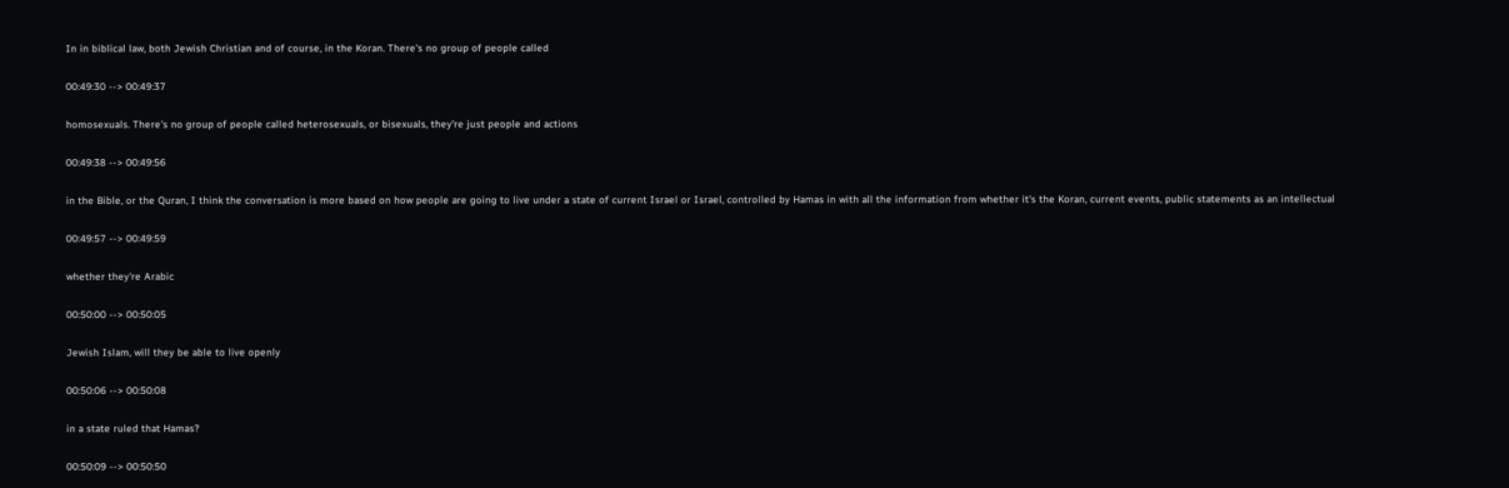In in biblical law, both Jewish Christian and of course, in the Koran. There's no group of people called

00:49:30 --> 00:49:37

homosexuals. There's no group of people called heterosexuals, or bisexuals, they're just people and actions

00:49:38 --> 00:49:56

in the Bible, or the Quran, I think the conversation is more based on how people are going to live under a state of current Israel or Israel, controlled by Hamas in with all the information from whether it's the Koran, current events, public statements as an intellectual

00:49:57 --> 00:49:59

whether they're Arabic

00:50:00 --> 00:50:05

Jewish Islam, will they be able to live openly

00:50:06 --> 00:50:08

in a state ruled that Hamas?

00:50:09 --> 00:50:50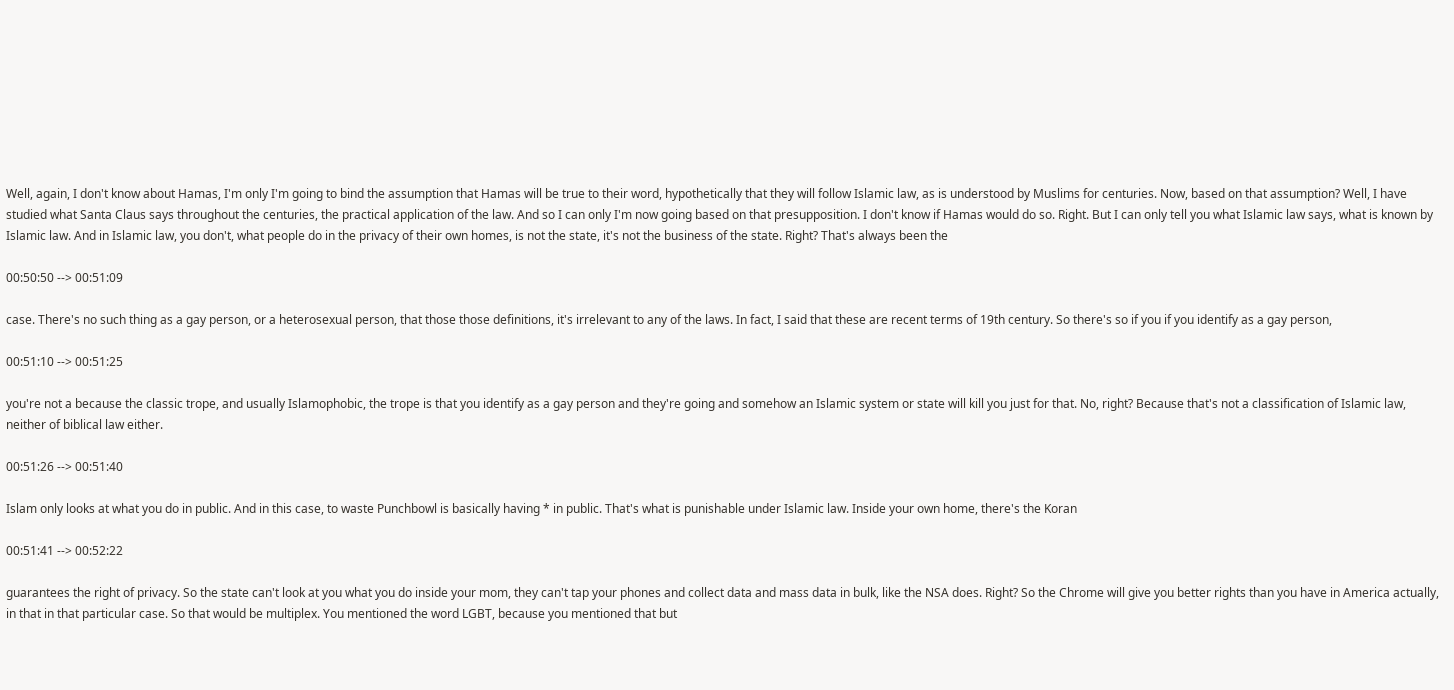Well, again, I don't know about Hamas, I'm only I'm going to bind the assumption that Hamas will be true to their word, hypothetically that they will follow Islamic law, as is understood by Muslims for centuries. Now, based on that assumption? Well, I have studied what Santa Claus says throughout the centuries, the practical application of the law. And so I can only I'm now going based on that presupposition. I don't know if Hamas would do so. Right. But I can only tell you what Islamic law says, what is known by Islamic law. And in Islamic law, you don't, what people do in the privacy of their own homes, is not the state, it's not the business of the state. Right? That's always been the

00:50:50 --> 00:51:09

case. There's no such thing as a gay person, or a heterosexual person, that those those definitions, it's irrelevant to any of the laws. In fact, I said that these are recent terms of 19th century. So there's so if you if you identify as a gay person,

00:51:10 --> 00:51:25

you're not a because the classic trope, and usually Islamophobic, the trope is that you identify as a gay person and they're going and somehow an Islamic system or state will kill you just for that. No, right? Because that's not a classification of Islamic law, neither of biblical law either.

00:51:26 --> 00:51:40

Islam only looks at what you do in public. And in this case, to waste Punchbowl is basically having * in public. That's what is punishable under Islamic law. Inside your own home, there's the Koran

00:51:41 --> 00:52:22

guarantees the right of privacy. So the state can't look at you what you do inside your mom, they can't tap your phones and collect data and mass data in bulk, like the NSA does. Right? So the Chrome will give you better rights than you have in America actually, in that in that particular case. So that would be multiplex. You mentioned the word LGBT, because you mentioned that but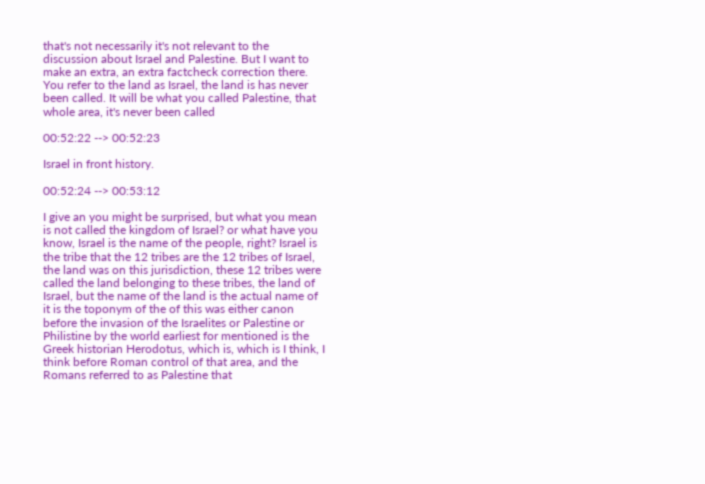that's not necessarily it's not relevant to the discussion about Israel and Palestine. But I want to make an extra, an extra factcheck correction there. You refer to the land as Israel, the land is has never been called. It will be what you called Palestine, that whole area, it's never been called

00:52:22 --> 00:52:23

Israel in front history.

00:52:24 --> 00:53:12

I give an you might be surprised, but what you mean is not called the kingdom of Israel? or what have you know, Israel is the name of the people, right? Israel is the tribe that the 12 tribes are the 12 tribes of Israel, the land was on this jurisdiction, these 12 tribes were called the land belonging to these tribes, the land of Israel, but the name of the land is the actual name of it is the toponym of the of this was either canon before the invasion of the Israelites or Palestine or Philistine by the world earliest for mentioned is the Greek historian Herodotus, which is, which is I think, I think before Roman control of that area, and the Romans referred to as Palestine that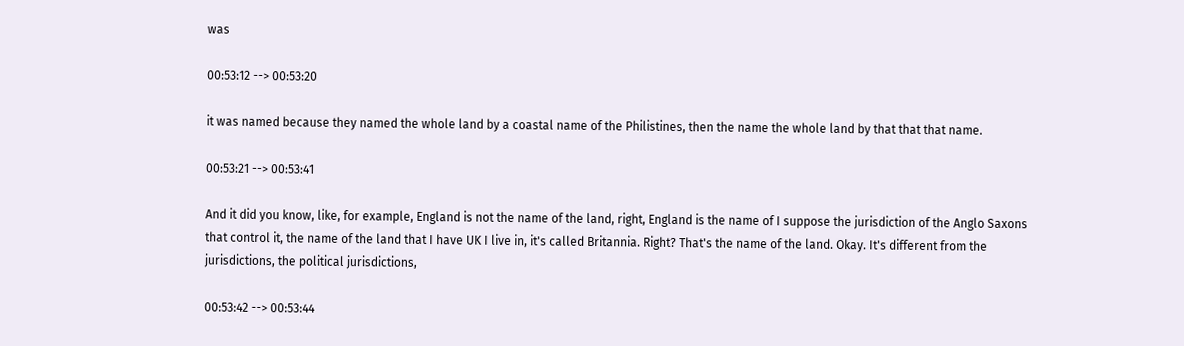was

00:53:12 --> 00:53:20

it was named because they named the whole land by a coastal name of the Philistines, then the name the whole land by that that that name.

00:53:21 --> 00:53:41

And it did you know, like, for example, England is not the name of the land, right, England is the name of I suppose the jurisdiction of the Anglo Saxons that control it, the name of the land that I have UK I live in, it's called Britannia. Right? That's the name of the land. Okay. It's different from the jurisdictions, the political jurisdictions,

00:53:42 --> 00:53:44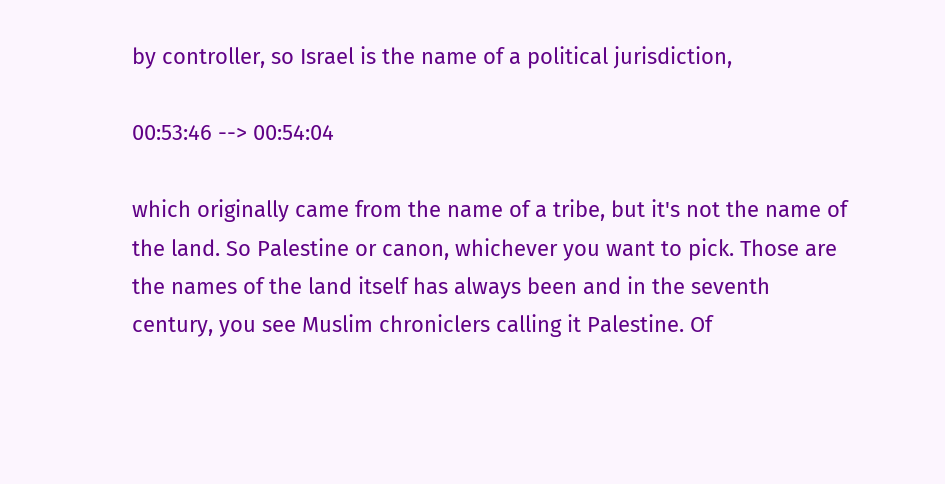by controller, so Israel is the name of a political jurisdiction,

00:53:46 --> 00:54:04

which originally came from the name of a tribe, but it's not the name of the land. So Palestine or canon, whichever you want to pick. Those are the names of the land itself has always been and in the seventh century, you see Muslim chroniclers calling it Palestine. Of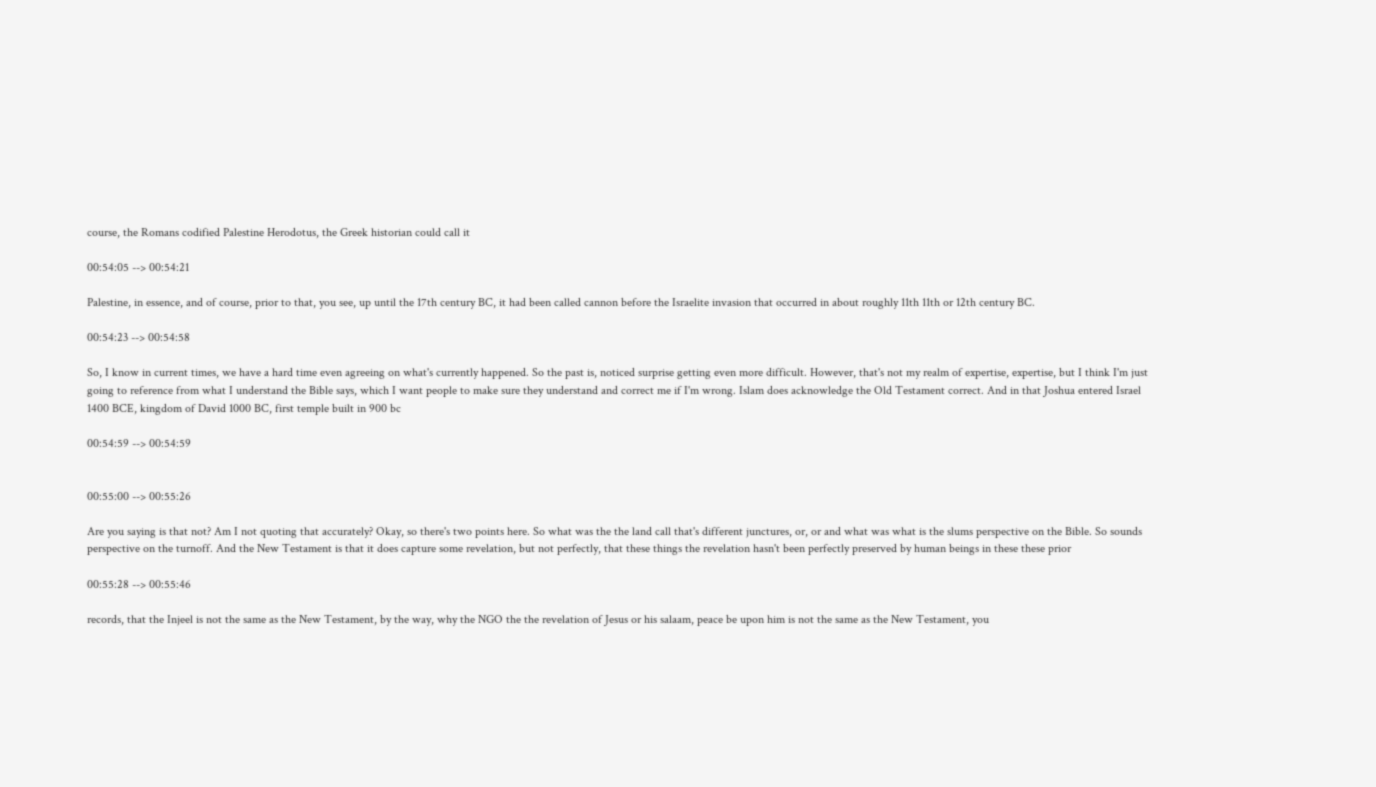course, the Romans codified Palestine Herodotus, the Greek historian could call it

00:54:05 --> 00:54:21

Palestine, in essence, and of course, prior to that, you see, up until the 17th century BC, it had been called cannon before the Israelite invasion that occurred in about roughly 11th 11th or 12th century BC.

00:54:23 --> 00:54:58

So, I know in current times, we have a hard time even agreeing on what's currently happened. So the past is, noticed surprise getting even more difficult. However, that's not my realm of expertise, expertise, but I think I'm just going to reference from what I understand the Bible says, which I want people to make sure they understand and correct me if I'm wrong. Islam does acknowledge the Old Testament correct. And in that Joshua entered Israel 1400 BCE, kingdom of David 1000 BC, first temple built in 900 bc

00:54:59 --> 00:54:59


00:55:00 --> 00:55:26

Are you saying is that not? Am I not quoting that accurately? Okay, so there's two points here. So what was the the land call that's different junctures, or, or and what was what is the slums perspective on the Bible. So sounds perspective on the turnoff. And the New Testament is that it does capture some revelation, but not perfectly, that these things the revelation hasn't been perfectly preserved by human beings in these these prior

00:55:28 --> 00:55:46

records, that the Injeel is not the same as the New Testament, by the way, why the NGO the the revelation of Jesus or his salaam, peace be upon him is not the same as the New Testament, you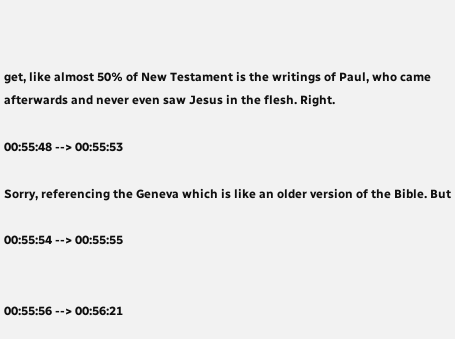get, like almost 50% of New Testament is the writings of Paul, who came afterwards and never even saw Jesus in the flesh. Right.

00:55:48 --> 00:55:53

Sorry, referencing the Geneva which is like an older version of the Bible. But

00:55:54 --> 00:55:55


00:55:56 --> 00:56:21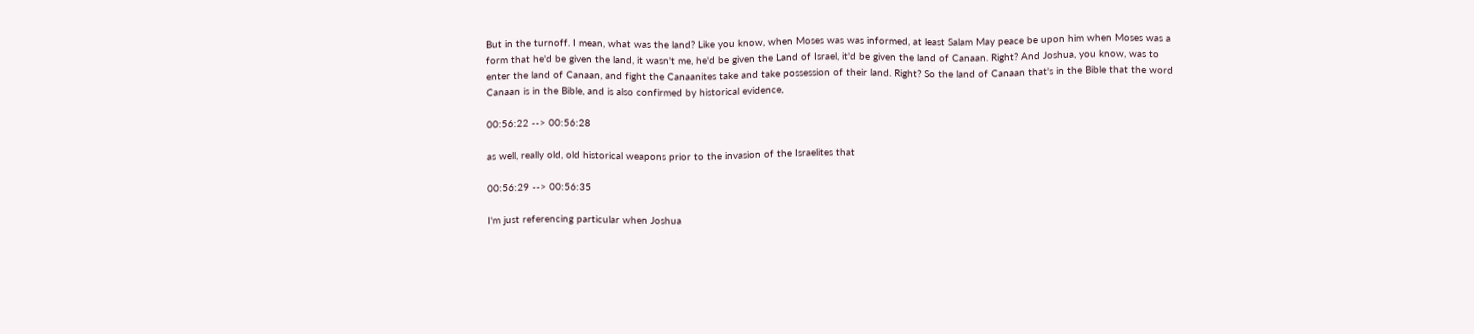But in the turnoff. I mean, what was the land? Like you know, when Moses was was informed, at least Salam May peace be upon him when Moses was a form that he'd be given the land, it wasn't me, he'd be given the Land of Israel, it'd be given the land of Canaan. Right? And Joshua, you know, was to enter the land of Canaan, and fight the Canaanites take and take possession of their land. Right? So the land of Canaan that's in the Bible that the word Canaan is in the Bible, and is also confirmed by historical evidence,

00:56:22 --> 00:56:28

as well, really old, old historical weapons prior to the invasion of the Israelites that

00:56:29 --> 00:56:35

I'm just referencing particular when Joshua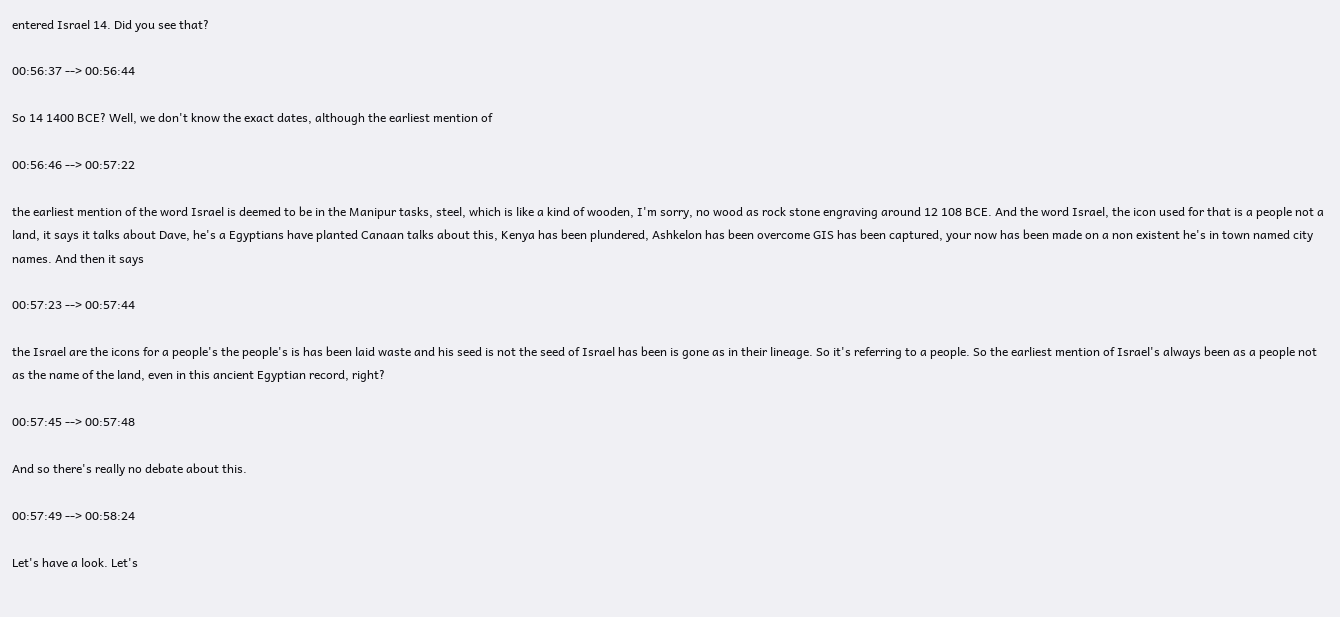entered Israel 14. Did you see that?

00:56:37 --> 00:56:44

So 14 1400 BCE? Well, we don't know the exact dates, although the earliest mention of

00:56:46 --> 00:57:22

the earliest mention of the word Israel is deemed to be in the Manipur tasks, steel, which is like a kind of wooden, I'm sorry, no wood as rock stone engraving around 12 108 BCE. And the word Israel, the icon used for that is a people not a land, it says it talks about Dave, he's a Egyptians have planted Canaan talks about this, Kenya has been plundered, Ashkelon has been overcome GIS has been captured, your now has been made on a non existent he's in town named city names. And then it says

00:57:23 --> 00:57:44

the Israel are the icons for a people's the people's is has been laid waste and his seed is not the seed of Israel has been is gone as in their lineage. So it's referring to a people. So the earliest mention of Israel's always been as a people not as the name of the land, even in this ancient Egyptian record, right?

00:57:45 --> 00:57:48

And so there's really no debate about this.

00:57:49 --> 00:58:24

Let's have a look. Let's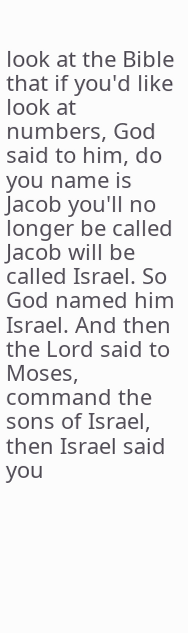look at the Bible that if you'd like look at numbers, God said to him, do you name is Jacob you'll no longer be called Jacob will be called Israel. So God named him Israel. And then the Lord said to Moses, command the sons of Israel, then Israel said you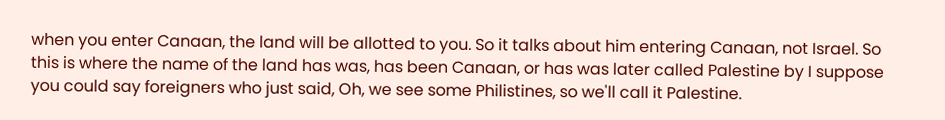when you enter Canaan, the land will be allotted to you. So it talks about him entering Canaan, not Israel. So this is where the name of the land has was, has been Canaan, or has was later called Palestine by I suppose you could say foreigners who just said, Oh, we see some Philistines, so we'll call it Palestine.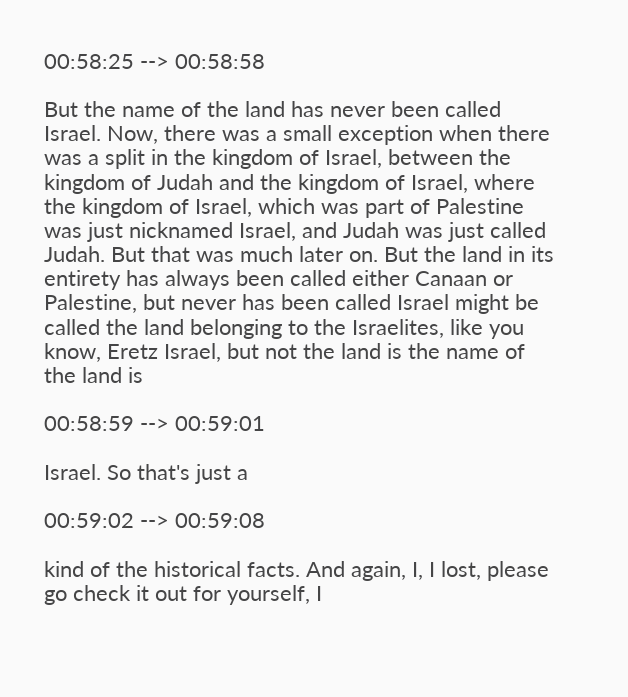00:58:25 --> 00:58:58

But the name of the land has never been called Israel. Now, there was a small exception when there was a split in the kingdom of Israel, between the kingdom of Judah and the kingdom of Israel, where the kingdom of Israel, which was part of Palestine was just nicknamed Israel, and Judah was just called Judah. But that was much later on. But the land in its entirety has always been called either Canaan or Palestine, but never has been called Israel might be called the land belonging to the Israelites, like you know, Eretz Israel, but not the land is the name of the land is

00:58:59 --> 00:59:01

Israel. So that's just a

00:59:02 --> 00:59:08

kind of the historical facts. And again, I, I lost, please go check it out for yourself, I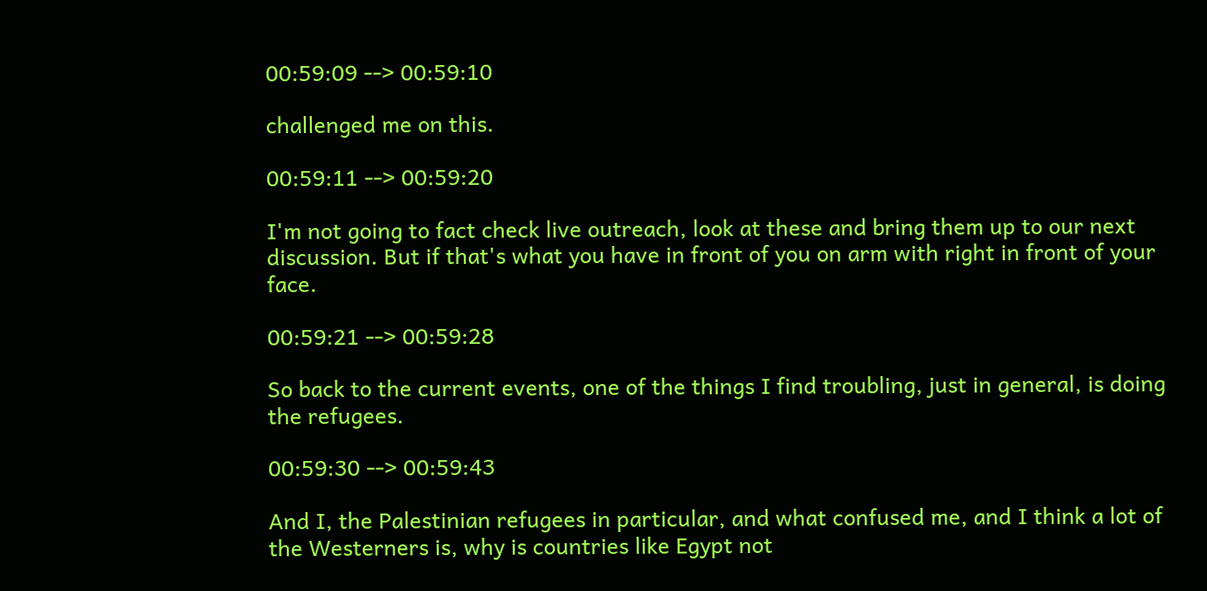00:59:09 --> 00:59:10

challenged me on this.

00:59:11 --> 00:59:20

I'm not going to fact check live outreach, look at these and bring them up to our next discussion. But if that's what you have in front of you on arm with right in front of your face.

00:59:21 --> 00:59:28

So back to the current events, one of the things I find troubling, just in general, is doing the refugees.

00:59:30 --> 00:59:43

And I, the Palestinian refugees in particular, and what confused me, and I think a lot of the Westerners is, why is countries like Egypt not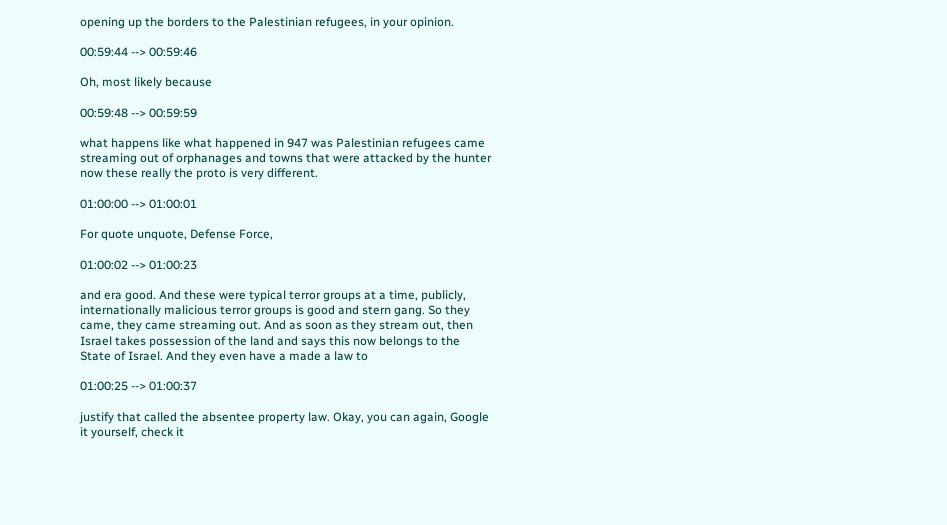opening up the borders to the Palestinian refugees, in your opinion.

00:59:44 --> 00:59:46

Oh, most likely because

00:59:48 --> 00:59:59

what happens like what happened in 947 was Palestinian refugees came streaming out of orphanages and towns that were attacked by the hunter now these really the proto is very different.

01:00:00 --> 01:00:01

For quote unquote, Defense Force,

01:00:02 --> 01:00:23

and era good. And these were typical terror groups at a time, publicly, internationally malicious terror groups is good and stern gang. So they came, they came streaming out. And as soon as they stream out, then Israel takes possession of the land and says this now belongs to the State of Israel. And they even have a made a law to

01:00:25 --> 01:00:37

justify that called the absentee property law. Okay, you can again, Google it yourself, check it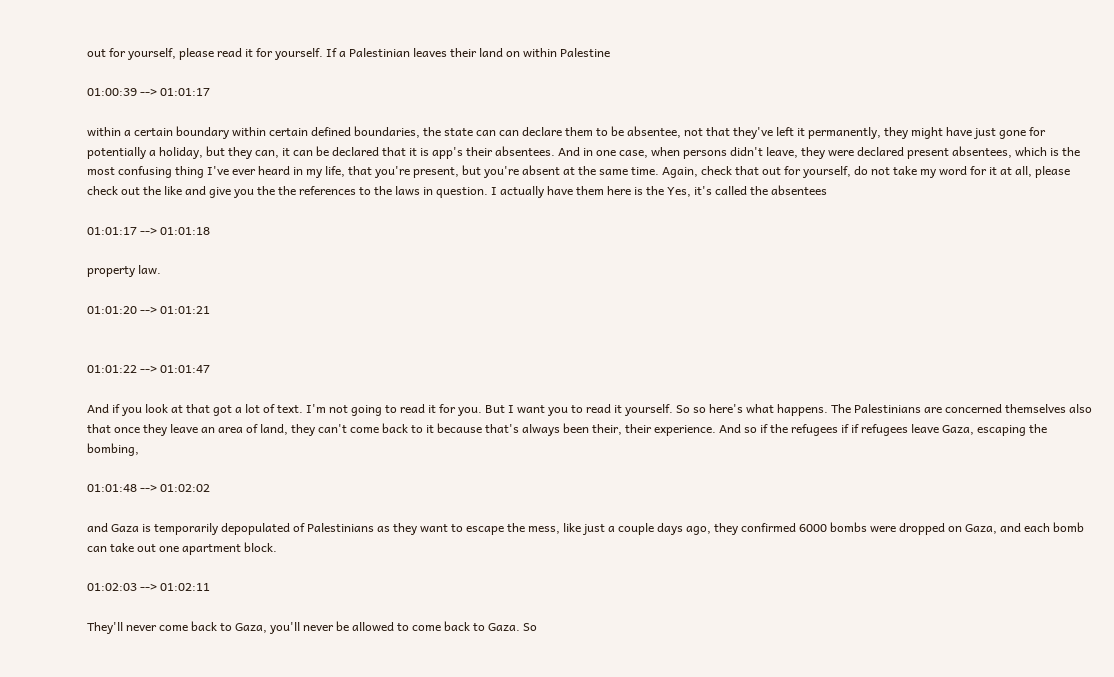out for yourself, please read it for yourself. If a Palestinian leaves their land on within Palestine

01:00:39 --> 01:01:17

within a certain boundary within certain defined boundaries, the state can can declare them to be absentee, not that they've left it permanently, they might have just gone for potentially a holiday, but they can, it can be declared that it is app's their absentees. And in one case, when persons didn't leave, they were declared present absentees, which is the most confusing thing I've ever heard in my life, that you're present, but you're absent at the same time. Again, check that out for yourself, do not take my word for it at all, please check out the like and give you the the references to the laws in question. I actually have them here is the Yes, it's called the absentees

01:01:17 --> 01:01:18

property law.

01:01:20 --> 01:01:21


01:01:22 --> 01:01:47

And if you look at that got a lot of text. I'm not going to read it for you. But I want you to read it yourself. So so here's what happens. The Palestinians are concerned themselves also that once they leave an area of land, they can't come back to it because that's always been their, their experience. And so if the refugees if if refugees leave Gaza, escaping the bombing,

01:01:48 --> 01:02:02

and Gaza is temporarily depopulated of Palestinians as they want to escape the mess, like just a couple days ago, they confirmed 6000 bombs were dropped on Gaza, and each bomb can take out one apartment block.

01:02:03 --> 01:02:11

They'll never come back to Gaza, you'll never be allowed to come back to Gaza. So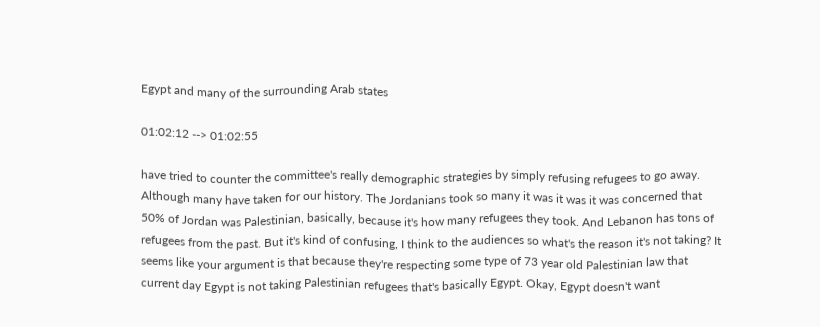Egypt and many of the surrounding Arab states

01:02:12 --> 01:02:55

have tried to counter the committee's really demographic strategies by simply refusing refugees to go away. Although many have taken for our history. The Jordanians took so many it was it was it was concerned that 50% of Jordan was Palestinian, basically, because it's how many refugees they took. And Lebanon has tons of refugees from the past. But it's kind of confusing, I think to the audiences so what's the reason it's not taking? It seems like your argument is that because they're respecting some type of 73 year old Palestinian law that current day Egypt is not taking Palestinian refugees that's basically Egypt. Okay, Egypt doesn't want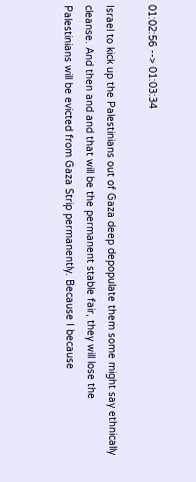01:02:56 --> 01:03:34

Israel to kick up the Palestinians out of Gaza deep depopulate them some might say ethnically cleanse. And then and and that will be the permanent stable fair, they will lose the Palestinians will be evicted from Gaza Strip permanently. Because I because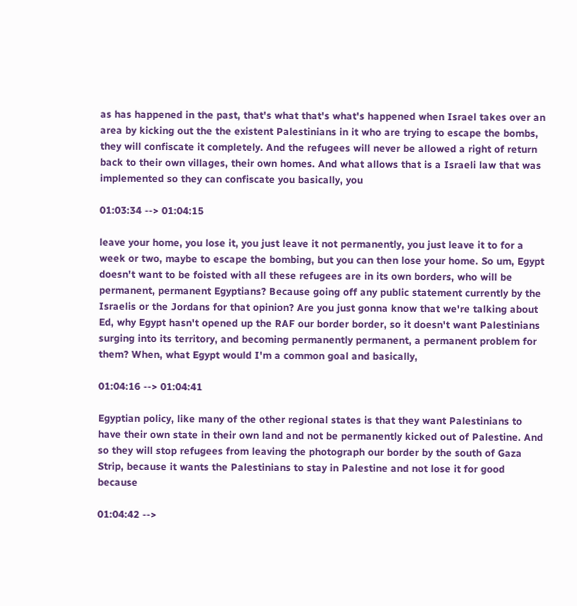as has happened in the past, that's what that's what's happened when Israel takes over an area by kicking out the the existent Palestinians in it who are trying to escape the bombs, they will confiscate it completely. And the refugees will never be allowed a right of return back to their own villages, their own homes. And what allows that is a Israeli law that was implemented so they can confiscate you basically, you

01:03:34 --> 01:04:15

leave your home, you lose it, you just leave it not permanently, you just leave it to for a week or two, maybe to escape the bombing, but you can then lose your home. So um, Egypt doesn't want to be foisted with all these refugees are in its own borders, who will be permanent, permanent Egyptians? Because going off any public statement currently by the Israelis or the Jordans for that opinion? Are you just gonna know that we're talking about Ed, why Egypt hasn't opened up the RAF our border border, so it doesn't want Palestinians surging into its territory, and becoming permanently permanent, a permanent problem for them? When, what Egypt would I'm a common goal and basically,

01:04:16 --> 01:04:41

Egyptian policy, like many of the other regional states is that they want Palestinians to have their own state in their own land and not be permanently kicked out of Palestine. And so they will stop refugees from leaving the photograph our border by the south of Gaza Strip, because it wants the Palestinians to stay in Palestine and not lose it for good because

01:04:42 -->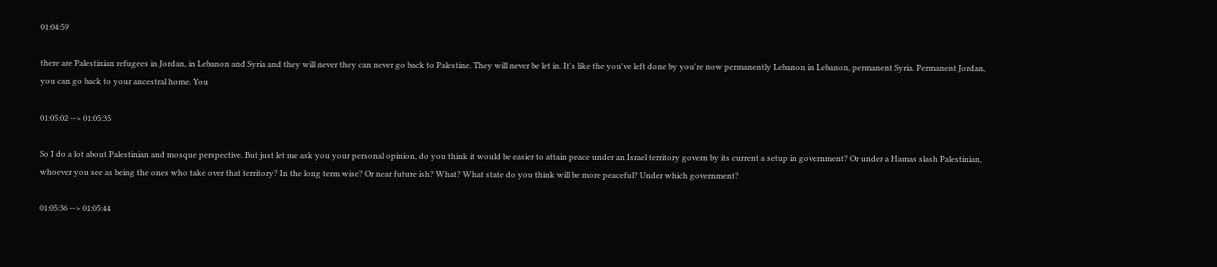01:04:59

there are Palestinian refugees in Jordan, in Lebanon and Syria and they will never they can never go back to Palestine. They will never be let in. It's like the you've left done by you're now permanently Lebanon in Lebanon, permanent Syria. Permanent Jordan, you can go back to your ancestral home. You

01:05:02 --> 01:05:35

So I do a lot about Palestinian and mosque perspective. But just let me ask you your personal opinion, do you think it would be easier to attain peace under an Israel territory govern by its current a setup in government? Or under a Hamas slash Palestinian, whoever you see as being the ones who take over that territory? In the long term wise? Or near future ish? What? What state do you think will be more peaceful? Under which government?

01:05:36 --> 01:05:44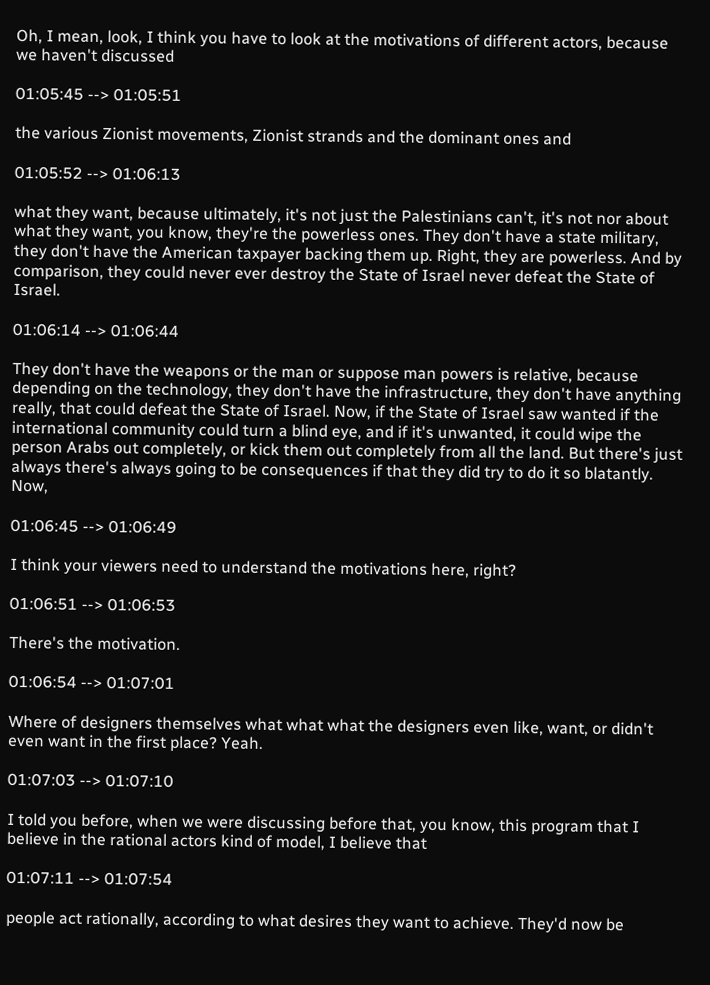Oh, I mean, look, I think you have to look at the motivations of different actors, because we haven't discussed

01:05:45 --> 01:05:51

the various Zionist movements, Zionist strands and the dominant ones and

01:05:52 --> 01:06:13

what they want, because ultimately, it's not just the Palestinians can't, it's not nor about what they want, you know, they're the powerless ones. They don't have a state military, they don't have the American taxpayer backing them up. Right, they are powerless. And by comparison, they could never ever destroy the State of Israel never defeat the State of Israel.

01:06:14 --> 01:06:44

They don't have the weapons or the man or suppose man powers is relative, because depending on the technology, they don't have the infrastructure, they don't have anything really, that could defeat the State of Israel. Now, if the State of Israel saw wanted if the international community could turn a blind eye, and if it's unwanted, it could wipe the person Arabs out completely, or kick them out completely from all the land. But there's just always there's always going to be consequences if that they did try to do it so blatantly. Now,

01:06:45 --> 01:06:49

I think your viewers need to understand the motivations here, right?

01:06:51 --> 01:06:53

There's the motivation.

01:06:54 --> 01:07:01

Where of designers themselves what what what the designers even like, want, or didn't even want in the first place? Yeah.

01:07:03 --> 01:07:10

I told you before, when we were discussing before that, you know, this program that I believe in the rational actors kind of model, I believe that

01:07:11 --> 01:07:54

people act rationally, according to what desires they want to achieve. They'd now be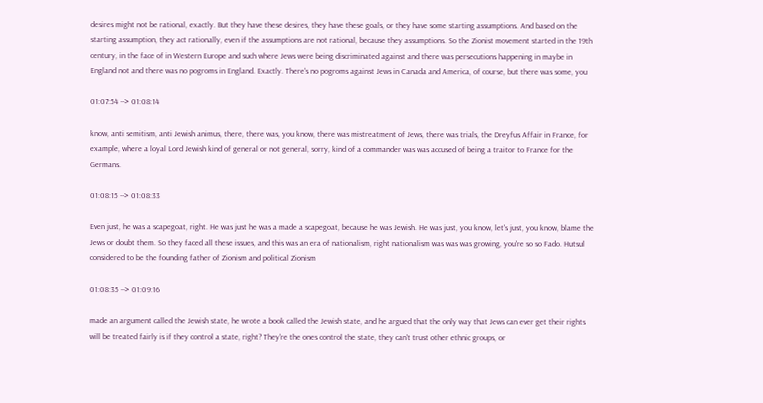desires might not be rational, exactly. But they have these desires, they have these goals, or they have some starting assumptions. And based on the starting assumption, they act rationally, even if the assumptions are not rational, because they assumptions. So the Zionist movement started in the 19th century, in the face of in Western Europe and such where Jews were being discriminated against and there was persecutions happening in maybe in England not and there was no pogroms in England. Exactly. There's no pogroms against Jews in Canada and America, of course, but there was some, you

01:07:54 --> 01:08:14

know, anti semitism, anti Jewish animus, there, there was, you know, there was mistreatment of Jews, there was trials, the Dreyfus Affair in France, for example, where a loyal Lord Jewish kind of general or not general, sorry, kind of a commander was was accused of being a traitor to France for the Germans.

01:08:15 --> 01:08:33

Even just, he was a scapegoat, right. He was just he was a made a scapegoat, because he was Jewish. He was just, you know, let's just, you know, blame the Jews or doubt them. So they faced all these issues, and this was an era of nationalism, right nationalism was was was growing, you're so so Fado. Hutsul considered to be the founding father of Zionism and political Zionism

01:08:35 --> 01:09:16

made an argument called the Jewish state, he wrote a book called the Jewish state, and he argued that the only way that Jews can ever get their rights will be treated fairly is if they control a state, right? They're the ones control the state, they can't trust other ethnic groups, or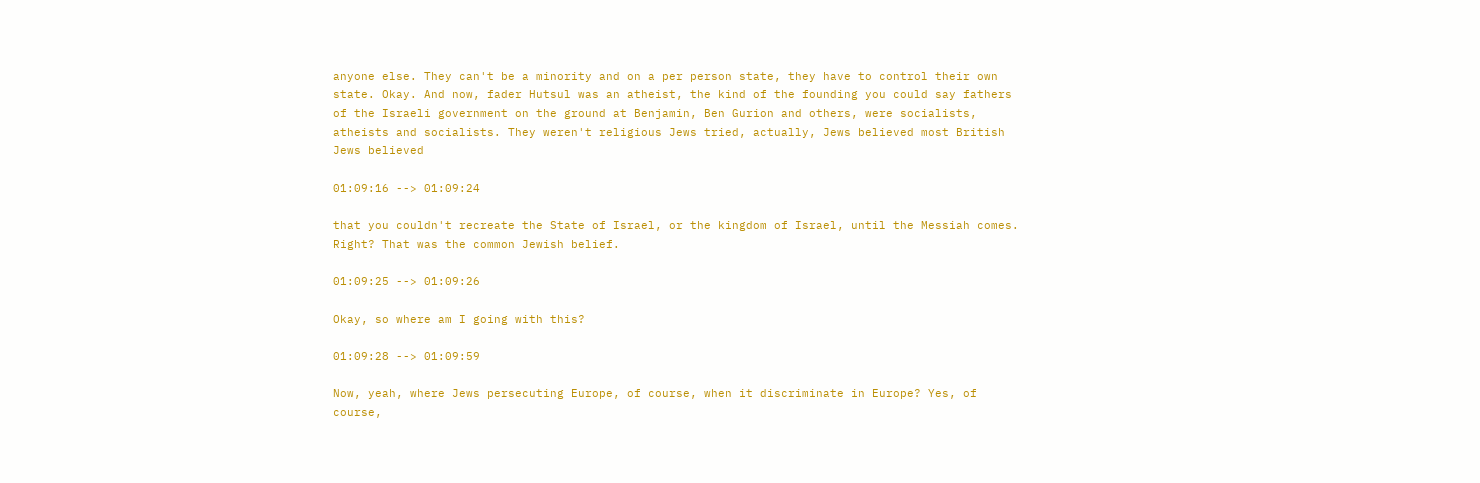anyone else. They can't be a minority and on a per person state, they have to control their own state. Okay. And now, fader Hutsul was an atheist, the kind of the founding you could say fathers of the Israeli government on the ground at Benjamin, Ben Gurion and others, were socialists, atheists and socialists. They weren't religious Jews tried, actually, Jews believed most British Jews believed

01:09:16 --> 01:09:24

that you couldn't recreate the State of Israel, or the kingdom of Israel, until the Messiah comes. Right? That was the common Jewish belief.

01:09:25 --> 01:09:26

Okay, so where am I going with this?

01:09:28 --> 01:09:59

Now, yeah, where Jews persecuting Europe, of course, when it discriminate in Europe? Yes, of course,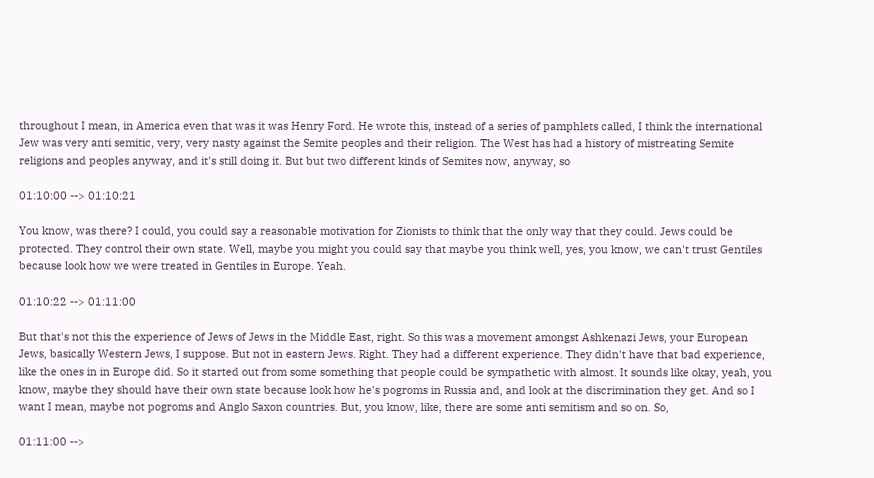throughout I mean, in America even that was it was Henry Ford. He wrote this, instead of a series of pamphlets called, I think the international Jew was very anti semitic, very, very nasty against the Semite peoples and their religion. The West has had a history of mistreating Semite religions and peoples anyway, and it's still doing it. But but two different kinds of Semites now, anyway, so

01:10:00 --> 01:10:21

You know, was there? I could, you could say a reasonable motivation for Zionists to think that the only way that they could. Jews could be protected. They control their own state. Well, maybe you might you could say that maybe you think well, yes, you know, we can't trust Gentiles because look how we were treated in Gentiles in Europe. Yeah.

01:10:22 --> 01:11:00

But that's not this the experience of Jews of Jews in the Middle East, right. So this was a movement amongst Ashkenazi Jews, your European Jews, basically Western Jews, I suppose. But not in eastern Jews. Right. They had a different experience. They didn't have that bad experience, like the ones in in Europe did. So it started out from some something that people could be sympathetic with almost. It sounds like okay, yeah, you know, maybe they should have their own state because look how he's pogroms in Russia and, and look at the discrimination they get. And so I want I mean, maybe not pogroms and Anglo Saxon countries. But, you know, like, there are some anti semitism and so on. So,

01:11:00 -->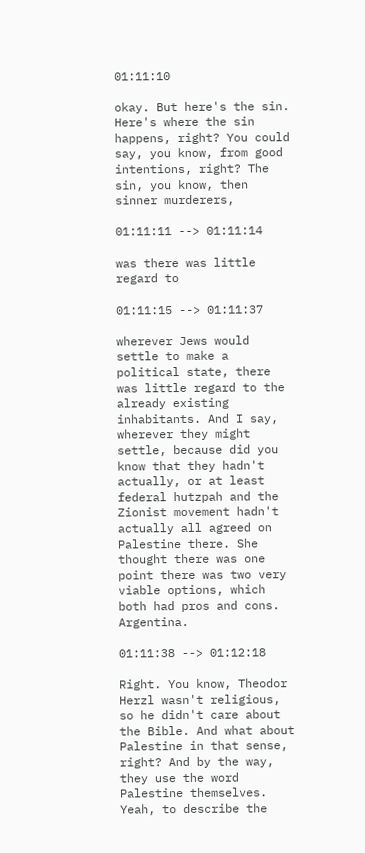01:11:10

okay. But here's the sin. Here's where the sin happens, right? You could say, you know, from good intentions, right? The sin, you know, then sinner murderers,

01:11:11 --> 01:11:14

was there was little regard to

01:11:15 --> 01:11:37

wherever Jews would settle to make a political state, there was little regard to the already existing inhabitants. And I say, wherever they might settle, because did you know that they hadn't actually, or at least federal hutzpah and the Zionist movement hadn't actually all agreed on Palestine there. She thought there was one point there was two very viable options, which both had pros and cons. Argentina.

01:11:38 --> 01:12:18

Right. You know, Theodor Herzl wasn't religious, so he didn't care about the Bible. And what about Palestine in that sense, right? And by the way, they use the word Palestine themselves. Yeah, to describe the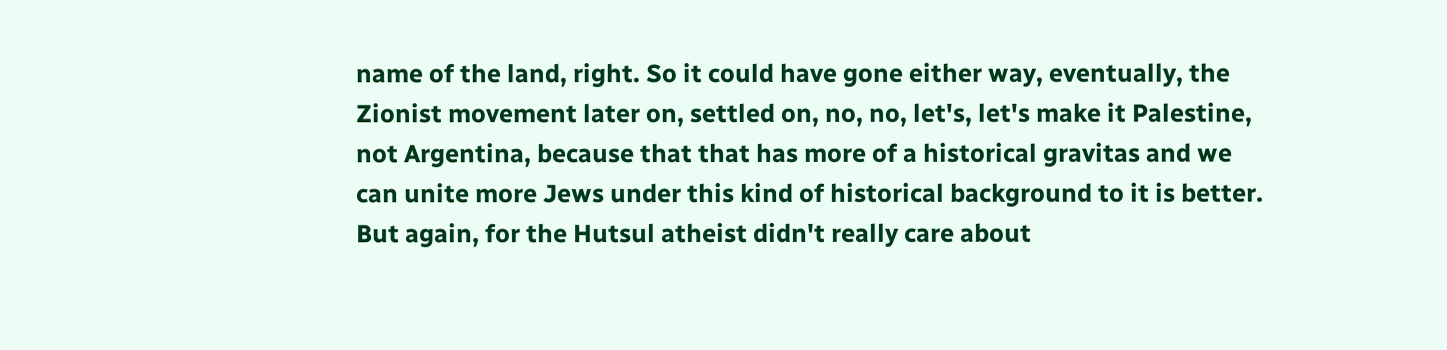name of the land, right. So it could have gone either way, eventually, the Zionist movement later on, settled on, no, no, let's, let's make it Palestine, not Argentina, because that that has more of a historical gravitas and we can unite more Jews under this kind of historical background to it is better. But again, for the Hutsul atheist didn't really care about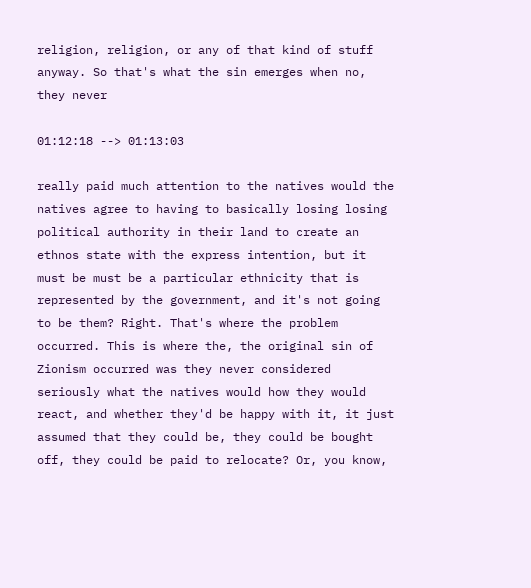religion, religion, or any of that kind of stuff anyway. So that's what the sin emerges when no, they never

01:12:18 --> 01:13:03

really paid much attention to the natives would the natives agree to having to basically losing losing political authority in their land to create an ethnos state with the express intention, but it must be must be a particular ethnicity that is represented by the government, and it's not going to be them? Right. That's where the problem occurred. This is where the, the original sin of Zionism occurred was they never considered seriously what the natives would how they would react, and whether they'd be happy with it, it just assumed that they could be, they could be bought off, they could be paid to relocate? Or, you know,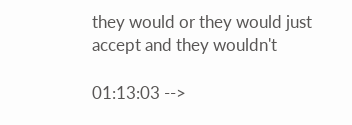they would or they would just accept and they wouldn't

01:13:03 -->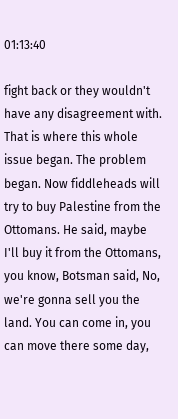01:13:40

fight back or they wouldn't have any disagreement with. That is where this whole issue began. The problem began. Now fiddleheads will try to buy Palestine from the Ottomans. He said, maybe I'll buy it from the Ottomans, you know, Botsman said, No, we're gonna sell you the land. You can come in, you can move there some day,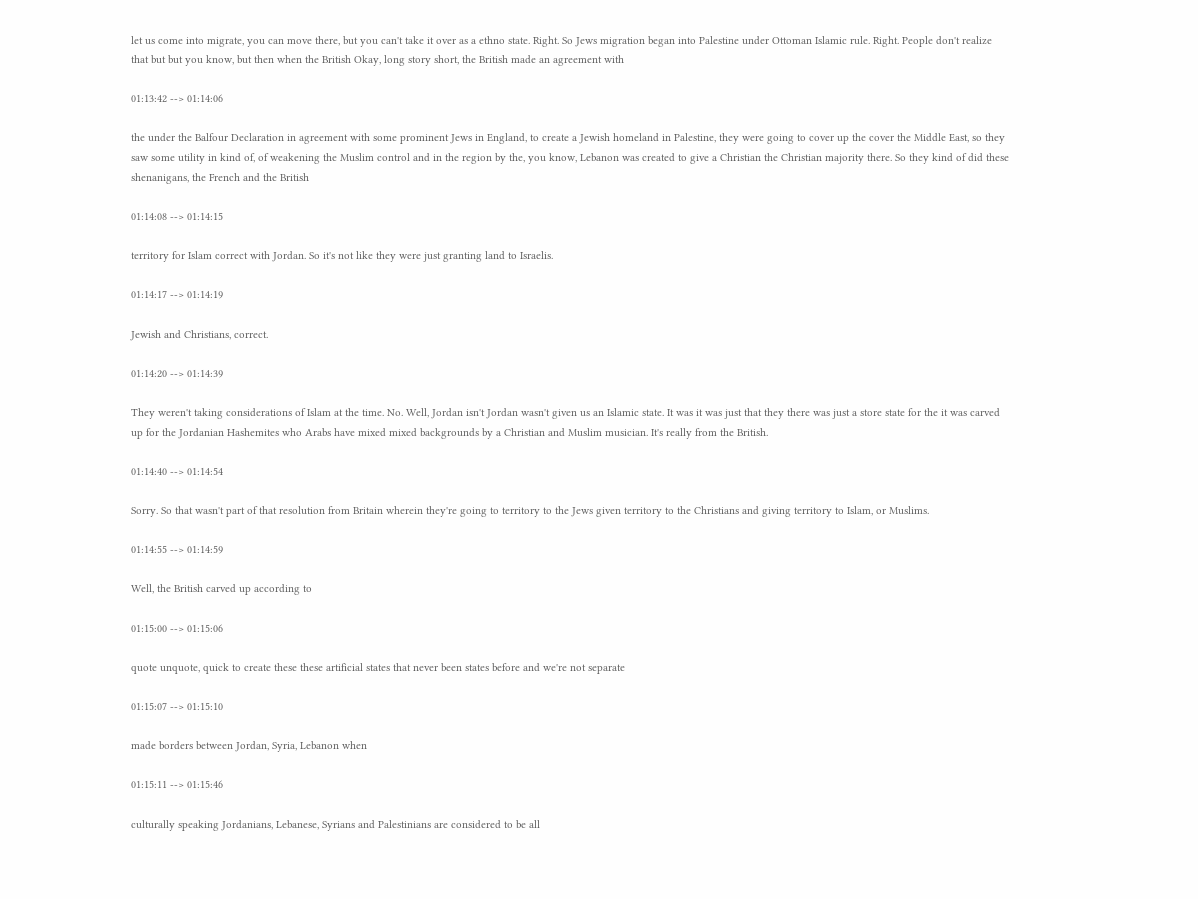let us come into migrate, you can move there, but you can't take it over as a ethno state. Right. So Jews migration began into Palestine under Ottoman Islamic rule. Right. People don't realize that but but you know, but then when the British Okay, long story short, the British made an agreement with

01:13:42 --> 01:14:06

the under the Balfour Declaration in agreement with some prominent Jews in England, to create a Jewish homeland in Palestine, they were going to cover up the cover the Middle East, so they saw some utility in kind of, of weakening the Muslim control and in the region by the, you know, Lebanon was created to give a Christian the Christian majority there. So they kind of did these shenanigans, the French and the British

01:14:08 --> 01:14:15

territory for Islam correct with Jordan. So it's not like they were just granting land to Israelis.

01:14:17 --> 01:14:19

Jewish and Christians, correct.

01:14:20 --> 01:14:39

They weren't taking considerations of Islam at the time. No. Well, Jordan isn't Jordan wasn't given us an Islamic state. It was it was just that they there was just a store state for the it was carved up for the Jordanian Hashemites who Arabs have mixed mixed backgrounds by a Christian and Muslim musician. It's really from the British.

01:14:40 --> 01:14:54

Sorry. So that wasn't part of that resolution from Britain wherein they're going to territory to the Jews given territory to the Christians and giving territory to Islam, or Muslims.

01:14:55 --> 01:14:59

Well, the British carved up according to

01:15:00 --> 01:15:06

quote unquote, quick to create these these artificial states that never been states before and we're not separate

01:15:07 --> 01:15:10

made borders between Jordan, Syria, Lebanon when

01:15:11 --> 01:15:46

culturally speaking Jordanians, Lebanese, Syrians and Palestinians are considered to be all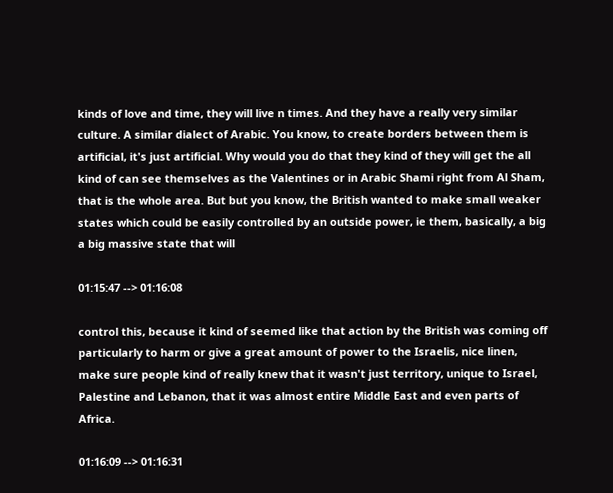kinds of love and time, they will live n times. And they have a really very similar culture. A similar dialect of Arabic. You know, to create borders between them is artificial, it's just artificial. Why would you do that they kind of they will get the all kind of can see themselves as the Valentines or in Arabic Shami right from Al Sham, that is the whole area. But but you know, the British wanted to make small weaker states which could be easily controlled by an outside power, ie them, basically, a big a big massive state that will

01:15:47 --> 01:16:08

control this, because it kind of seemed like that action by the British was coming off particularly to harm or give a great amount of power to the Israelis, nice linen, make sure people kind of really knew that it wasn't just territory, unique to Israel, Palestine and Lebanon, that it was almost entire Middle East and even parts of Africa.

01:16:09 --> 01:16:31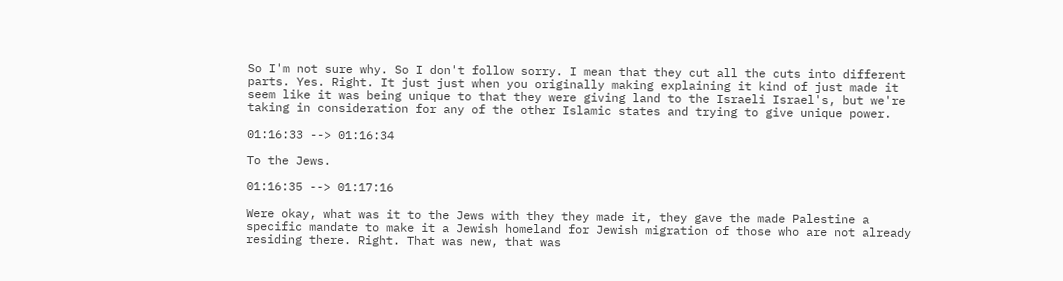So I'm not sure why. So I don't follow sorry. I mean that they cut all the cuts into different parts. Yes. Right. It just just when you originally making explaining it kind of just made it seem like it was being unique to that they were giving land to the Israeli Israel's, but we're taking in consideration for any of the other Islamic states and trying to give unique power.

01:16:33 --> 01:16:34

To the Jews.

01:16:35 --> 01:17:16

Were okay, what was it to the Jews with they they made it, they gave the made Palestine a specific mandate to make it a Jewish homeland for Jewish migration of those who are not already residing there. Right. That was new, that was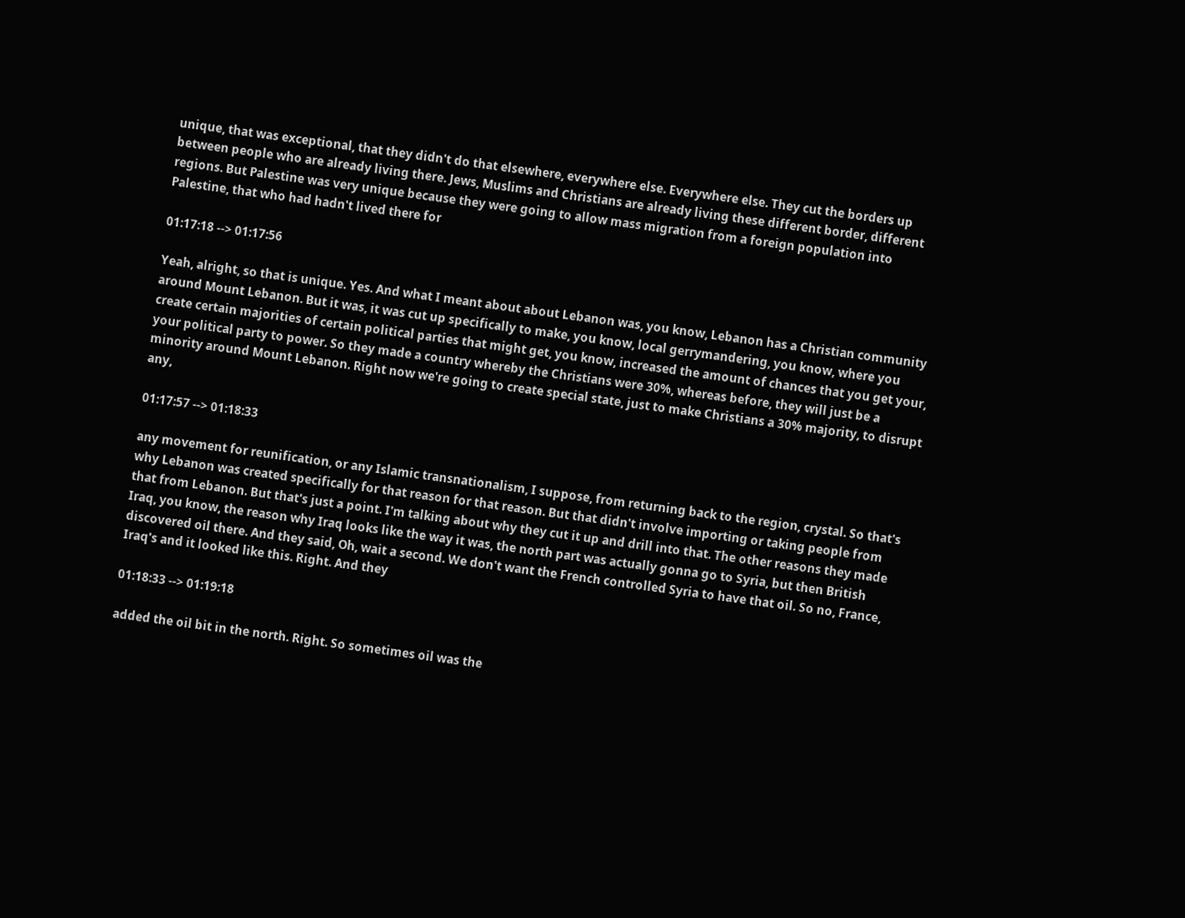unique, that was exceptional, that they didn't do that elsewhere, everywhere else. Everywhere else. They cut the borders up between people who are already living there. Jews, Muslims and Christians are already living these different border, different regions. But Palestine was very unique because they were going to allow mass migration from a foreign population into Palestine, that who had hadn't lived there for

01:17:18 --> 01:17:56

Yeah, alright, so that is unique. Yes. And what I meant about about Lebanon was, you know, Lebanon has a Christian community around Mount Lebanon. But it was, it was cut up specifically to make, you know, local gerrymandering, you know, where you create certain majorities of certain political parties that might get, you know, increased the amount of chances that you get your, your political party to power. So they made a country whereby the Christians were 30%, whereas before, they will just be a minority around Mount Lebanon. Right now we're going to create special state, just to make Christians a 30% majority, to disrupt any,

01:17:57 --> 01:18:33

any movement for reunification, or any Islamic transnationalism, I suppose, from returning back to the region, crystal. So that's why Lebanon was created specifically for that reason for that reason. But that didn't involve importing or taking people from that from Lebanon. But that's just a point. I'm talking about why they cut it up and drill into that. The other reasons they made Iraq, you know, the reason why Iraq looks like the way it was, the north part was actually gonna go to Syria, but then British discovered oil there. And they said, Oh, wait a second. We don't want the French controlled Syria to have that oil. So no, France, Iraq's and it looked like this. Right. And they

01:18:33 --> 01:19:18

added the oil bit in the north. Right. So sometimes oil was the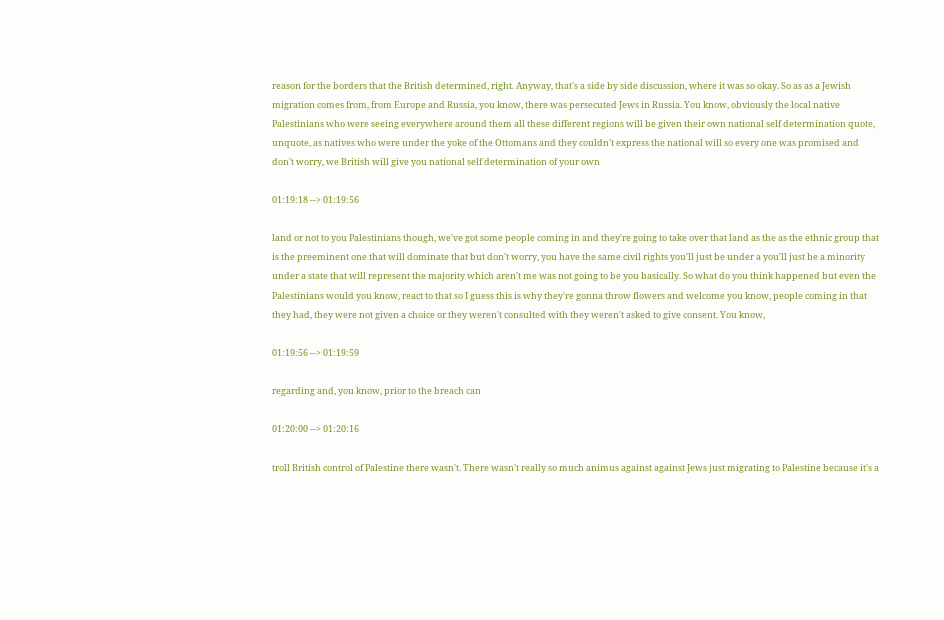reason for the borders that the British determined, right. Anyway, that's a side by side discussion, where it was so okay. So as as a Jewish migration comes from, from Europe and Russia, you know, there was persecuted Jews in Russia. You know, obviously the local native Palestinians who were seeing everywhere around them all these different regions will be given their own national self determination quote, unquote, as natives who were under the yoke of the Ottomans and they couldn't express the national will so every one was promised and don't worry, we British will give you national self determination of your own

01:19:18 --> 01:19:56

land or not to you Palestinians though, we've got some people coming in and they're going to take over that land as the as the ethnic group that is the preeminent one that will dominate that but don't worry, you have the same civil rights you'll just be under a you'll just be a minority under a state that will represent the majority which aren't me was not going to be you basically. So what do you think happened but even the Palestinians would you know, react to that so I guess this is why they're gonna throw flowers and welcome you know, people coming in that they had, they were not given a choice or they weren't consulted with they weren't asked to give consent. You know,

01:19:56 --> 01:19:59

regarding and, you know, prior to the breach can

01:20:00 --> 01:20:16

troll British control of Palestine there wasn't. There wasn't really so much animus against against Jews just migrating to Palestine because it's a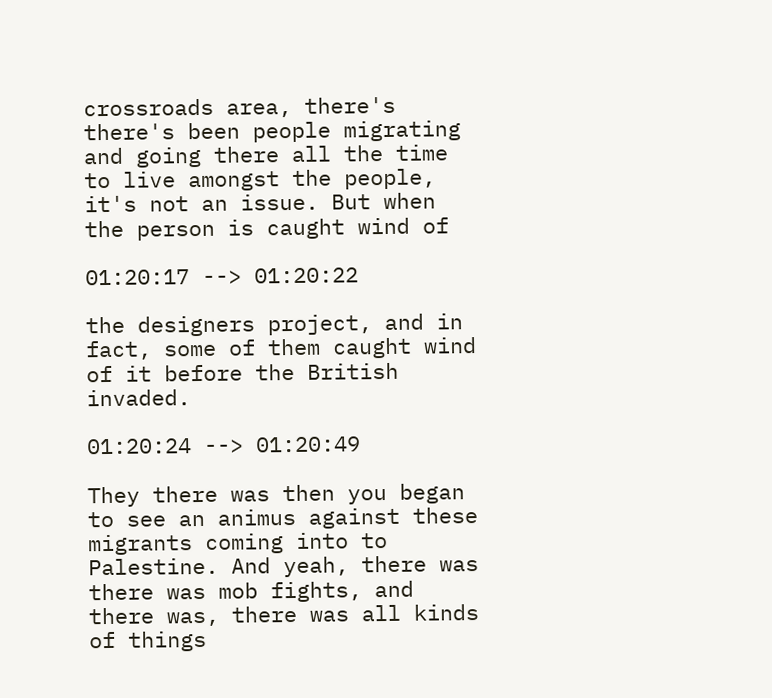crossroads area, there's there's been people migrating and going there all the time to live amongst the people, it's not an issue. But when the person is caught wind of

01:20:17 --> 01:20:22

the designers project, and in fact, some of them caught wind of it before the British invaded.

01:20:24 --> 01:20:49

They there was then you began to see an animus against these migrants coming into to Palestine. And yeah, there was there was mob fights, and there was, there was all kinds of things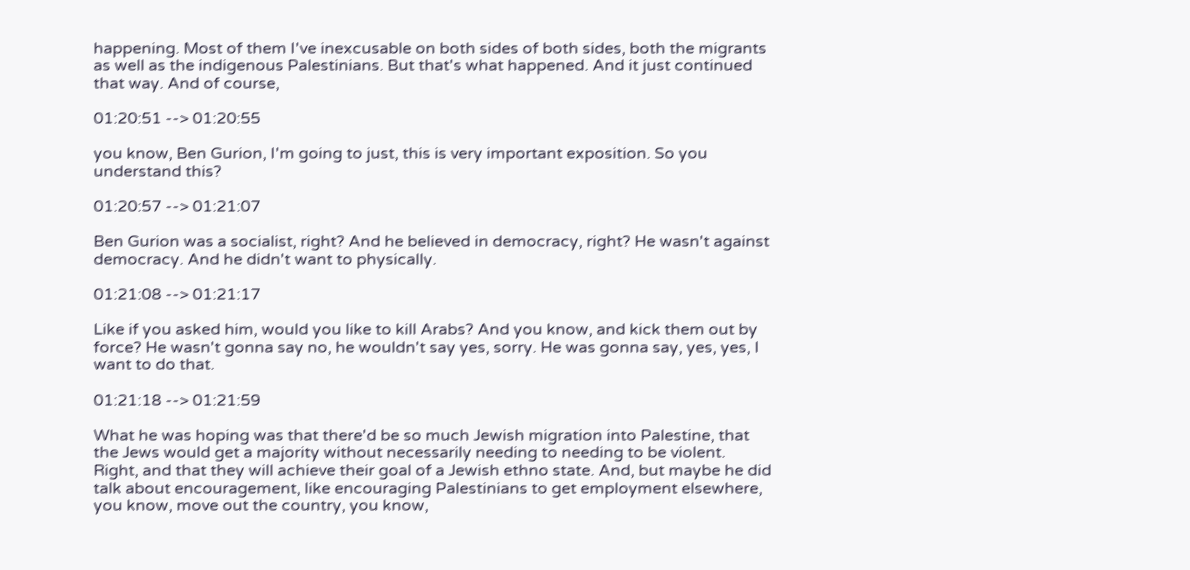happening. Most of them I've inexcusable on both sides of both sides, both the migrants as well as the indigenous Palestinians. But that's what happened. And it just continued that way. And of course,

01:20:51 --> 01:20:55

you know, Ben Gurion, I'm going to just, this is very important exposition. So you understand this?

01:20:57 --> 01:21:07

Ben Gurion was a socialist, right? And he believed in democracy, right? He wasn't against democracy. And he didn't want to physically.

01:21:08 --> 01:21:17

Like if you asked him, would you like to kill Arabs? And you know, and kick them out by force? He wasn't gonna say no, he wouldn't say yes, sorry. He was gonna say, yes, yes, I want to do that.

01:21:18 --> 01:21:59

What he was hoping was that there'd be so much Jewish migration into Palestine, that the Jews would get a majority without necessarily needing to needing to be violent. Right, and that they will achieve their goal of a Jewish ethno state. And, but maybe he did talk about encouragement, like encouraging Palestinians to get employment elsewhere, you know, move out the country, you know,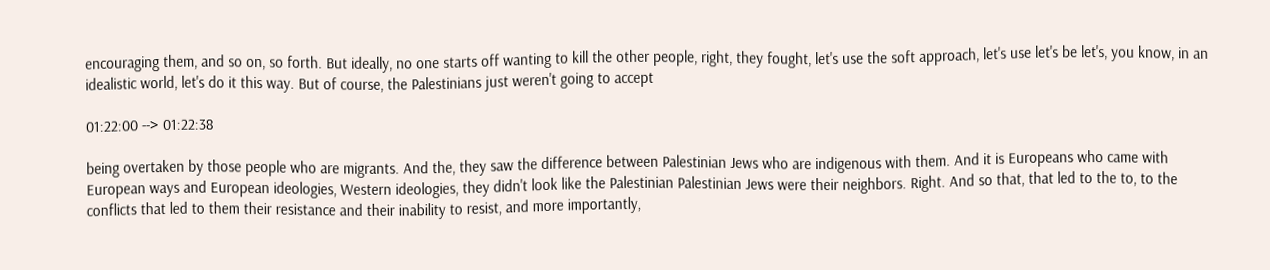encouraging them, and so on, so forth. But ideally, no one starts off wanting to kill the other people, right, they fought, let's use the soft approach, let's use let's be let's, you know, in an idealistic world, let's do it this way. But of course, the Palestinians just weren't going to accept

01:22:00 --> 01:22:38

being overtaken by those people who are migrants. And the, they saw the difference between Palestinian Jews who are indigenous with them. And it is Europeans who came with European ways and European ideologies, Western ideologies, they didn't look like the Palestinian Palestinian Jews were their neighbors. Right. And so that, that led to the to, to the conflicts that led to them their resistance and their inability to resist, and more importantly,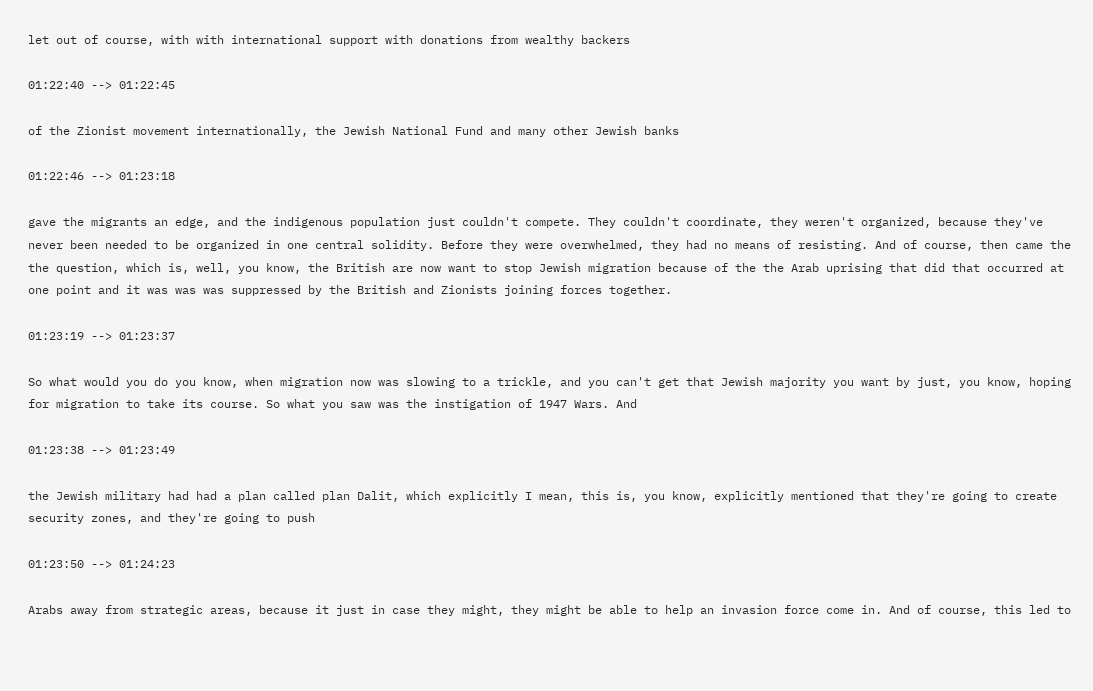let out of course, with with international support with donations from wealthy backers

01:22:40 --> 01:22:45

of the Zionist movement internationally, the Jewish National Fund and many other Jewish banks

01:22:46 --> 01:23:18

gave the migrants an edge, and the indigenous population just couldn't compete. They couldn't coordinate, they weren't organized, because they've never been needed to be organized in one central solidity. Before they were overwhelmed, they had no means of resisting. And of course, then came the the question, which is, well, you know, the British are now want to stop Jewish migration because of the the Arab uprising that did that occurred at one point and it was was was suppressed by the British and Zionists joining forces together.

01:23:19 --> 01:23:37

So what would you do you know, when migration now was slowing to a trickle, and you can't get that Jewish majority you want by just, you know, hoping for migration to take its course. So what you saw was the instigation of 1947 Wars. And

01:23:38 --> 01:23:49

the Jewish military had had a plan called plan Dalit, which explicitly I mean, this is, you know, explicitly mentioned that they're going to create security zones, and they're going to push

01:23:50 --> 01:24:23

Arabs away from strategic areas, because it just in case they might, they might be able to help an invasion force come in. And of course, this led to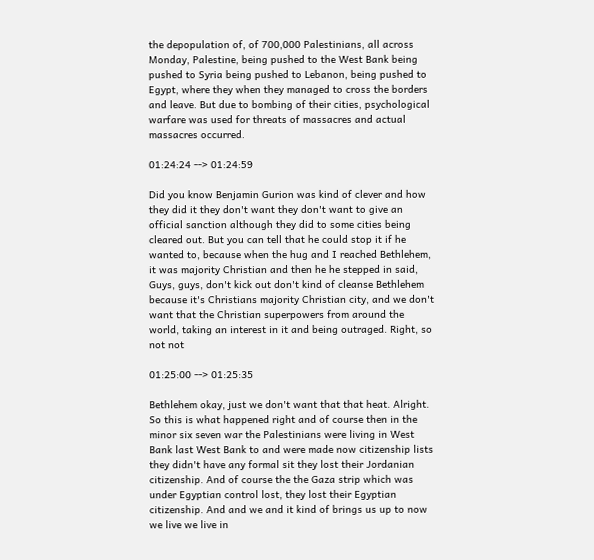the depopulation of, of 700,000 Palestinians, all across Monday, Palestine, being pushed to the West Bank being pushed to Syria being pushed to Lebanon, being pushed to Egypt, where they when they managed to cross the borders and leave. But due to bombing of their cities, psychological warfare was used for threats of massacres and actual massacres occurred.

01:24:24 --> 01:24:59

Did you know Benjamin Gurion was kind of clever and how they did it they don't want they don't want to give an official sanction although they did to some cities being cleared out. But you can tell that he could stop it if he wanted to, because when the hug and I reached Bethlehem, it was majority Christian and then he he stepped in said, Guys, guys, don't kick out don't kind of cleanse Bethlehem because it's Christians majority Christian city, and we don't want that the Christian superpowers from around the world, taking an interest in it and being outraged. Right, so not not

01:25:00 --> 01:25:35

Bethlehem okay, just we don't want that that heat. Alright. So this is what happened right and of course then in the minor six seven war the Palestinians were living in West Bank last West Bank to and were made now citizenship lists they didn't have any formal sit they lost their Jordanian citizenship. And of course the the Gaza strip which was under Egyptian control lost, they lost their Egyptian citizenship. And and we and it kind of brings us up to now we live we live in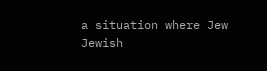a situation where Jew Jewish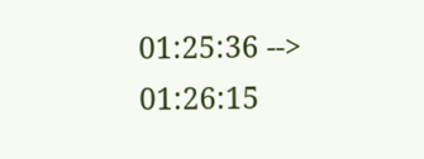01:25:36 --> 01:26:15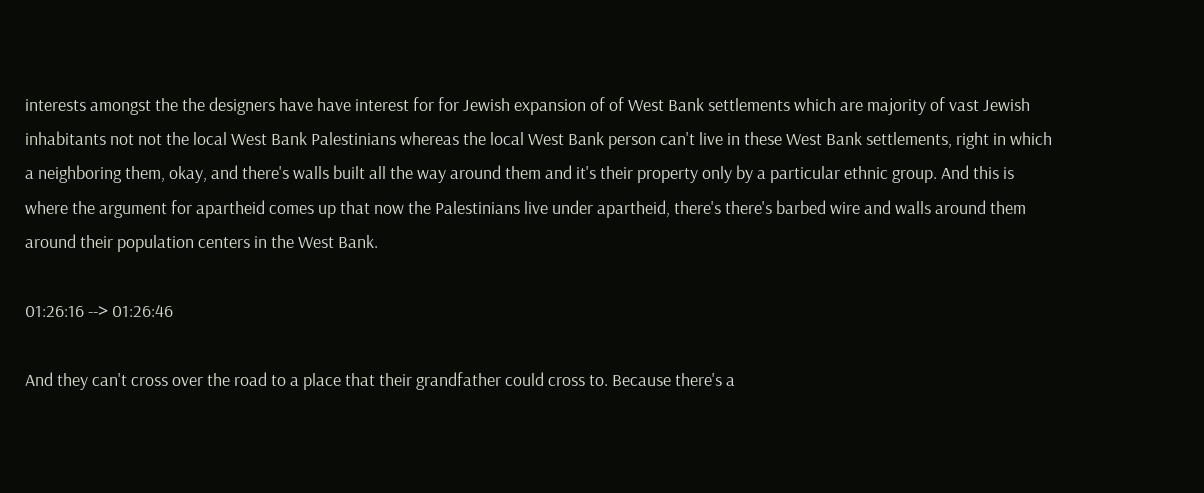interests amongst the the designers have have interest for for Jewish expansion of of West Bank settlements which are majority of vast Jewish inhabitants not not the local West Bank Palestinians whereas the local West Bank person can't live in these West Bank settlements, right in which a neighboring them, okay, and there's walls built all the way around them and it's their property only by a particular ethnic group. And this is where the argument for apartheid comes up that now the Palestinians live under apartheid, there's there's barbed wire and walls around them around their population centers in the West Bank.

01:26:16 --> 01:26:46

And they can't cross over the road to a place that their grandfather could cross to. Because there's a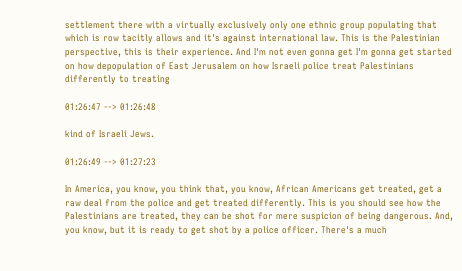settlement there with a virtually exclusively only one ethnic group populating that which is row tacitly allows and it's against international law. This is the Palestinian perspective, this is their experience. And I'm not even gonna get I'm gonna get started on how depopulation of East Jerusalem on how Israeli police treat Palestinians differently to treating

01:26:47 --> 01:26:48

kind of Israeli Jews.

01:26:49 --> 01:27:23

In America, you know, you think that, you know, African Americans get treated, get a raw deal from the police and get treated differently. This is you should see how the Palestinians are treated, they can be shot for mere suspicion of being dangerous. And, you know, but it is ready to get shot by a police officer. There's a much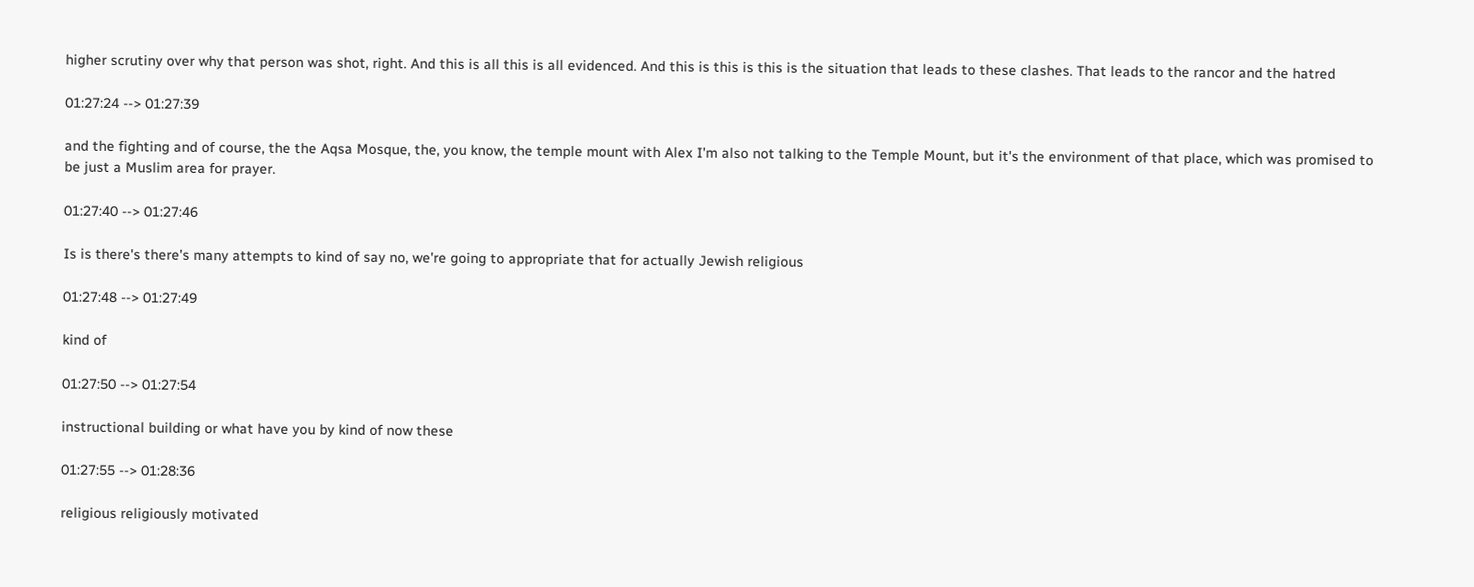higher scrutiny over why that person was shot, right. And this is all this is all evidenced. And this is this is this is the situation that leads to these clashes. That leads to the rancor and the hatred

01:27:24 --> 01:27:39

and the fighting and of course, the the Aqsa Mosque, the, you know, the temple mount with Alex I'm also not talking to the Temple Mount, but it's the environment of that place, which was promised to be just a Muslim area for prayer.

01:27:40 --> 01:27:46

Is is there's there's many attempts to kind of say no, we're going to appropriate that for actually Jewish religious

01:27:48 --> 01:27:49

kind of

01:27:50 --> 01:27:54

instructional building or what have you by kind of now these

01:27:55 --> 01:28:36

religious religiously motivated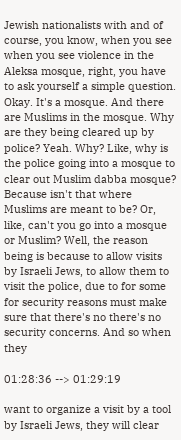Jewish nationalists with and of course, you know, when you see when you see violence in the Aleksa mosque, right, you have to ask yourself a simple question. Okay. It's a mosque. And there are Muslims in the mosque. Why are they being cleared up by police? Yeah. Why? Like, why is the police going into a mosque to clear out Muslim dabba mosque? Because isn't that where Muslims are meant to be? Or, like, can't you go into a mosque or Muslim? Well, the reason being is because to allow visits by Israeli Jews, to allow them to visit the police, due to for some for security reasons must make sure that there's no there's no security concerns. And so when they

01:28:36 --> 01:29:19

want to organize a visit by a tool by Israeli Jews, they will clear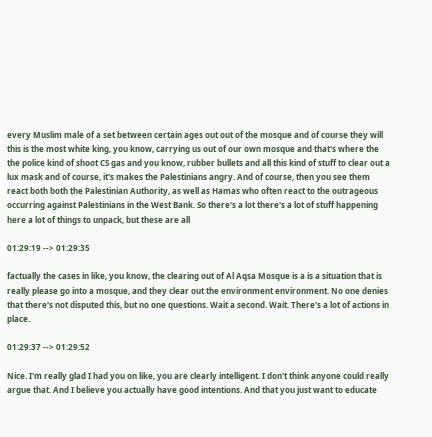every Muslim male of a set between certain ages out out of the mosque and of course they will this is the most white king, you know, carrying us out of our own mosque and that's where the the police kind of shoot CS gas and you know, rubber bullets and all this kind of stuff to clear out a lux mask and of course, it's makes the Palestinians angry. And of course, then you see them react both both the Palestinian Authority, as well as Hamas who often react to the outrageous occurring against Palestinians in the West Bank. So there's a lot there's a lot of stuff happening here a lot of things to unpack, but these are all

01:29:19 --> 01:29:35

factually the cases in like, you know, the clearing out of Al Aqsa Mosque is a is a situation that is really please go into a mosque, and they clear out the environment environment. No one denies that there's not disputed this, but no one questions. Wait a second. Wait. There's a lot of actions in place.

01:29:37 --> 01:29:52

Nice. I'm really glad I had you on like, you are clearly intelligent. I don't think anyone could really argue that. And I believe you actually have good intentions. And that you just want to educate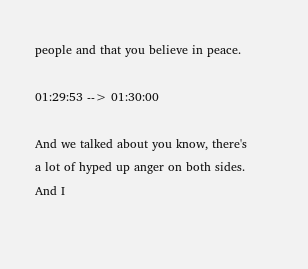people and that you believe in peace.

01:29:53 --> 01:30:00

And we talked about you know, there's a lot of hyped up anger on both sides. And I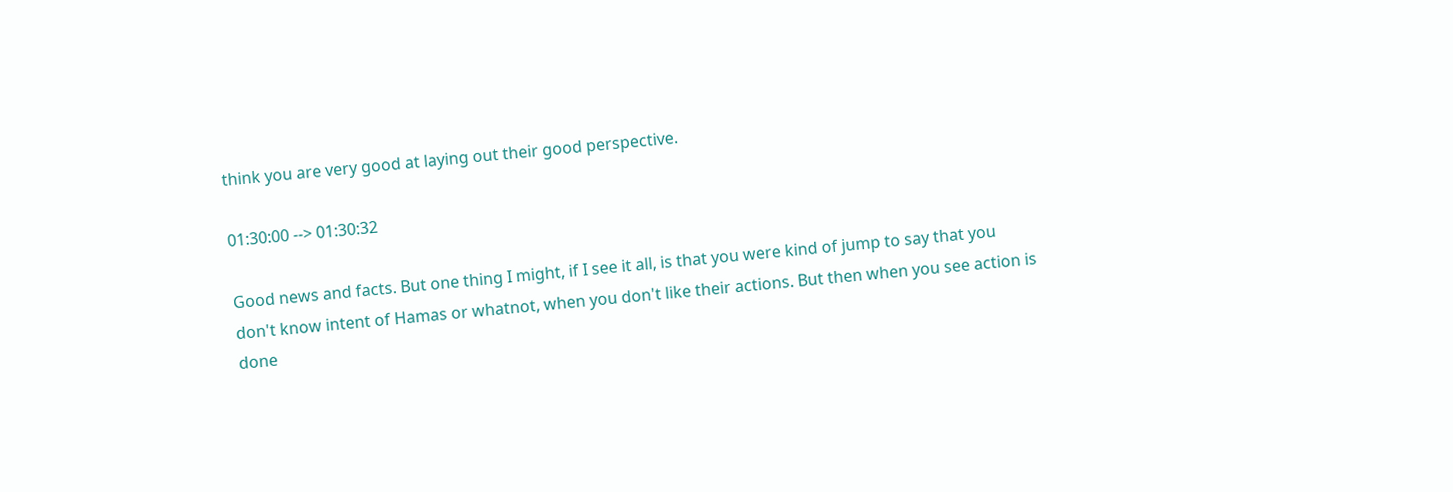think you are very good at laying out their good perspective.

01:30:00 --> 01:30:32

Good news and facts. But one thing I might, if I see it all, is that you were kind of jump to say that you don't know intent of Hamas or whatnot, when you don't like their actions. But then when you see action is done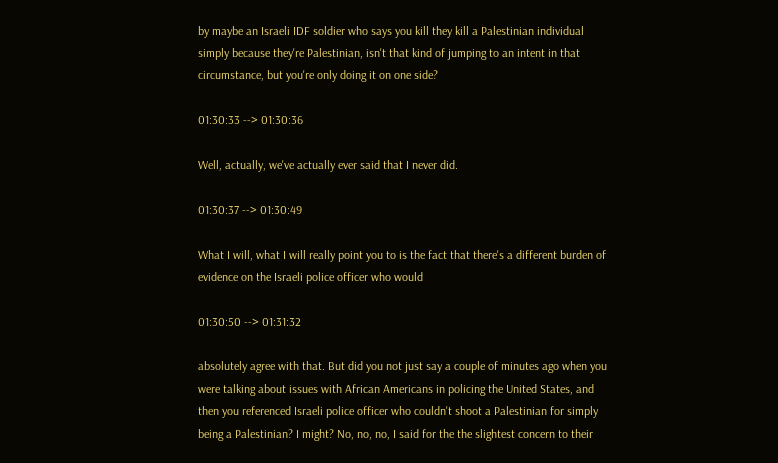by maybe an Israeli IDF soldier who says you kill they kill a Palestinian individual simply because they're Palestinian, isn't that kind of jumping to an intent in that circumstance, but you're only doing it on one side?

01:30:33 --> 01:30:36

Well, actually, we've actually ever said that I never did.

01:30:37 --> 01:30:49

What I will, what I will really point you to is the fact that there's a different burden of evidence on the Israeli police officer who would

01:30:50 --> 01:31:32

absolutely agree with that. But did you not just say a couple of minutes ago when you were talking about issues with African Americans in policing the United States, and then you referenced Israeli police officer who couldn't shoot a Palestinian for simply being a Palestinian? I might? No, no, no, I said for the the slightest concern to their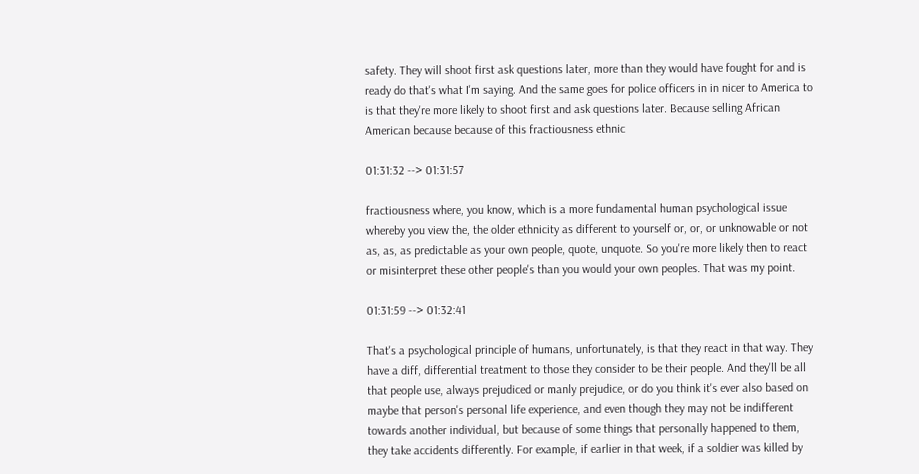safety. They will shoot first ask questions later, more than they would have fought for and is ready do that's what I'm saying. And the same goes for police officers in in nicer to America to is that they're more likely to shoot first and ask questions later. Because selling African American because because of this fractiousness ethnic

01:31:32 --> 01:31:57

fractiousness where, you know, which is a more fundamental human psychological issue whereby you view the, the older ethnicity as different to yourself or, or, or unknowable or not as, as, as predictable as your own people, quote, unquote. So you're more likely then to react or misinterpret these other people's than you would your own peoples. That was my point.

01:31:59 --> 01:32:41

That's a psychological principle of humans, unfortunately, is that they react in that way. They have a diff, differential treatment to those they consider to be their people. And they'll be all that people use, always prejudiced or manly prejudice, or do you think it's ever also based on maybe that person's personal life experience, and even though they may not be indifferent towards another individual, but because of some things that personally happened to them, they take accidents differently. For example, if earlier in that week, if a soldier was killed by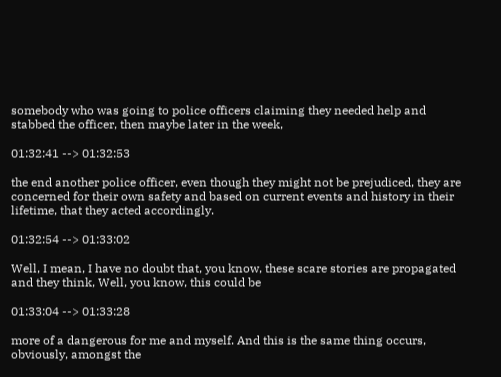somebody who was going to police officers claiming they needed help and stabbed the officer, then maybe later in the week,

01:32:41 --> 01:32:53

the end another police officer, even though they might not be prejudiced, they are concerned for their own safety and based on current events and history in their lifetime, that they acted accordingly.

01:32:54 --> 01:33:02

Well, I mean, I have no doubt that, you know, these scare stories are propagated and they think, Well, you know, this could be

01:33:04 --> 01:33:28

more of a dangerous for me and myself. And this is the same thing occurs, obviously, amongst the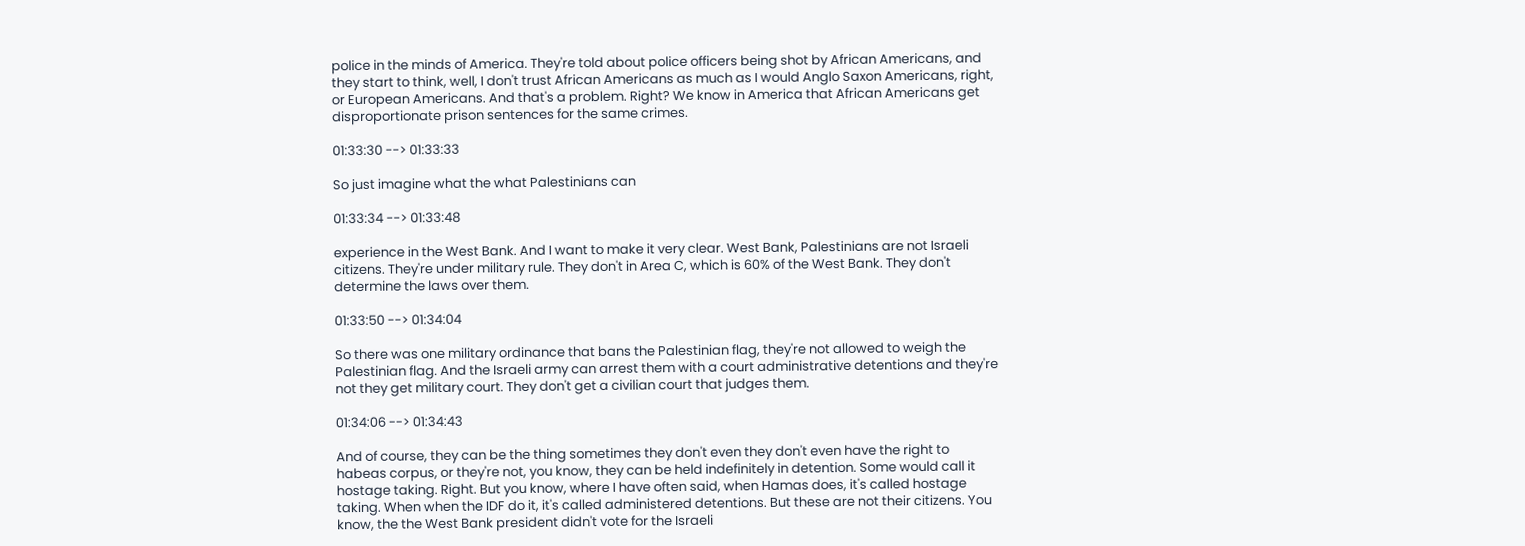police in the minds of America. They're told about police officers being shot by African Americans, and they start to think, well, I don't trust African Americans as much as I would Anglo Saxon Americans, right, or European Americans. And that's a problem. Right? We know in America that African Americans get disproportionate prison sentences for the same crimes.

01:33:30 --> 01:33:33

So just imagine what the what Palestinians can

01:33:34 --> 01:33:48

experience in the West Bank. And I want to make it very clear. West Bank, Palestinians are not Israeli citizens. They're under military rule. They don't in Area C, which is 60% of the West Bank. They don't determine the laws over them.

01:33:50 --> 01:34:04

So there was one military ordinance that bans the Palestinian flag, they're not allowed to weigh the Palestinian flag. And the Israeli army can arrest them with a court administrative detentions and they're not they get military court. They don't get a civilian court that judges them.

01:34:06 --> 01:34:43

And of course, they can be the thing sometimes they don't even they don't even have the right to habeas corpus, or they're not, you know, they can be held indefinitely in detention. Some would call it hostage taking. Right. But you know, where I have often said, when Hamas does, it's called hostage taking. When when the IDF do it, it's called administered detentions. But these are not their citizens. You know, the the West Bank president didn't vote for the Israeli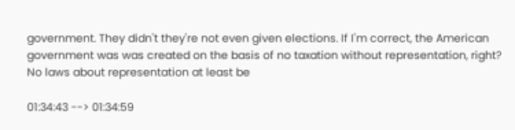government. They didn't they're not even given elections. If I'm correct, the American government was was created on the basis of no taxation without representation, right? No laws about representation at least be

01:34:43 --> 01:34:59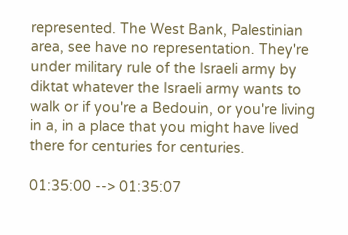represented. The West Bank, Palestinian area, see have no representation. They're under military rule of the Israeli army by diktat whatever the Israeli army wants to walk or if you're a Bedouin, or you're living in a, in a place that you might have lived there for centuries for centuries.

01:35:00 --> 01:35:07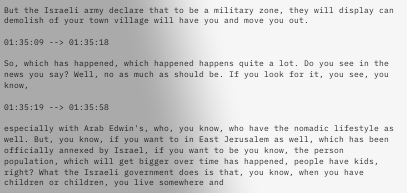But the Israeli army declare that to be a military zone, they will display can demolish of your town village will have you and move you out.

01:35:09 --> 01:35:18

So, which has happened, which happened happens quite a lot. Do you see in the news you say? Well, no as much as should be. If you look for it, you see, you know,

01:35:19 --> 01:35:58

especially with Arab Edwin's, who, you know, who have the nomadic lifestyle as well. But, you know, if you want to in East Jerusalem as well, which has been officially annexed by Israel, if you want to be you know, the person population, which will get bigger over time has happened, people have kids, right? What the Israeli government does is that, you know, when you have children or children, you live somewhere and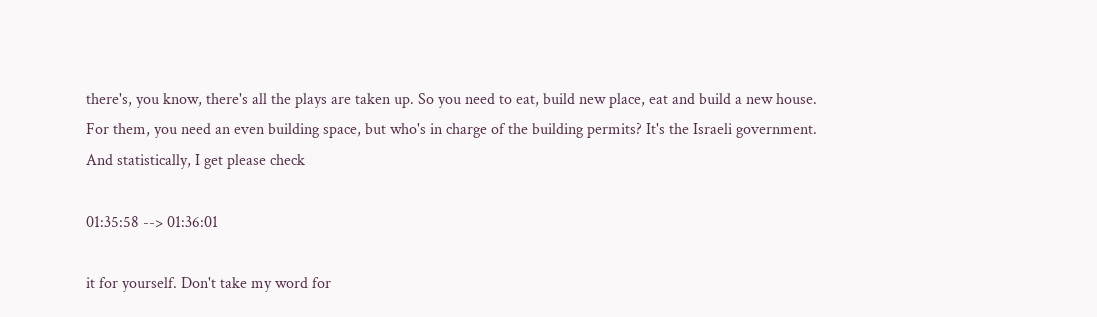there's, you know, there's all the plays are taken up. So you need to eat, build new place, eat and build a new house. For them, you need an even building space, but who's in charge of the building permits? It's the Israeli government. And statistically, I get please check

01:35:58 --> 01:36:01

it for yourself. Don't take my word for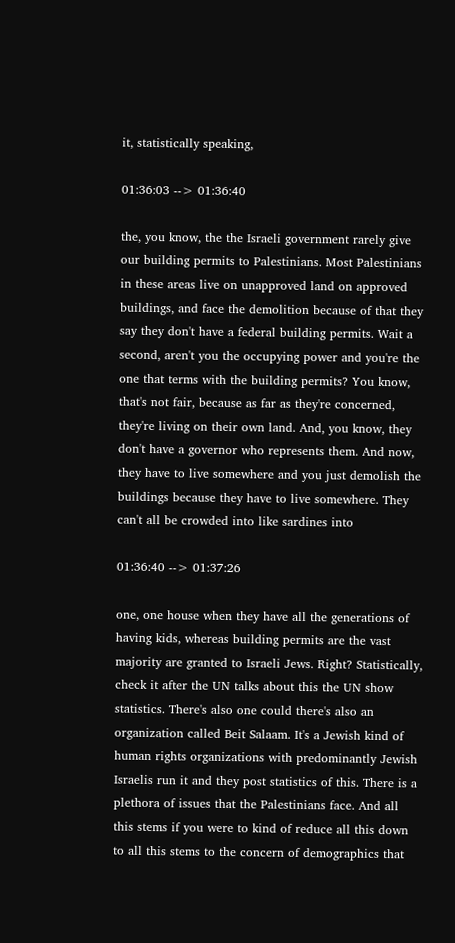it, statistically speaking,

01:36:03 --> 01:36:40

the, you know, the the Israeli government rarely give our building permits to Palestinians. Most Palestinians in these areas live on unapproved land on approved buildings, and face the demolition because of that they say they don't have a federal building permits. Wait a second, aren't you the occupying power and you're the one that terms with the building permits? You know, that's not fair, because as far as they're concerned, they're living on their own land. And, you know, they don't have a governor who represents them. And now, they have to live somewhere and you just demolish the buildings because they have to live somewhere. They can't all be crowded into like sardines into

01:36:40 --> 01:37:26

one, one house when they have all the generations of having kids, whereas building permits are the vast majority are granted to Israeli Jews. Right? Statistically, check it after the UN talks about this the UN show statistics. There's also one could there's also an organization called Beit Salaam. It's a Jewish kind of human rights organizations with predominantly Jewish Israelis run it and they post statistics of this. There is a plethora of issues that the Palestinians face. And all this stems if you were to kind of reduce all this down to all this stems to the concern of demographics that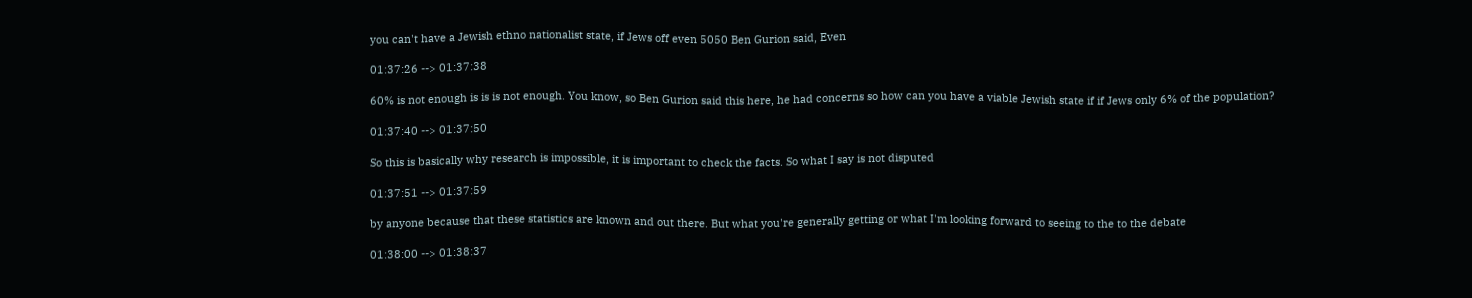you can't have a Jewish ethno nationalist state, if Jews off even 5050 Ben Gurion said, Even

01:37:26 --> 01:37:38

60% is not enough is is is not enough. You know, so Ben Gurion said this here, he had concerns so how can you have a viable Jewish state if if Jews only 6% of the population?

01:37:40 --> 01:37:50

So this is basically why research is impossible, it is important to check the facts. So what I say is not disputed

01:37:51 --> 01:37:59

by anyone because that these statistics are known and out there. But what you're generally getting or what I'm looking forward to seeing to the to the debate

01:38:00 --> 01:38:37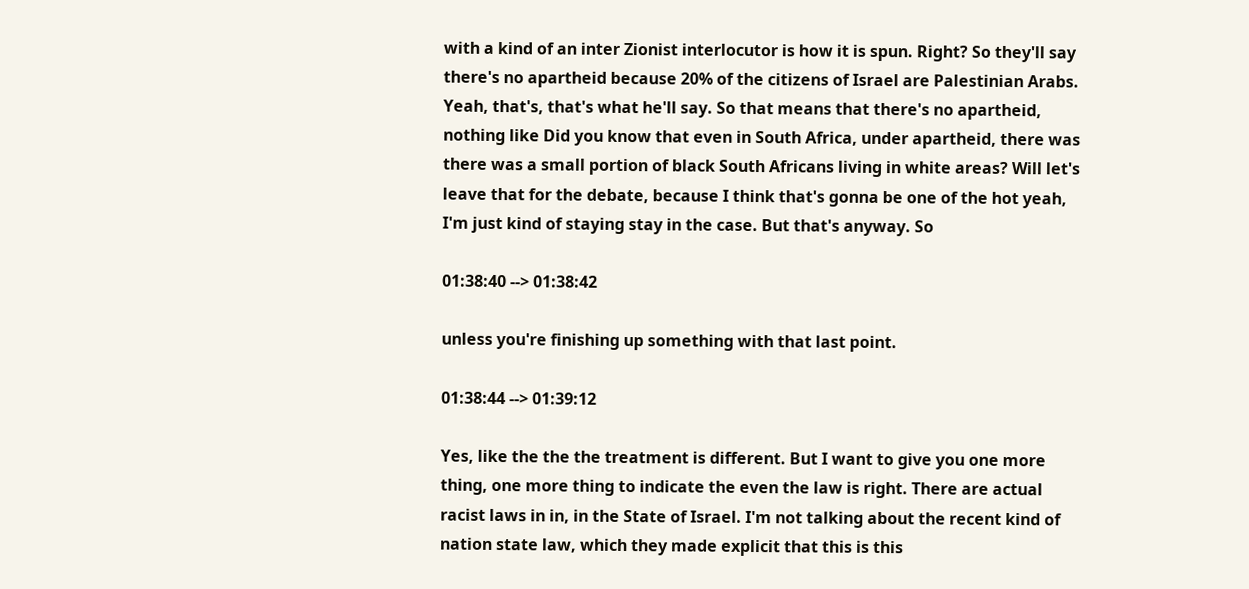with a kind of an inter Zionist interlocutor is how it is spun. Right? So they'll say there's no apartheid because 20% of the citizens of Israel are Palestinian Arabs. Yeah, that's, that's what he'll say. So that means that there's no apartheid, nothing like Did you know that even in South Africa, under apartheid, there was there was a small portion of black South Africans living in white areas? Will let's leave that for the debate, because I think that's gonna be one of the hot yeah, I'm just kind of staying stay in the case. But that's anyway. So

01:38:40 --> 01:38:42

unless you're finishing up something with that last point.

01:38:44 --> 01:39:12

Yes, like the the the treatment is different. But I want to give you one more thing, one more thing to indicate the even the law is right. There are actual racist laws in in, in the State of Israel. I'm not talking about the recent kind of nation state law, which they made explicit that this is this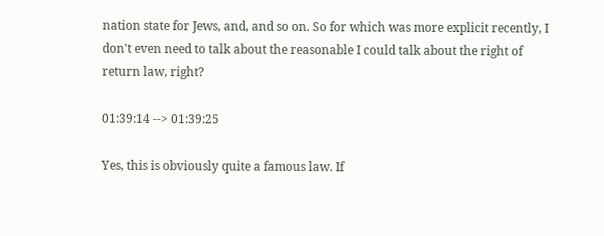nation state for Jews, and, and so on. So for which was more explicit recently, I don't even need to talk about the reasonable I could talk about the right of return law, right?

01:39:14 --> 01:39:25

Yes, this is obviously quite a famous law. If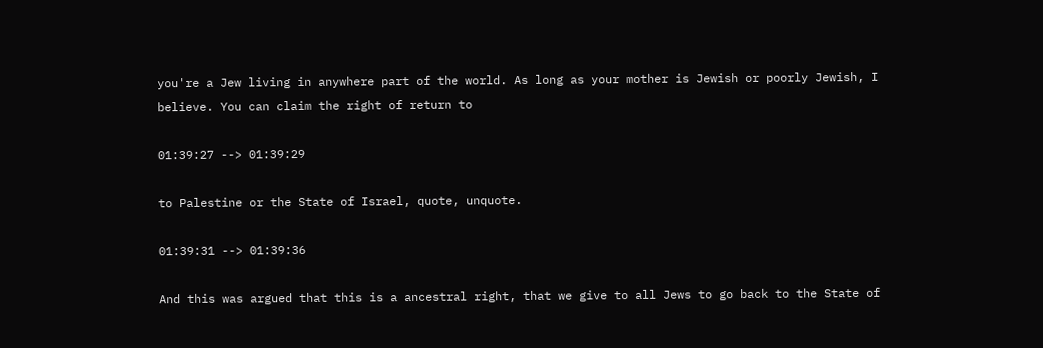you're a Jew living in anywhere part of the world. As long as your mother is Jewish or poorly Jewish, I believe. You can claim the right of return to

01:39:27 --> 01:39:29

to Palestine or the State of Israel, quote, unquote.

01:39:31 --> 01:39:36

And this was argued that this is a ancestral right, that we give to all Jews to go back to the State of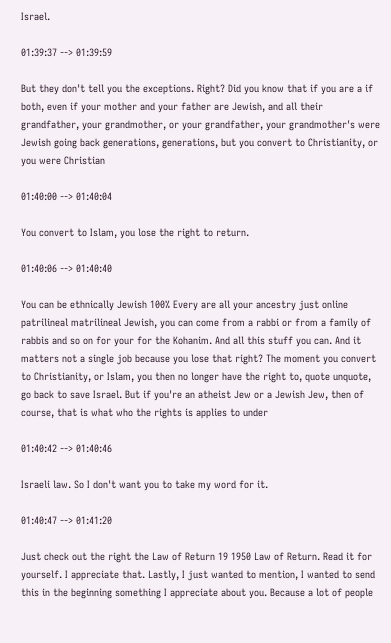Israel.

01:39:37 --> 01:39:59

But they don't tell you the exceptions. Right? Did you know that if you are a if both, even if your mother and your father are Jewish, and all their grandfather, your grandmother, or your grandfather, your grandmother's were Jewish going back generations, generations, but you convert to Christianity, or you were Christian

01:40:00 --> 01:40:04

You convert to Islam, you lose the right to return.

01:40:06 --> 01:40:40

You can be ethnically Jewish 100% Every are all your ancestry just online patrilineal matrilineal Jewish, you can come from a rabbi or from a family of rabbis and so on for your for the Kohanim. And all this stuff you can. And it matters not a single job because you lose that right? The moment you convert to Christianity, or Islam, you then no longer have the right to, quote unquote, go back to save Israel. But if you're an atheist Jew or a Jewish Jew, then of course, that is what who the rights is applies to under

01:40:42 --> 01:40:46

Israeli law. So I don't want you to take my word for it.

01:40:47 --> 01:41:20

Just check out the right the Law of Return 19 1950 Law of Return. Read it for yourself. I appreciate that. Lastly, I just wanted to mention, I wanted to send this in the beginning something I appreciate about you. Because a lot of people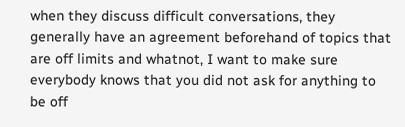when they discuss difficult conversations, they generally have an agreement beforehand of topics that are off limits and whatnot, I want to make sure everybody knows that you did not ask for anything to be off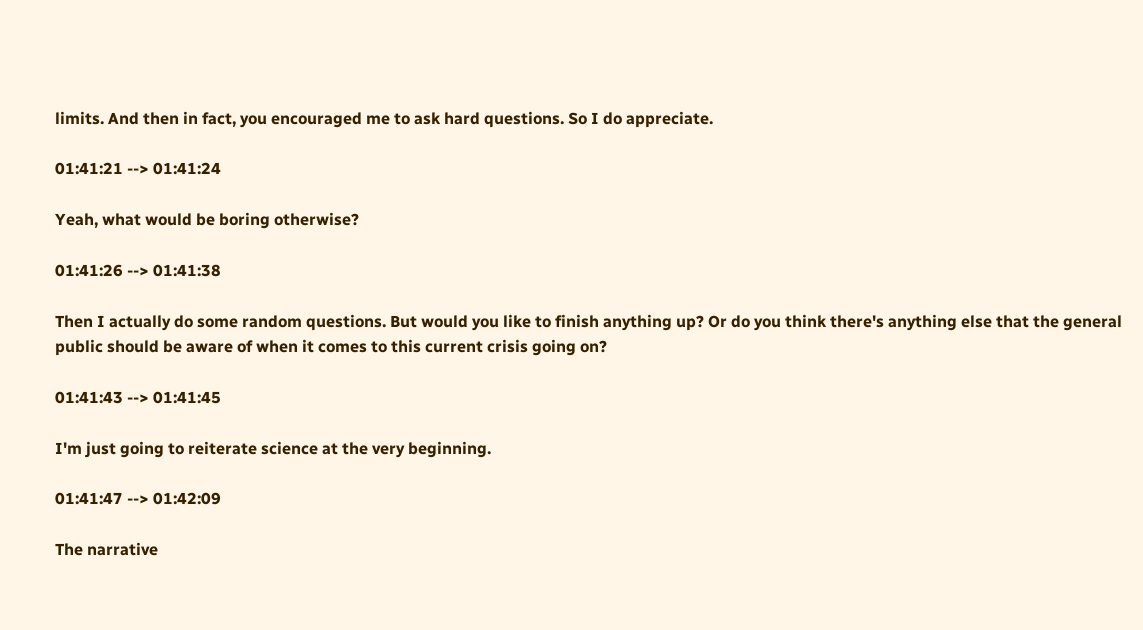limits. And then in fact, you encouraged me to ask hard questions. So I do appreciate.

01:41:21 --> 01:41:24

Yeah, what would be boring otherwise?

01:41:26 --> 01:41:38

Then I actually do some random questions. But would you like to finish anything up? Or do you think there's anything else that the general public should be aware of when it comes to this current crisis going on?

01:41:43 --> 01:41:45

I'm just going to reiterate science at the very beginning.

01:41:47 --> 01:42:09

The narrative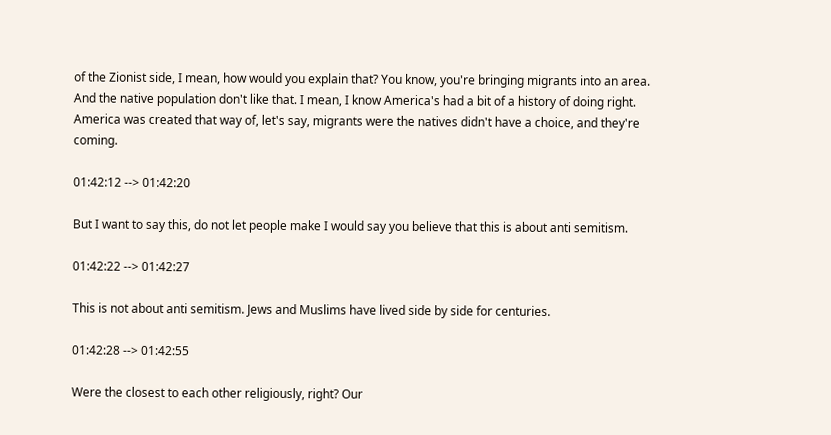of the Zionist side, I mean, how would you explain that? You know, you're bringing migrants into an area. And the native population don't like that. I mean, I know America's had a bit of a history of doing right. America was created that way of, let's say, migrants were the natives didn't have a choice, and they're coming.

01:42:12 --> 01:42:20

But I want to say this, do not let people make I would say you believe that this is about anti semitism.

01:42:22 --> 01:42:27

This is not about anti semitism. Jews and Muslims have lived side by side for centuries.

01:42:28 --> 01:42:55

Were the closest to each other religiously, right? Our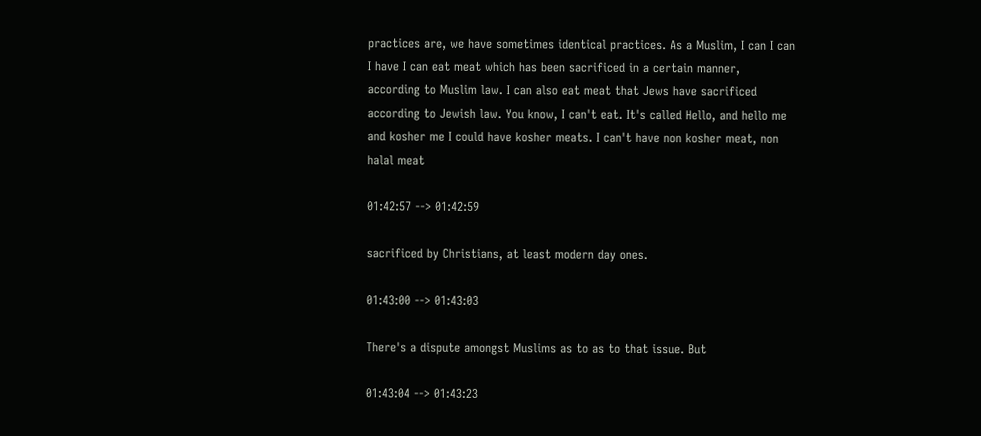practices are, we have sometimes identical practices. As a Muslim, I can I can I have I can eat meat which has been sacrificed in a certain manner, according to Muslim law. I can also eat meat that Jews have sacrificed according to Jewish law. You know, I can't eat. It's called Hello, and hello me and kosher me I could have kosher meats. I can't have non kosher meat, non halal meat

01:42:57 --> 01:42:59

sacrificed by Christians, at least modern day ones.

01:43:00 --> 01:43:03

There's a dispute amongst Muslims as to as to that issue. But

01:43:04 --> 01:43:23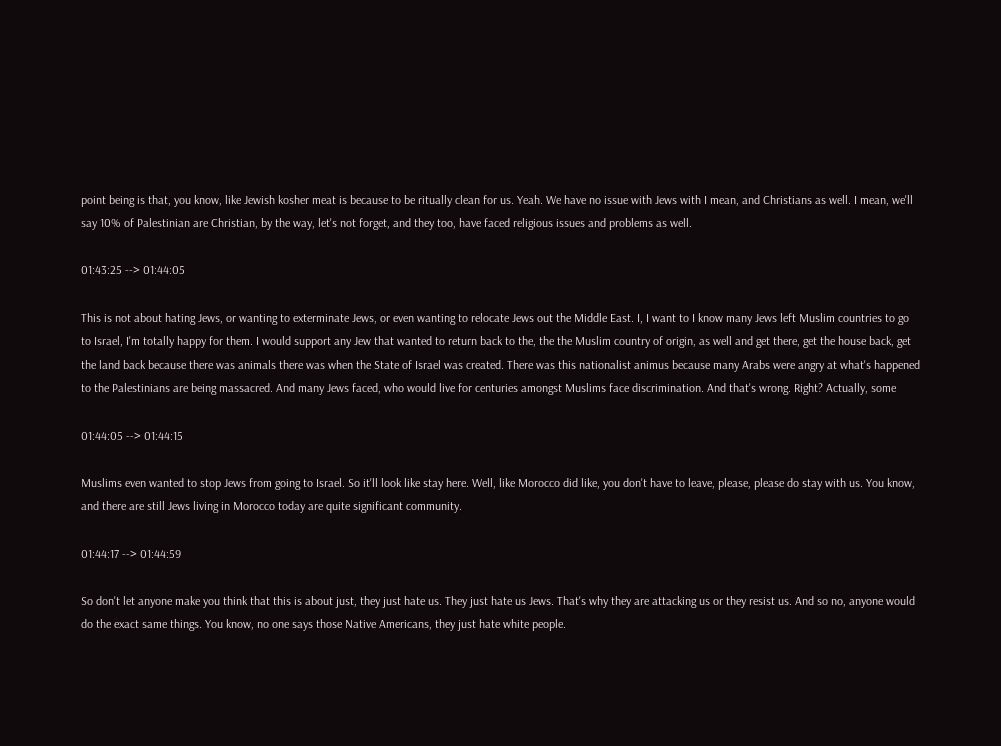point being is that, you know, like Jewish kosher meat is because to be ritually clean for us. Yeah. We have no issue with Jews with I mean, and Christians as well. I mean, we'll say 10% of Palestinian are Christian, by the way, let's not forget, and they too, have faced religious issues and problems as well.

01:43:25 --> 01:44:05

This is not about hating Jews, or wanting to exterminate Jews, or even wanting to relocate Jews out the Middle East. I, I want to I know many Jews left Muslim countries to go to Israel, I'm totally happy for them. I would support any Jew that wanted to return back to the, the the Muslim country of origin, as well and get there, get the house back, get the land back because there was animals there was when the State of Israel was created. There was this nationalist animus because many Arabs were angry at what's happened to the Palestinians are being massacred. And many Jews faced, who would live for centuries amongst Muslims face discrimination. And that's wrong. Right? Actually, some

01:44:05 --> 01:44:15

Muslims even wanted to stop Jews from going to Israel. So it'll look like stay here. Well, like Morocco did like, you don't have to leave, please, please do stay with us. You know, and there are still Jews living in Morocco today are quite significant community.

01:44:17 --> 01:44:59

So don't let anyone make you think that this is about just, they just hate us. They just hate us Jews. That's why they are attacking us or they resist us. And so no, anyone would do the exact same things. You know, no one says those Native Americans, they just hate white people.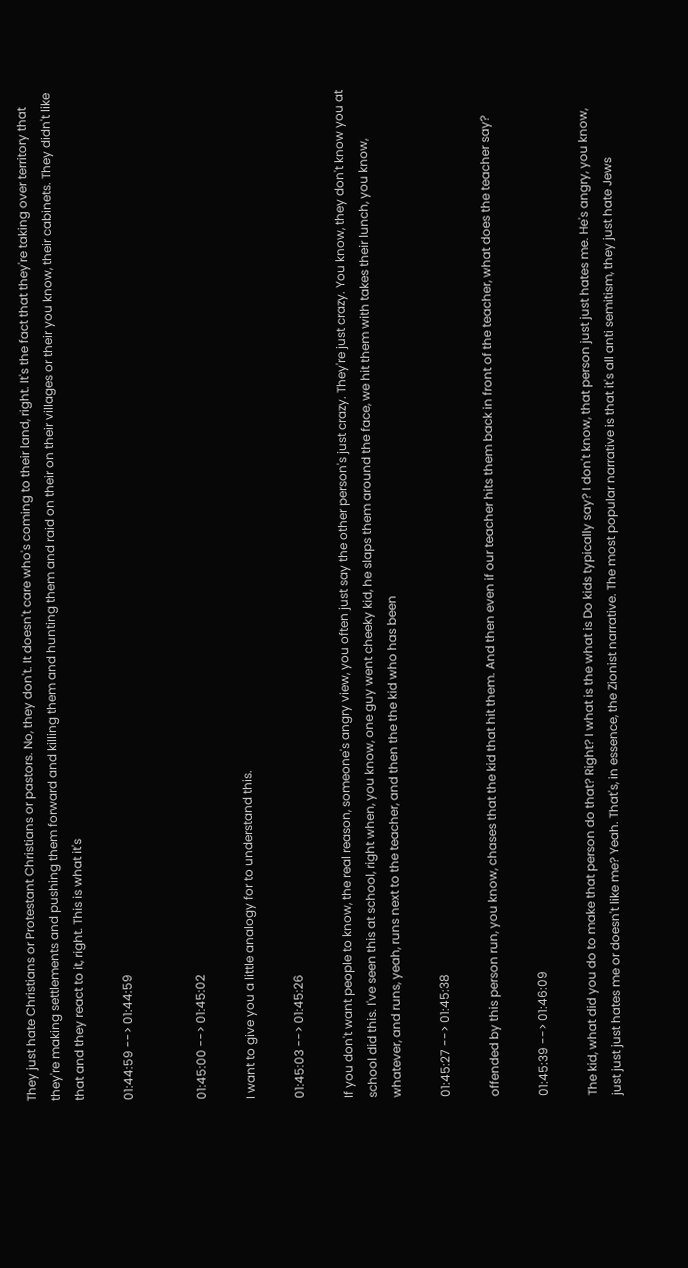They just hate Christians or Protestant Christians or pastors. No, they don't. It doesn't care who's coming to their land, right. It's the fact that they're taking over territory that they're making settlements and pushing them forward and killing them and hunting them and raid on their on their villages or their you know, their cabinets. They didn't like that and they react to it, right. This is what it's

01:44:59 --> 01:44:59


01:45:00 --> 01:45:02

I want to give you a little analogy for to understand this.

01:45:03 --> 01:45:26

If you don't want people to know, the real reason, someone's angry view, you often just say the other person's just crazy. They're just crazy. You know, they don't know you at school did this. I've seen this at school, right when, you know, one guy went cheeky kid, he slaps them around the face, we hit them with takes their lunch, you know, whatever, and runs, yeah, runs next to the teacher, and then the the kid who has been

01:45:27 --> 01:45:38

offended by this person run, you know, chases that the kid that hit them. And then even if our teacher hits them back in front of the teacher, what does the teacher say?

01:45:39 --> 01:46:09

The kid, what did you do to make that person do that? Right? I what is the what is Do kids typically say? I don't know, that person just just hates me. He's angry, you know, just just just hates me or doesn't like me? Yeah. That's, in essence, the Zionist narrative. The most popular narrative is that it's all anti semitism, they just hate Jews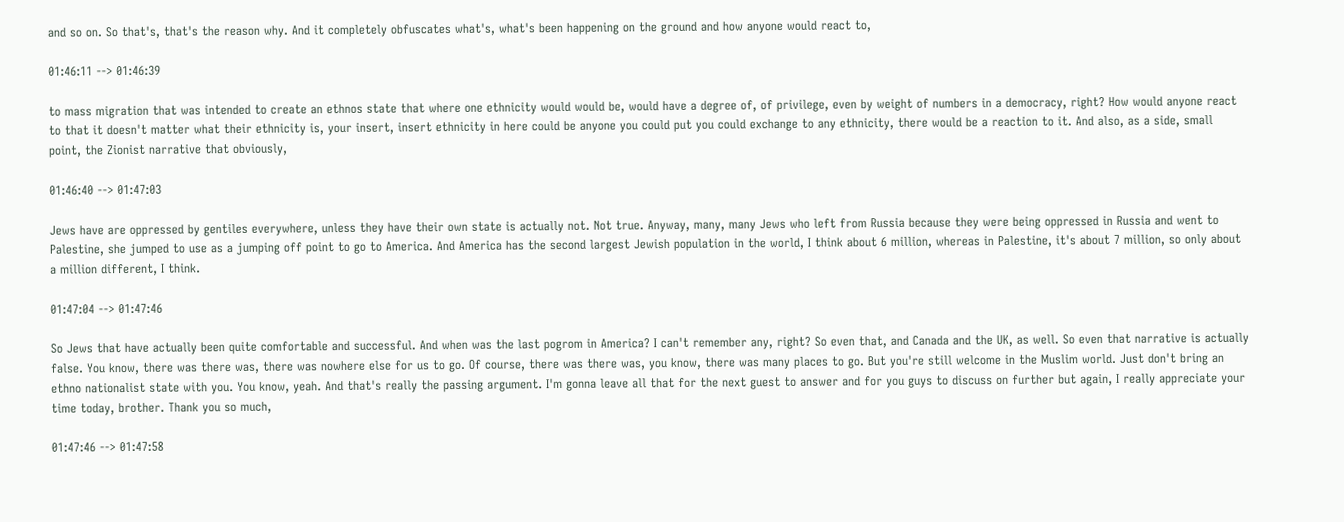and so on. So that's, that's the reason why. And it completely obfuscates what's, what's been happening on the ground and how anyone would react to,

01:46:11 --> 01:46:39

to mass migration that was intended to create an ethnos state that where one ethnicity would would be, would have a degree of, of privilege, even by weight of numbers in a democracy, right? How would anyone react to that it doesn't matter what their ethnicity is, your insert, insert ethnicity in here could be anyone you could put you could exchange to any ethnicity, there would be a reaction to it. And also, as a side, small point, the Zionist narrative that obviously,

01:46:40 --> 01:47:03

Jews have are oppressed by gentiles everywhere, unless they have their own state is actually not. Not true. Anyway, many, many Jews who left from Russia because they were being oppressed in Russia and went to Palestine, she jumped to use as a jumping off point to go to America. And America has the second largest Jewish population in the world, I think about 6 million, whereas in Palestine, it's about 7 million, so only about a million different, I think.

01:47:04 --> 01:47:46

So Jews that have actually been quite comfortable and successful. And when was the last pogrom in America? I can't remember any, right? So even that, and Canada and the UK, as well. So even that narrative is actually false. You know, there was there was, there was nowhere else for us to go. Of course, there was there was, you know, there was many places to go. But you're still welcome in the Muslim world. Just don't bring an ethno nationalist state with you. You know, yeah. And that's really the passing argument. I'm gonna leave all that for the next guest to answer and for you guys to discuss on further but again, I really appreciate your time today, brother. Thank you so much,

01:47:46 --> 01:47:58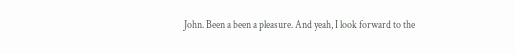John. Been a been a pleasure. And yeah, I look forward to the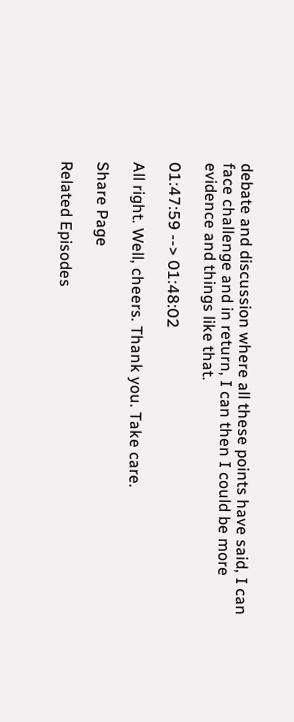debate and discussion where all these points have said, I can face challenge and in return, I can then I could be more evidence and things like that.

01:47:59 --> 01:48:02

All right. Well, cheers. Thank you. Take care.

Share Page

Related Episodes